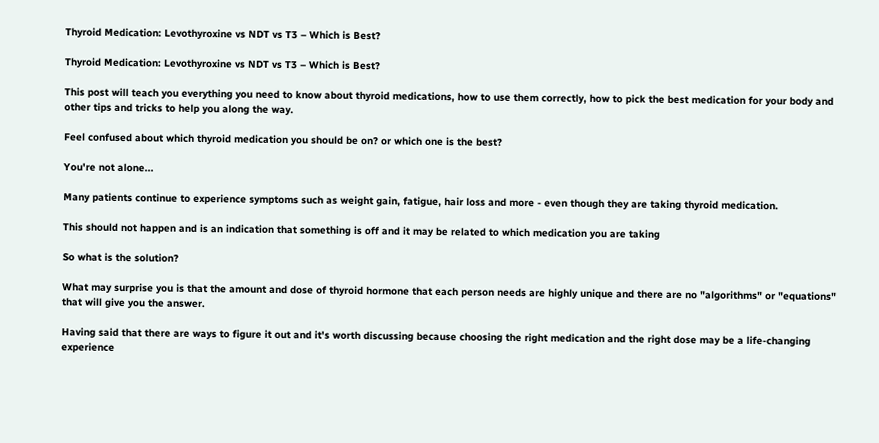Thyroid Medication: Levothyroxine vs NDT vs T3 – Which is Best?

Thyroid Medication: Levothyroxine vs NDT vs T3 – Which is Best?

This post will teach you everything you need to know about thyroid medications, how to use them correctly, how to pick the best medication for your body and other tips and tricks to help you along the way.

Feel confused about which thyroid medication you should be on? or which one is the best?

You're not alone...

Many patients continue to experience symptoms such as weight gain, fatigue, hair loss and more - even though they are taking thyroid medication.

This should not happen and is an indication that something is off and it may be related to which medication you are taking

So what is the solution?

What may surprise you is that the amount and dose of thyroid hormone that each person needs are highly unique and there are no "algorithms" or "equations" that will give you the answer.

Having said that there are ways to figure it out and it's worth discussing because choosing the right medication and the right dose may be a life-changing experience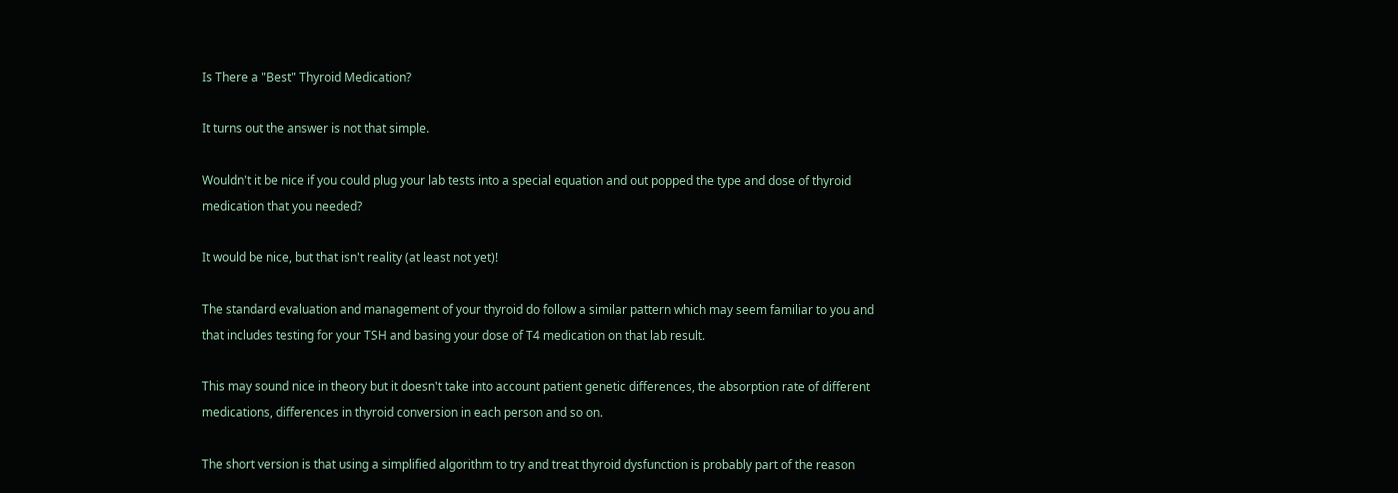Is There a "Best" Thyroid Medication?

It turns out the answer is not that simple.

Wouldn't it be nice if you could plug your lab tests into a special equation and out popped the type and dose of thyroid medication that you needed?

It would be nice, but that isn't reality (at least not yet)!

The standard evaluation and management of your thyroid do follow a similar pattern which may seem familiar to you and that includes testing for your TSH and basing your dose of T4 medication on that lab result.

This may sound nice in theory but it doesn't take into account patient genetic differences, the absorption rate of different medications, differences in thyroid conversion in each person and so on.

The short version is that using a simplified algorithm to try and treat thyroid dysfunction is probably part of the reason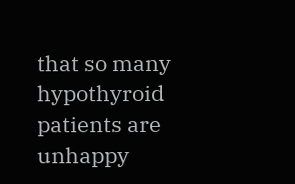that so many hypothyroid patients are unhappy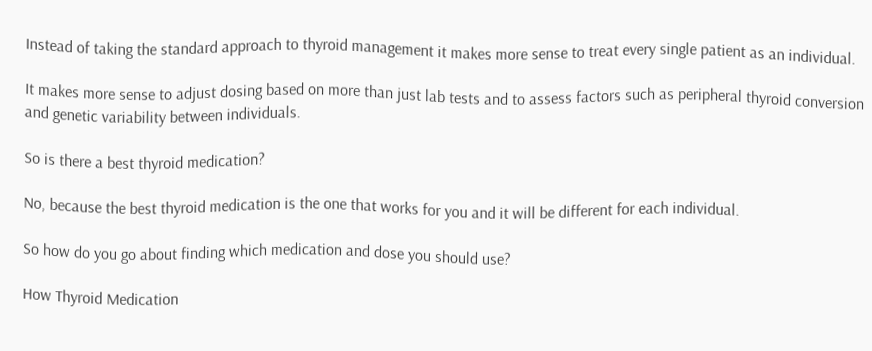Instead of taking the standard approach to thyroid management it makes more sense to treat every single patient as an individual.

It makes more sense to adjust dosing based on more than just lab tests and to assess factors such as peripheral thyroid conversion and genetic variability between individuals.

So is there a best thyroid medication?

No, because the best thyroid medication is the one that works for you and it will be different for each individual.

So how do you go about finding which medication and dose you should use?

How Thyroid Medication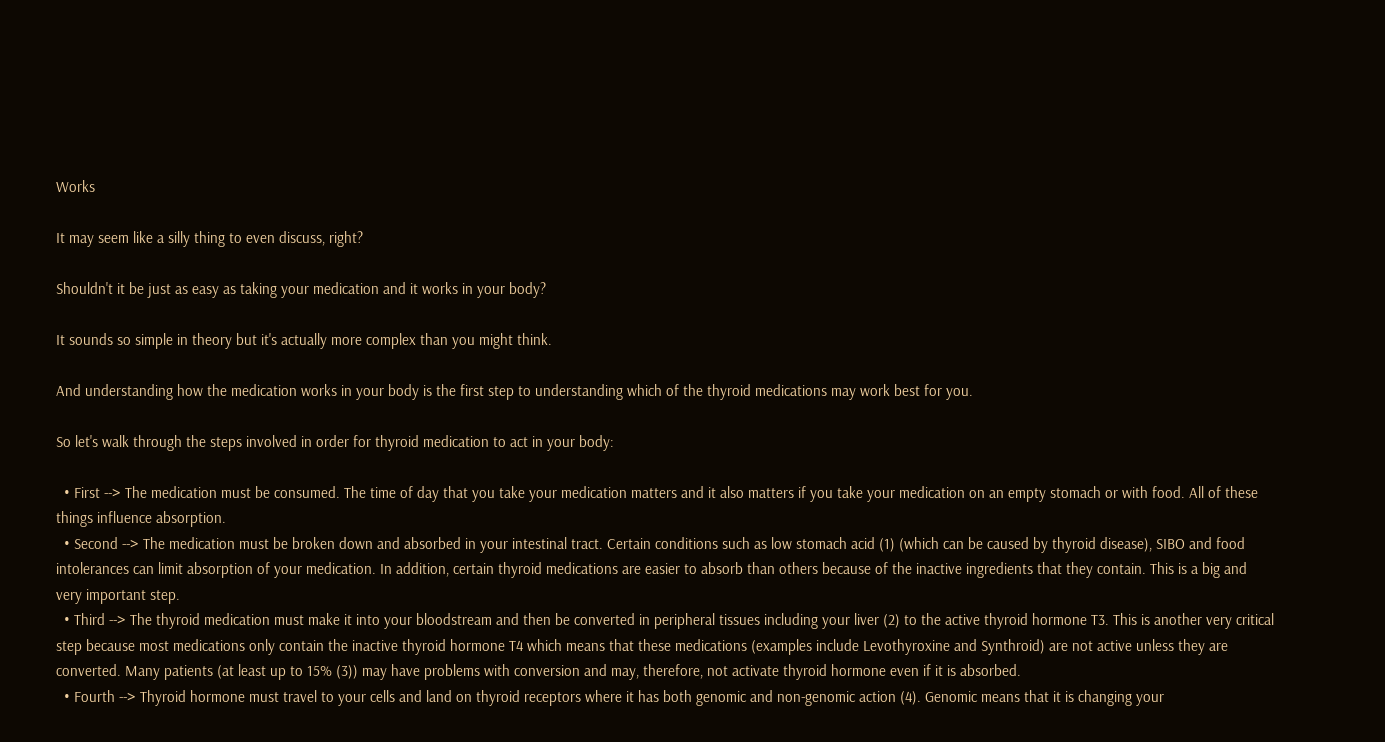Works

It may seem like a silly thing to even discuss, right?

Shouldn't it be just as easy as taking your medication and it works in your body?

It sounds so simple in theory but it's actually more complex than you might think.

And understanding how the medication works in your body is the first step to understanding which of the thyroid medications may work best for you.

So let's walk through the steps involved in order for thyroid medication to act in your body:

  • First --> The medication must be consumed. The time of day that you take your medication matters and it also matters if you take your medication on an empty stomach or with food. All of these things influence absorption.
  • Second --> The medication must be broken down and absorbed in your intestinal tract. Certain conditions such as low stomach acid (1) (which can be caused by thyroid disease), SIBO and food intolerances can limit absorption of your medication. In addition, certain thyroid medications are easier to absorb than others because of the inactive ingredients that they contain. This is a big and very important step.
  • Third --> The thyroid medication must make it into your bloodstream and then be converted in peripheral tissues including your liver (2) to the active thyroid hormone T3. This is another very critical step because most medications only contain the inactive thyroid hormone T4 which means that these medications (examples include Levothyroxine and Synthroid) are not active unless they are converted. Many patients (at least up to 15% (3)) may have problems with conversion and may, therefore, not activate thyroid hormone even if it is absorbed.
  • Fourth --> Thyroid hormone must travel to your cells and land on thyroid receptors where it has both genomic and non-genomic action (4). Genomic means that it is changing your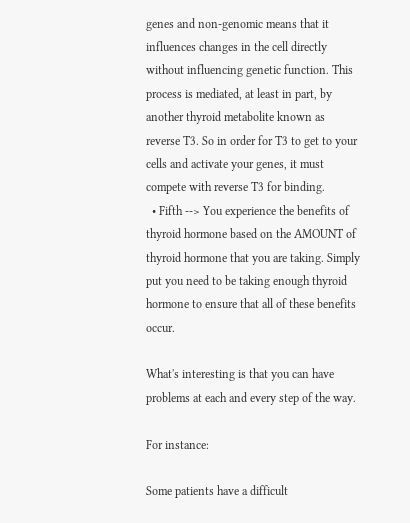genes and non-genomic means that it influences changes in the cell directly without influencing genetic function. This process is mediated, at least in part, by another thyroid metabolite known as reverse T3. So in order for T3 to get to your cells and activate your genes, it must compete with reverse T3 for binding.
  • Fifth --> You experience the benefits of thyroid hormone based on the AMOUNT of thyroid hormone that you are taking. Simply put you need to be taking enough thyroid hormone to ensure that all of these benefits occur.

What's interesting is that you can have problems at each and every step of the way.

For instance:

Some patients have a difficult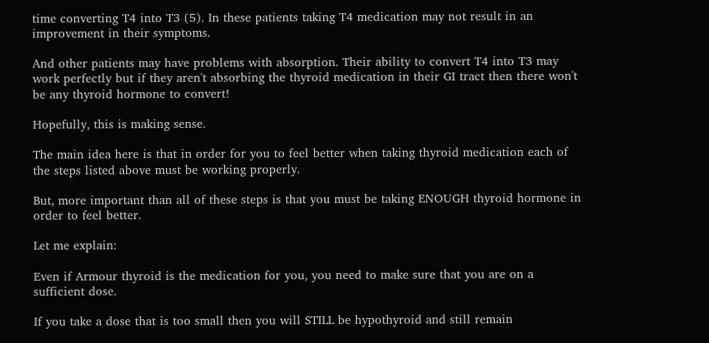time converting T4 into T3 (5). In these patients taking T4 medication may not result in an improvement in their symptoms.

And other patients may have problems with absorption. Their ability to convert T4 into T3 may work perfectly but if they aren't absorbing the thyroid medication in their GI tract then there won't be any thyroid hormone to convert!

Hopefully, this is making sense.

The main idea here is that in order for you to feel better when taking thyroid medication each of the steps listed above must be working properly.

But, more important than all of these steps is that you must be taking ENOUGH thyroid hormone in order to feel better.

Let me explain:

Even if Armour thyroid is the medication for you, you need to make sure that you are on a sufficient dose.

If you take a dose that is too small then you will STILL be hypothyroid and still remain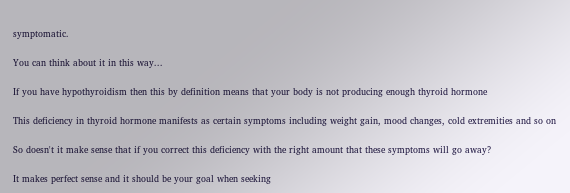symptomatic.

You can think about it in this way...

If you have hypothyroidism then this by definition means that your body is not producing enough thyroid hormone

This deficiency in thyroid hormone manifests as certain symptoms including weight gain, mood changes, cold extremities and so on

So doesn't it make sense that if you correct this deficiency with the right amount that these symptoms will go away?

It makes perfect sense and it should be your goal when seeking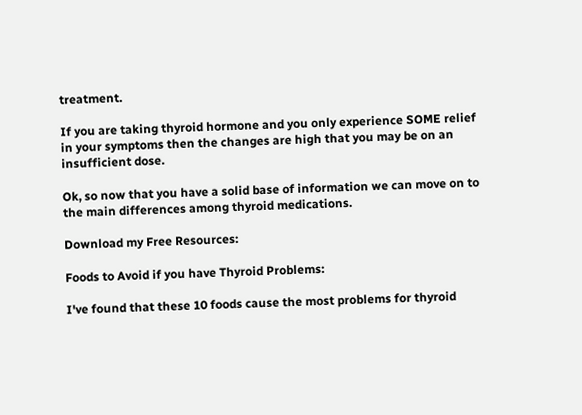treatment.

If you are taking thyroid hormone and you only experience SOME relief in your symptoms then the changes are high that you may be on an insufficient dose.

Ok, so now that you have a solid base of information we can move on to the main differences among thyroid medications.

Download my Free Resources:

Foods to Avoid if you have Thyroid Problems:

I've found that these 10 foods cause the most problems for thyroid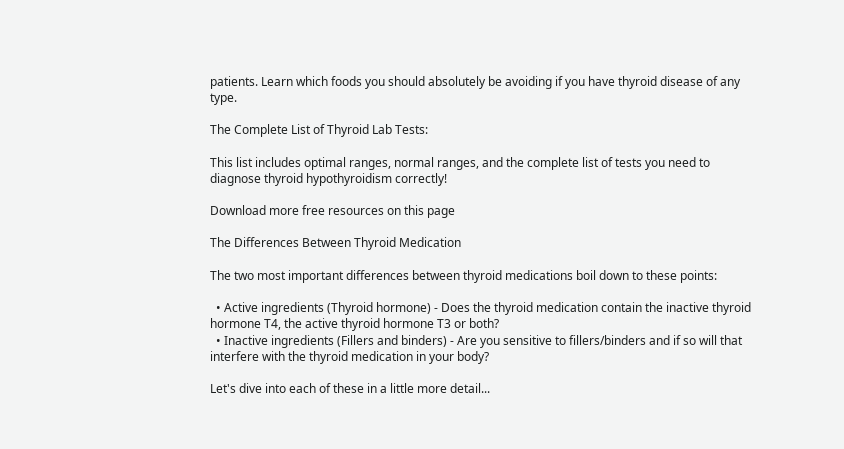patients. Learn which foods you should absolutely be avoiding if you have thyroid disease of any type.

The Complete List of Thyroid Lab Tests:

This list includes optimal ranges, normal ranges, and the complete list of tests you need to diagnose thyroid hypothyroidism correctly!

Download more free resources on this page

The Differences Between Thyroid Medication

The two most important differences between thyroid medications boil down to these points:

  • Active ingredients (Thyroid hormone) - Does the thyroid medication contain the inactive thyroid hormone T4, the active thyroid hormone T3 or both?
  • Inactive ingredients (Fillers and binders) - Are you sensitive to fillers/binders and if so will that interfere with the thyroid medication in your body?

Let's dive into each of these in a little more detail...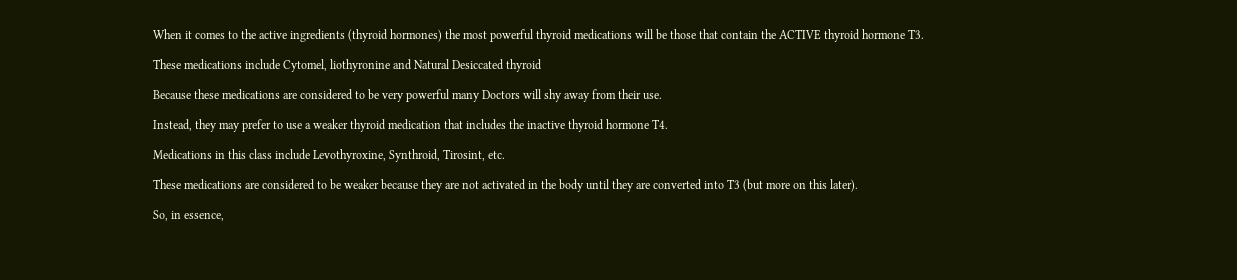When it comes to the active ingredients (thyroid hormones) the most powerful thyroid medications will be those that contain the ACTIVE thyroid hormone T3.

These medications include Cytomel, liothyronine and Natural Desiccated thyroid

Because these medications are considered to be very powerful many Doctors will shy away from their use.

Instead, they may prefer to use a weaker thyroid medication that includes the inactive thyroid hormone T4.

Medications in this class include Levothyroxine, Synthroid, Tirosint, etc.

These medications are considered to be weaker because they are not activated in the body until they are converted into T3 (but more on this later).

So, in essence,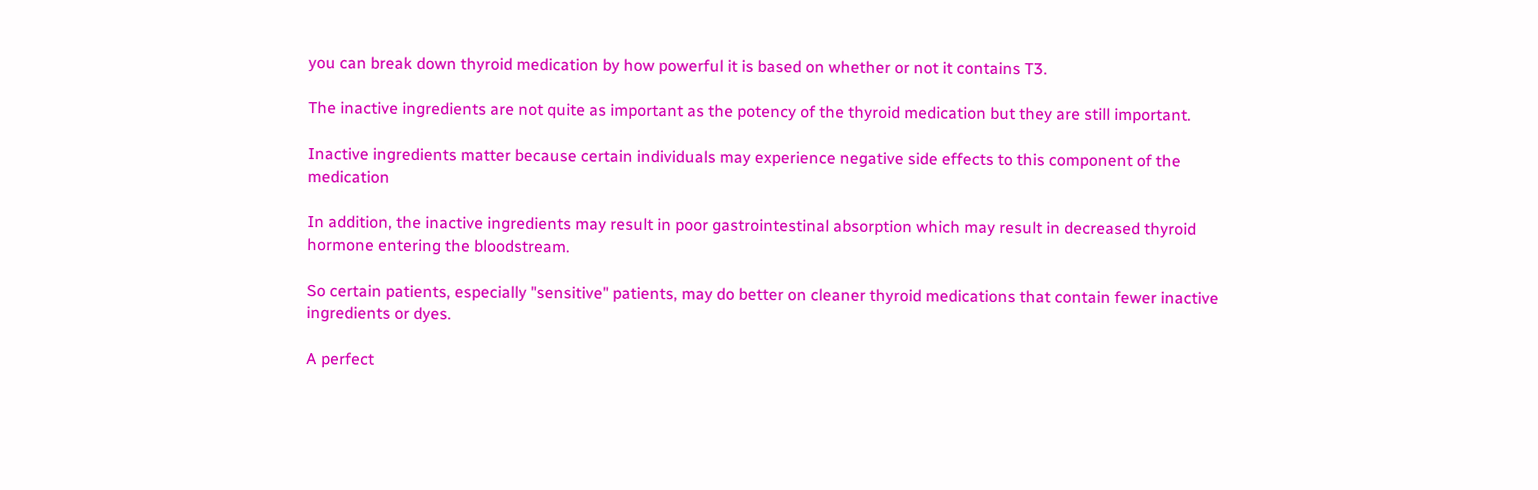you can break down thyroid medication by how powerful it is based on whether or not it contains T3.

The inactive ingredients are not quite as important as the potency of the thyroid medication but they are still important.

Inactive ingredients matter because certain individuals may experience negative side effects to this component of the medication

In addition, the inactive ingredients may result in poor gastrointestinal absorption which may result in decreased thyroid hormone entering the bloodstream.

So certain patients, especially "sensitive" patients, may do better on cleaner thyroid medications that contain fewer inactive ingredients or dyes.

A perfect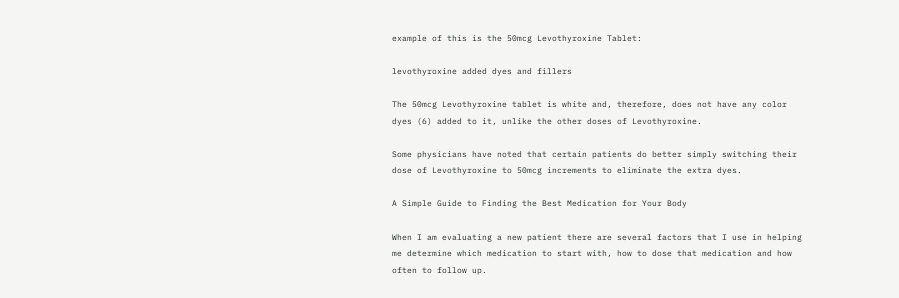example of this is the 50mcg Levothyroxine Tablet:

levothyroxine added dyes and fillers

The 50mcg Levothyroxine tablet is white and, therefore, does not have any color dyes (6) added to it, unlike the other doses of Levothyroxine.

Some physicians have noted that certain patients do better simply switching their dose of Levothyroxine to 50mcg increments to eliminate the extra dyes.

A Simple Guide to Finding the Best Medication for Your Body

When I am evaluating a new patient there are several factors that I use in helping me determine which medication to start with, how to dose that medication and how often to follow up.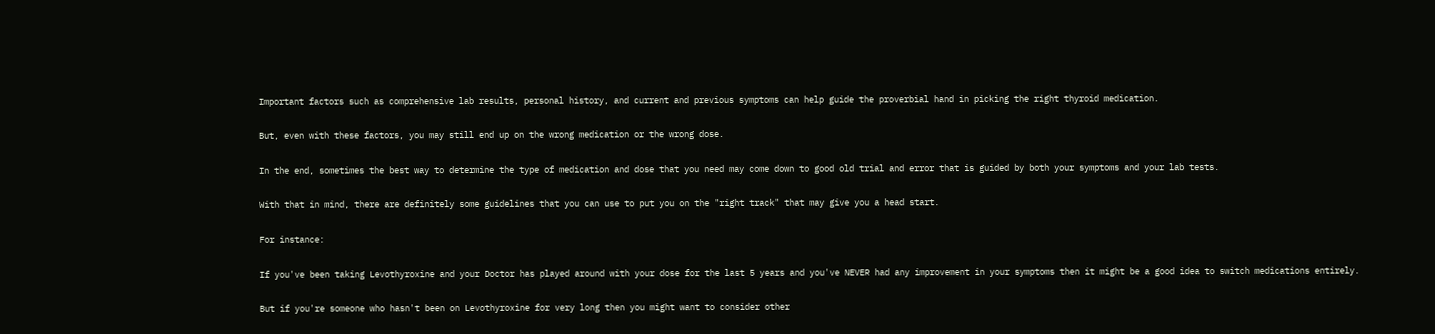Important factors such as comprehensive lab results, personal history, and current and previous symptoms can help guide the proverbial hand in picking the right thyroid medication.

But, even with these factors, you may still end up on the wrong medication or the wrong dose.

In the end, sometimes the best way to determine the type of medication and dose that you need may come down to good old trial and error that is guided by both your symptoms and your lab tests.

With that in mind, there are definitely some guidelines that you can use to put you on the "right track" that may give you a head start.

For instance:

If you've been taking Levothyroxine and your Doctor has played around with your dose for the last 5 years and you've NEVER had any improvement in your symptoms then it might be a good idea to switch medications entirely.

But if you're someone who hasn't been on Levothyroxine for very long then you might want to consider other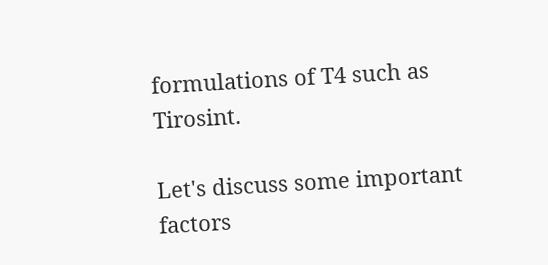formulations of T4 such as Tirosint.

Let's discuss some important factors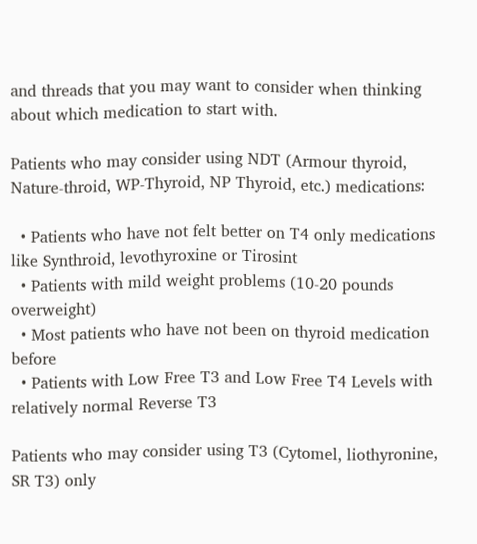and threads that you may want to consider when thinking about which medication to start with.

Patients who may consider using NDT (Armour thyroid, Nature-throid, WP-Thyroid, NP Thyroid, etc.) medications:

  • Patients who have not felt better on T4 only medications like Synthroid, levothyroxine or Tirosint
  • Patients with mild weight problems (10-20 pounds overweight)
  • Most patients who have not been on thyroid medication before
  • Patients with Low Free T3 and Low Free T4 Levels with relatively normal Reverse T3

Patients who may consider using T3 (Cytomel, liothyronine, SR T3) only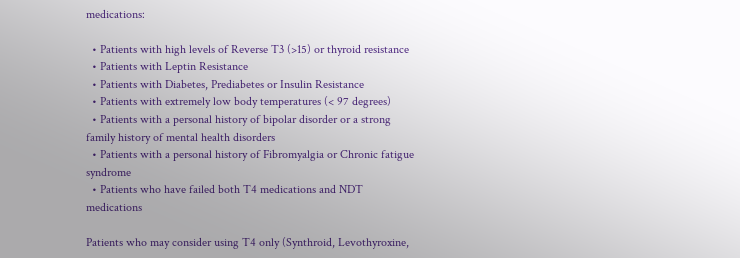medications:

  • Patients with high levels of Reverse T3 (>15) or thyroid resistance
  • Patients with Leptin Resistance
  • Patients with Diabetes, Prediabetes or Insulin Resistance
  • Patients with extremely low body temperatures (< 97 degrees)
  • Patients with a personal history of bipolar disorder or a strong family history of mental health disorders
  • Patients with a personal history of Fibromyalgia or Chronic fatigue syndrome
  • Patients who have failed both T4 medications and NDT medications

Patients who may consider using T4 only (Synthroid, Levothyroxine,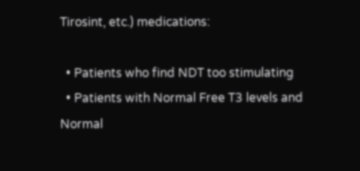Tirosint, etc.) medications:

  • Patients who find NDT too stimulating
  • Patients with Normal Free T3 levels and Normal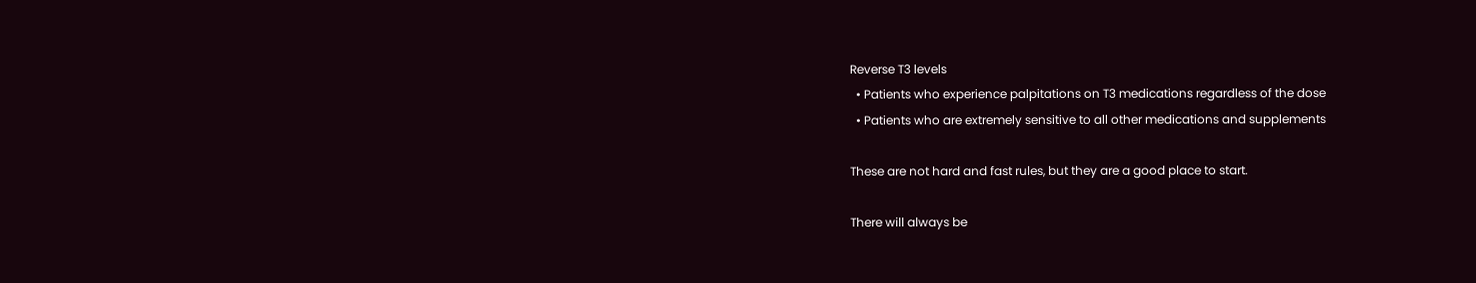Reverse T3 levels
  • Patients who experience palpitations on T3 medications regardless of the dose
  • Patients who are extremely sensitive to all other medications and supplements

These are not hard and fast rules, but they are a good place to start.

There will always be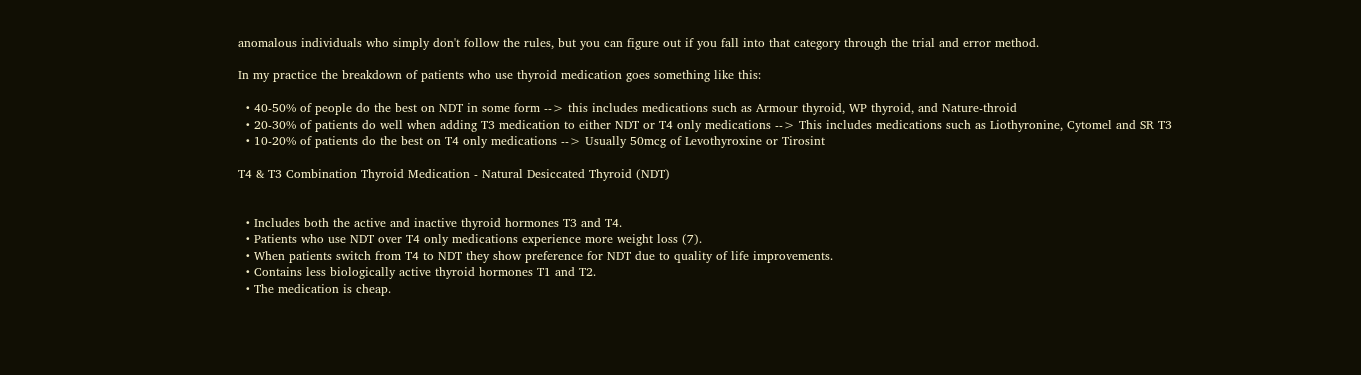anomalous individuals who simply don't follow the rules, but you can figure out if you fall into that category through the trial and error method.

In my practice the breakdown of patients who use thyroid medication goes something like this:

  • 40-50% of people do the best on NDT in some form --> this includes medications such as Armour thyroid, WP thyroid, and Nature-throid
  • 20-30% of patients do well when adding T3 medication to either NDT or T4 only medications --> This includes medications such as Liothyronine, Cytomel and SR T3
  • 10-20% of patients do the best on T4 only medications --> Usually 50mcg of Levothyroxine or Tirosint

T4 & T3 Combination Thyroid Medication - Natural Desiccated Thyroid (NDT)


  • Includes both the active and inactive thyroid hormones T3 and T4.
  • Patients who use NDT over T4 only medications experience more weight loss (7).
  • When patients switch from T4 to NDT they show preference for NDT due to quality of life improvements.
  • Contains less biologically active thyroid hormones T1 and T2.
  • The medication is cheap.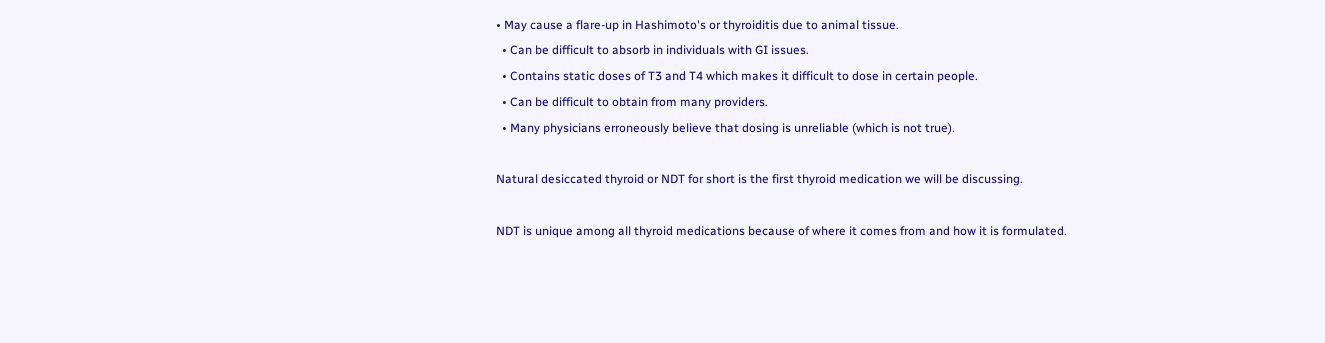• May cause a flare-up in Hashimoto's or thyroiditis due to animal tissue.
  • Can be difficult to absorb in individuals with GI issues.
  • Contains static doses of T3 and T4 which makes it difficult to dose in certain people.
  • Can be difficult to obtain from many providers.
  • Many physicians erroneously believe that dosing is unreliable (which is not true).

Natural desiccated thyroid or NDT for short is the first thyroid medication we will be discussing.

NDT is unique among all thyroid medications because of where it comes from and how it is formulated.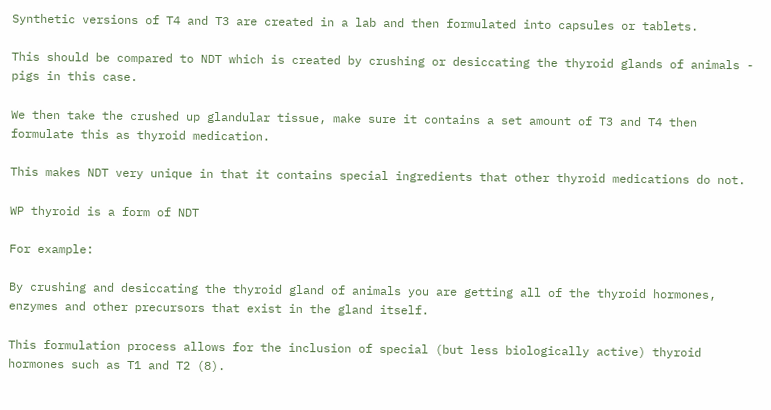Synthetic versions of T4 and T3 are created in a lab and then formulated into capsules or tablets.

This should be compared to NDT which is created by crushing or desiccating the thyroid glands of animals - pigs in this case.

We then take the crushed up glandular tissue, make sure it contains a set amount of T3 and T4 then formulate this as thyroid medication.

This makes NDT very unique in that it contains special ingredients that other thyroid medications do not.

WP thyroid is a form of NDT

For example:

By crushing and desiccating the thyroid gland of animals you are getting all of the thyroid hormones, enzymes and other precursors that exist in the gland itself.

This formulation process allows for the inclusion of special (but less biologically active) thyroid hormones such as T1 and T2 (8).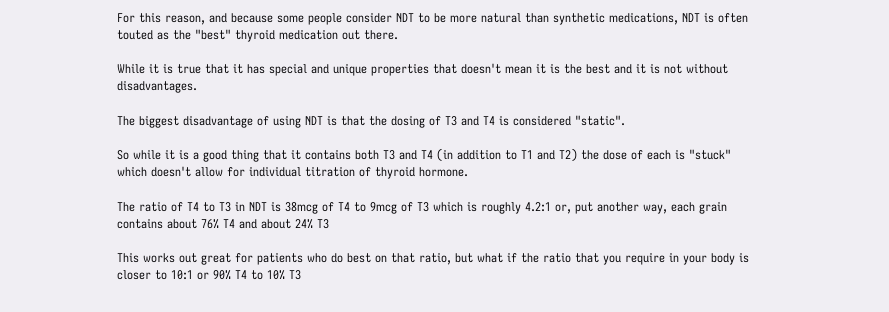For this reason, and because some people consider NDT to be more natural than synthetic medications, NDT is often touted as the "best" thyroid medication out there.

While it is true that it has special and unique properties that doesn't mean it is the best and it is not without disadvantages.

The biggest disadvantage of using NDT is that the dosing of T3 and T4 is considered "static".

So while it is a good thing that it contains both T3 and T4 (in addition to T1 and T2) the dose of each is "stuck" which doesn't allow for individual titration of thyroid hormone.

The ratio of T4 to T3 in NDT is 38mcg of T4 to 9mcg of T3 which is roughly 4.2:1 or, put another way, each grain contains about 76% T4 and about 24% T3

This works out great for patients who do best on that ratio, but what if the ratio that you require in your body is closer to 10:1 or 90% T4 to 10% T3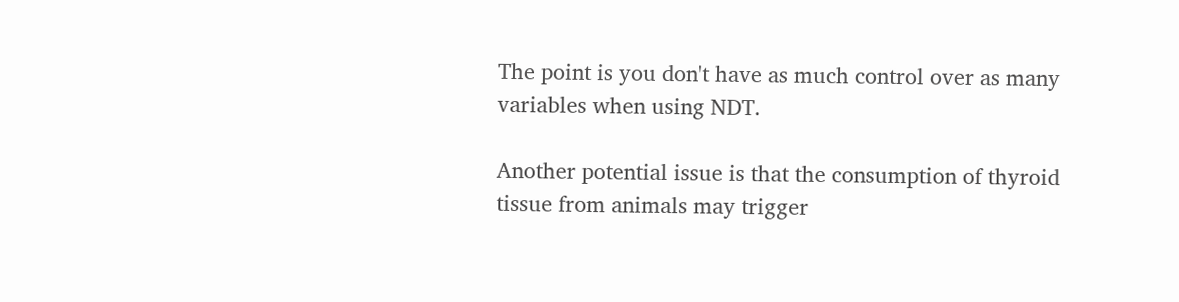The point is you don't have as much control over as many variables when using NDT.

Another potential issue is that the consumption of thyroid tissue from animals may trigger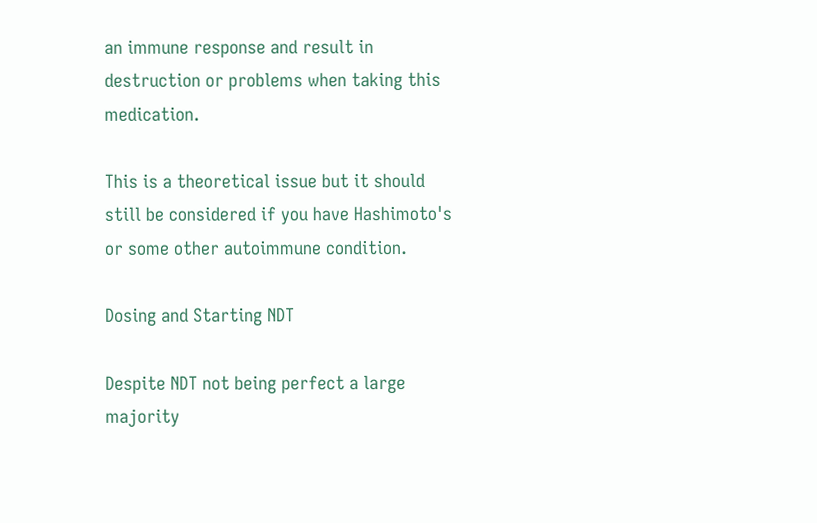an immune response and result in destruction or problems when taking this medication.

This is a theoretical issue but it should still be considered if you have Hashimoto's or some other autoimmune condition.

Dosing and Starting NDT

Despite NDT not being perfect a large majority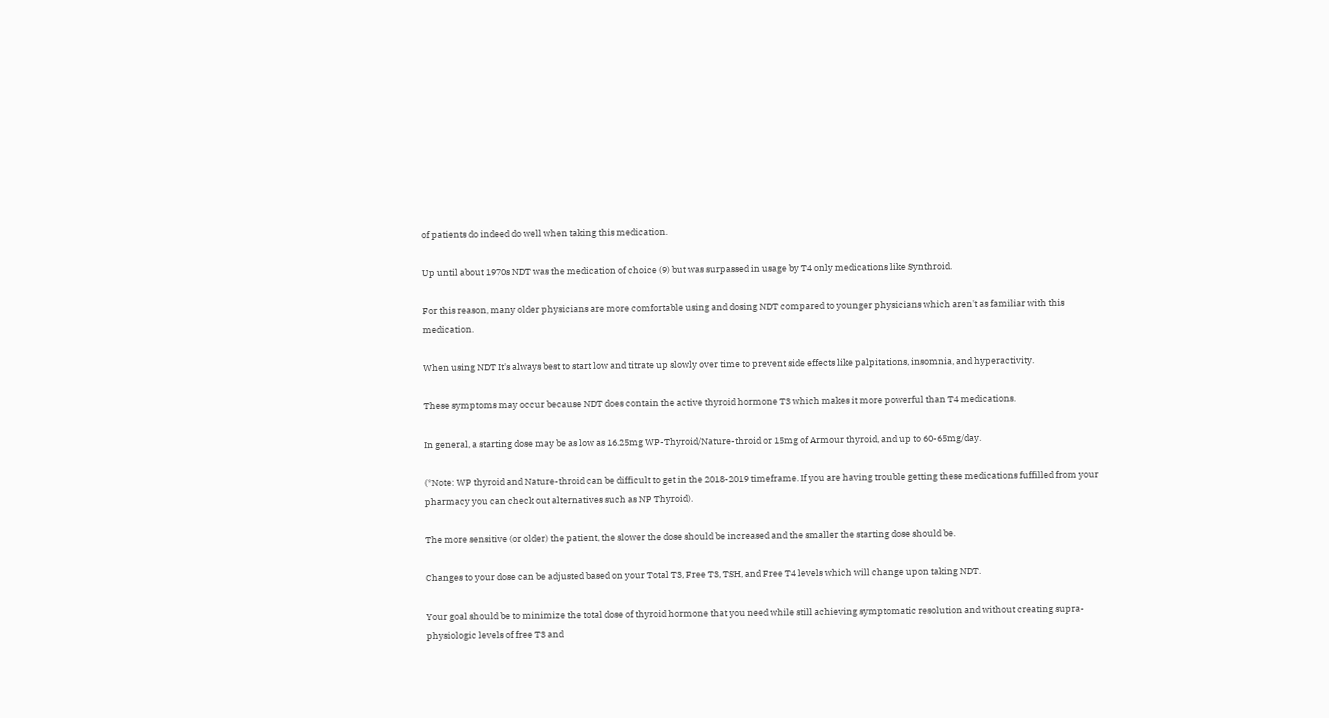of patients do indeed do well when taking this medication.

Up until about 1970s NDT was the medication of choice (9) but was surpassed in usage by T4 only medications like Synthroid.

For this reason, many older physicians are more comfortable using and dosing NDT compared to younger physicians which aren't as familiar with this medication.

When using NDT It's always best to start low and titrate up slowly over time to prevent side effects like palpitations, insomnia, and hyperactivity.

These symptoms may occur because NDT does contain the active thyroid hormone T3 which makes it more powerful than T4 medications.

In general, a starting dose may be as low as 16.25mg WP-Thyroid/Nature-throid or 15mg of Armour thyroid, and up to 60-65mg/day.

(*Note: WP thyroid and Nature-throid can be difficult to get in the 2018-2019 timeframe. If you are having trouble getting these medications fuffilled from your pharmacy you can check out alternatives such as NP Thyroid).

The more sensitive (or older) the patient, the slower the dose should be increased and the smaller the starting dose should be.

Changes to your dose can be adjusted based on your Total T3, Free T3, TSH, and Free T4 levels which will change upon taking NDT.

Your goal should be to minimize the total dose of thyroid hormone that you need while still achieving symptomatic resolution and without creating supra-physiologic levels of free T3 and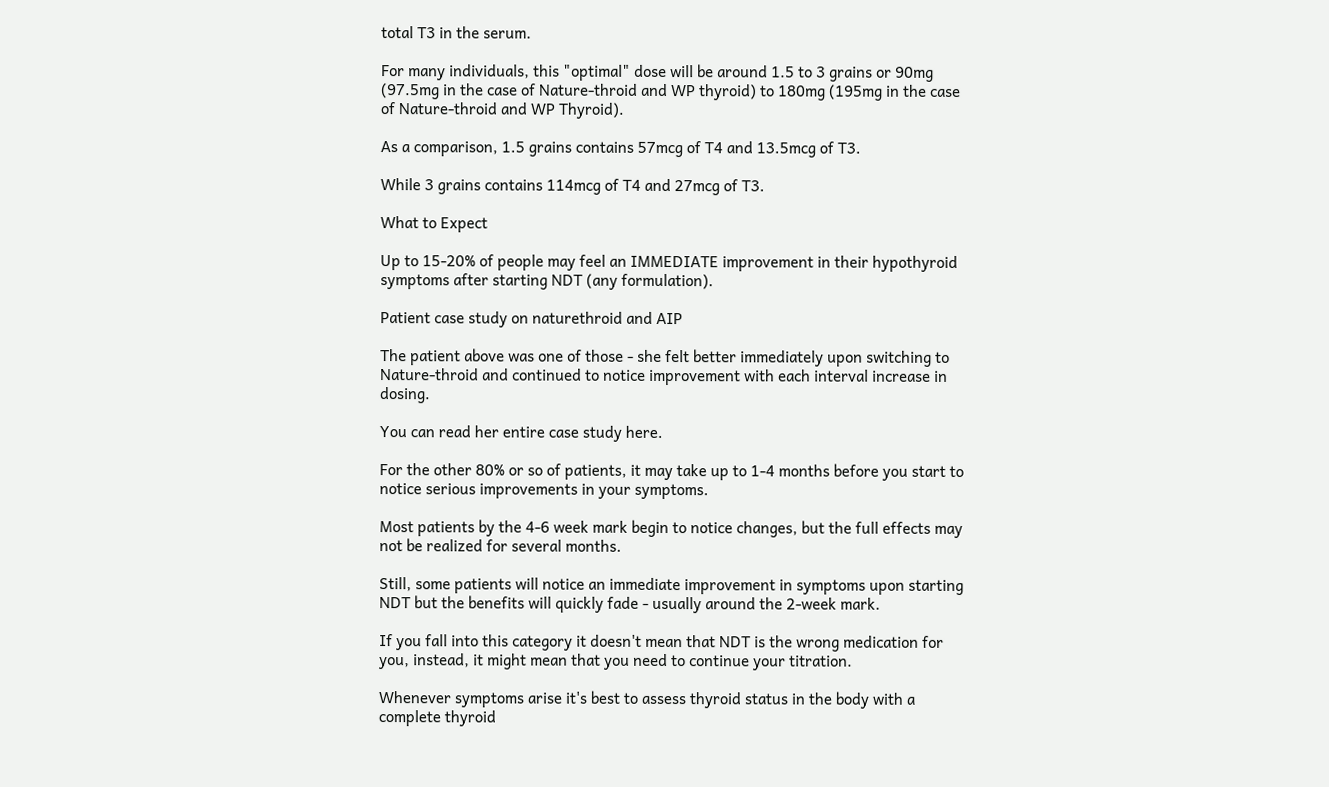total T3 in the serum.

For many individuals, this "optimal" dose will be around 1.5 to 3 grains or 90mg (97.5mg in the case of Nature-throid and WP thyroid) to 180mg (195mg in the case of Nature-throid and WP Thyroid).

As a comparison, 1.5 grains contains 57mcg of T4 and 13.5mcg of T3.

While 3 grains contains 114mcg of T4 and 27mcg of T3.

What to Expect

Up to 15-20% of people may feel an IMMEDIATE improvement in their hypothyroid symptoms after starting NDT (any formulation).

Patient case study on naturethroid and AIP

The patient above was one of those - she felt better immediately upon switching to Nature-throid and continued to notice improvement with each interval increase in dosing.

You can read her entire case study here.

For the other 80% or so of patients, it may take up to 1-4 months before you start to notice serious improvements in your symptoms.

Most patients by the 4-6 week mark begin to notice changes, but the full effects may not be realized for several months.

Still, some patients will notice an immediate improvement in symptoms upon starting NDT but the benefits will quickly fade - usually around the 2-week mark.

If you fall into this category it doesn't mean that NDT is the wrong medication for you, instead, it might mean that you need to continue your titration.

Whenever symptoms arise it's best to assess thyroid status in the body with a complete thyroid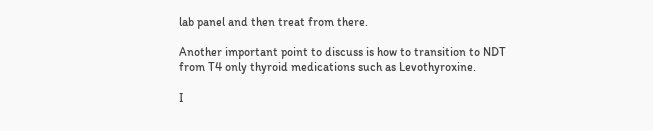lab panel and then treat from there.

Another important point to discuss is how to transition to NDT from T4 only thyroid medications such as Levothyroxine.

I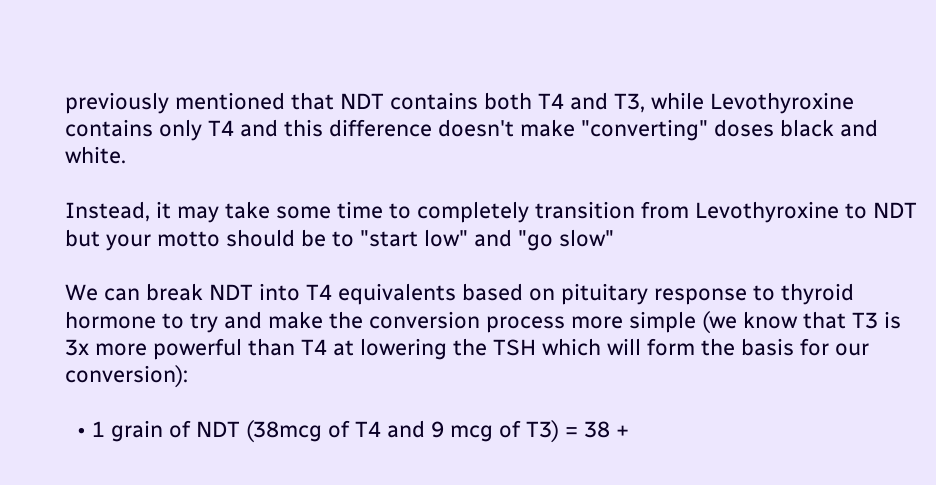previously mentioned that NDT contains both T4 and T3, while Levothyroxine contains only T4 and this difference doesn't make "converting" doses black and white.

Instead, it may take some time to completely transition from Levothyroxine to NDT but your motto should be to "start low" and "go slow"

We can break NDT into T4 equivalents based on pituitary response to thyroid hormone to try and make the conversion process more simple (we know that T3 is 3x more powerful than T4 at lowering the TSH which will form the basis for our conversion):

  • 1 grain of NDT (38mcg of T4 and 9 mcg of T3) = 38 +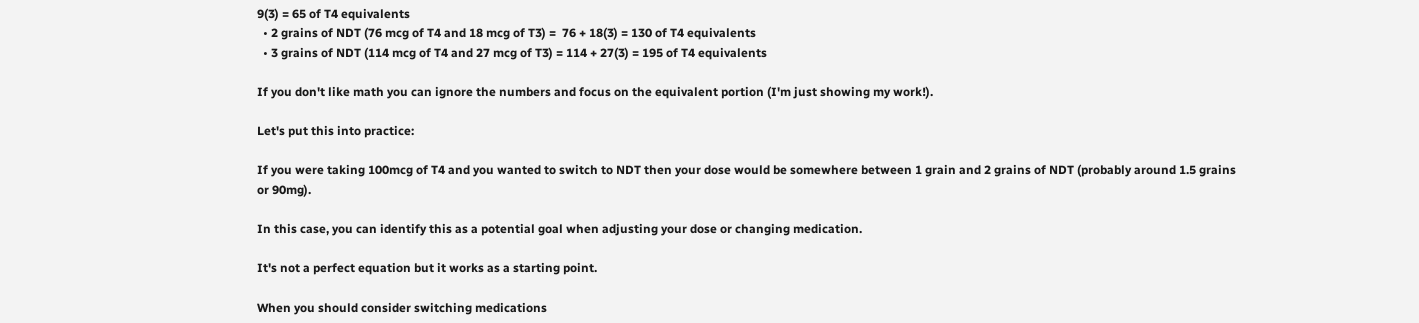9(3) = 65 of T4 equivalents
  • 2 grains of NDT (76 mcg of T4 and 18 mcg of T3) =  76 + 18(3) = 130 of T4 equivalents
  • 3 grains of NDT (114 mcg of T4 and 27 mcg of T3) = 114 + 27(3) = 195 of T4 equivalents

If you don't like math you can ignore the numbers and focus on the equivalent portion (I'm just showing my work!).

Let's put this into practice:

If you were taking 100mcg of T4 and you wanted to switch to NDT then your dose would be somewhere between 1 grain and 2 grains of NDT (probably around 1.5 grains or 90mg).

In this case, you can identify this as a potential goal when adjusting your dose or changing medication.

It's not a perfect equation but it works as a starting point.

When you should consider switching medications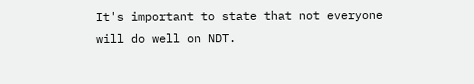It's important to state that not everyone will do well on NDT.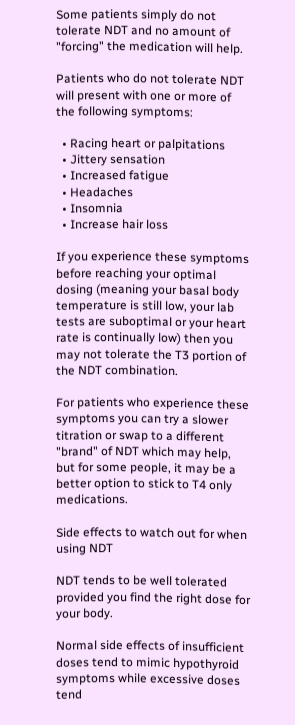Some patients simply do not tolerate NDT and no amount of "forcing" the medication will help.

Patients who do not tolerate NDT will present with one or more of the following symptoms:

  • Racing heart or palpitations
  • Jittery sensation
  • Increased fatigue
  • Headaches
  • Insomnia
  • Increase hair loss

If you experience these symptoms before reaching your optimal dosing (meaning your basal body temperature is still low, your lab tests are suboptimal or your heart rate is continually low) then you may not tolerate the T3 portion of the NDT combination.

For patients who experience these symptoms you can try a slower titration or swap to a different "brand" of NDT which may help, but for some people, it may be a better option to stick to T4 only medications.

Side effects to watch out for when using NDT

NDT tends to be well tolerated provided you find the right dose for your body.

Normal side effects of insufficient doses tend to mimic hypothyroid symptoms while excessive doses tend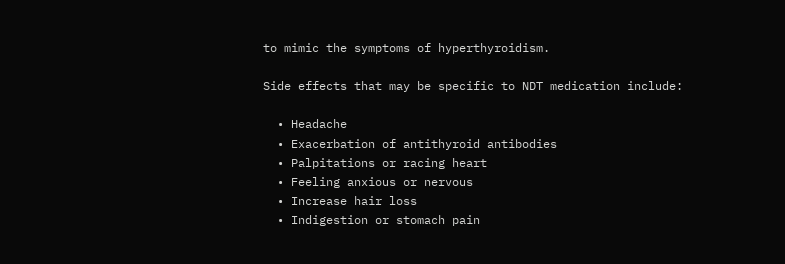to mimic the symptoms of hyperthyroidism.

Side effects that may be specific to NDT medication include:

  • Headache
  • Exacerbation of antithyroid antibodies
  • Palpitations or racing heart
  • Feeling anxious or nervous
  • Increase hair loss
  • Indigestion or stomach pain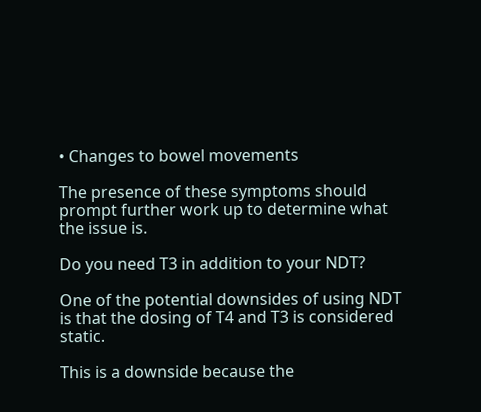• Changes to bowel movements

The presence of these symptoms should prompt further work up to determine what the issue is.

Do you need T3 in addition to your NDT?

One of the potential downsides of using NDT is that the dosing of T4 and T3 is considered static.

This is a downside because the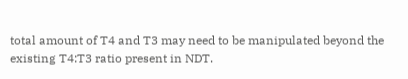total amount of T4 and T3 may need to be manipulated beyond the existing T4:T3 ratio present in NDT.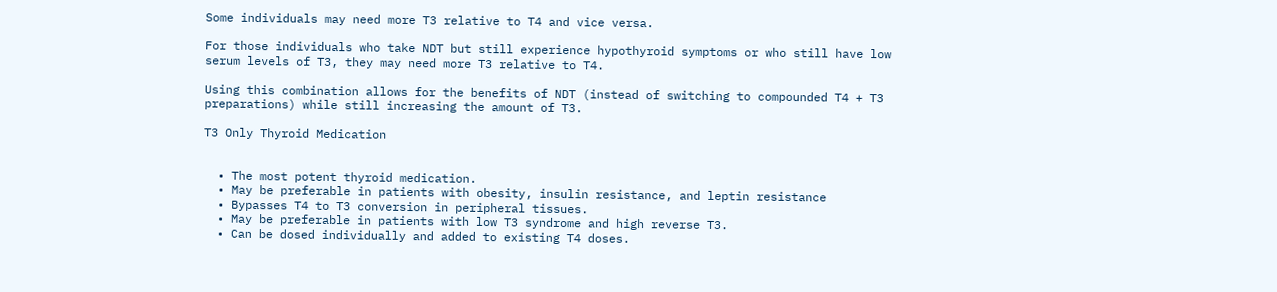Some individuals may need more T3 relative to T4 and vice versa.

For those individuals who take NDT but still experience hypothyroid symptoms or who still have low serum levels of T3, they may need more T3 relative to T4.

Using this combination allows for the benefits of NDT (instead of switching to compounded T4 + T3 preparations) while still increasing the amount of T3.

T3 Only Thyroid Medication


  • The most potent thyroid medication.
  • May be preferable in patients with obesity, insulin resistance, and leptin resistance
  • Bypasses T4 to T3 conversion in peripheral tissues.
  • May be preferable in patients with low T3 syndrome and high reverse T3.
  • Can be dosed individually and added to existing T4 doses.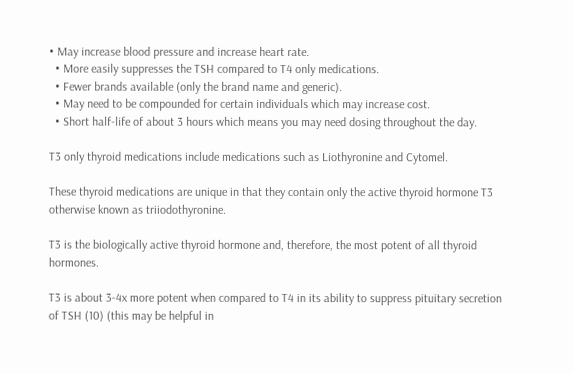• May increase blood pressure and increase heart rate.
  • More easily suppresses the TSH compared to T4 only medications.
  • Fewer brands available (only the brand name and generic).
  • May need to be compounded for certain individuals which may increase cost.
  • Short half-life of about 3 hours which means you may need dosing throughout the day.

T3 only thyroid medications include medications such as Liothyronine and Cytomel.

These thyroid medications are unique in that they contain only the active thyroid hormone T3 otherwise known as triiodothyronine.

T3 is the biologically active thyroid hormone and, therefore, the most potent of all thyroid hormones.

T3 is about 3-4x more potent when compared to T4 in its ability to suppress pituitary secretion of TSH (10) (this may be helpful in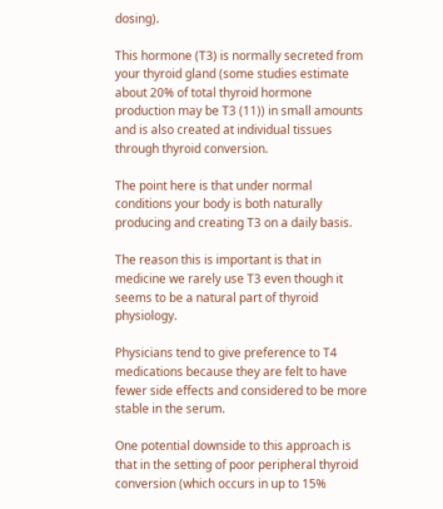dosing).

This hormone (T3) is normally secreted from your thyroid gland (some studies estimate about 20% of total thyroid hormone production may be T3 (11)) in small amounts and is also created at individual tissues through thyroid conversion.

The point here is that under normal conditions your body is both naturally producing and creating T3 on a daily basis.

The reason this is important is that in medicine we rarely use T3 even though it seems to be a natural part of thyroid physiology.

Physicians tend to give preference to T4 medications because they are felt to have fewer side effects and considered to be more stable in the serum.

One potential downside to this approach is that in the setting of poor peripheral thyroid conversion (which occurs in up to 15%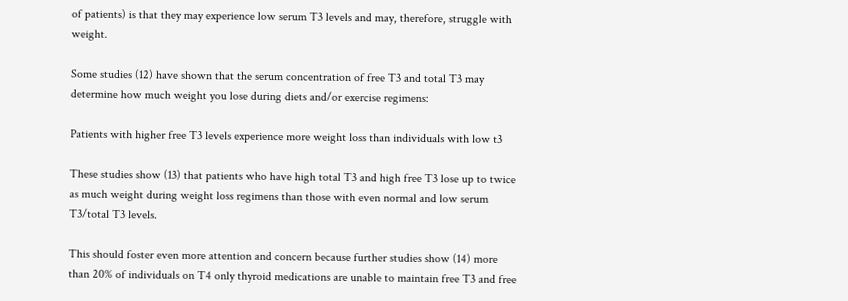of patients) is that they may experience low serum T3 levels and may, therefore, struggle with weight.

Some studies (12) have shown that the serum concentration of free T3 and total T3 may determine how much weight you lose during diets and/or exercise regimens:

Patients with higher free T3 levels experience more weight loss than individuals with low t3

These studies show (13) that patients who have high total T3 and high free T3 lose up to twice as much weight during weight loss regimens than those with even normal and low serum T3/total T3 levels.

This should foster even more attention and concern because further studies show (14) more than 20% of individuals on T4 only thyroid medications are unable to maintain free T3 and free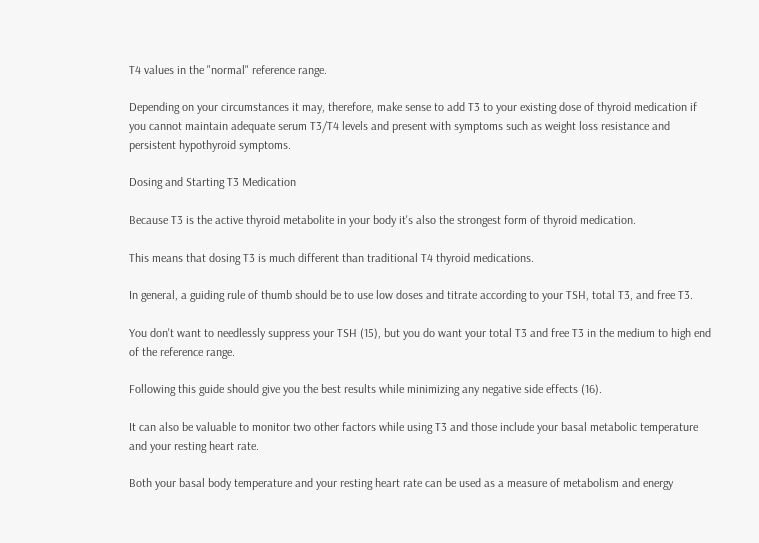T4 values in the "normal" reference range.

Depending on your circumstances it may, therefore, make sense to add T3 to your existing dose of thyroid medication if you cannot maintain adequate serum T3/T4 levels and present with symptoms such as weight loss resistance and persistent hypothyroid symptoms.

Dosing and Starting T3 Medication

Because T3 is the active thyroid metabolite in your body it's also the strongest form of thyroid medication.

This means that dosing T3 is much different than traditional T4 thyroid medications.

In general, a guiding rule of thumb should be to use low doses and titrate according to your TSH, total T3, and free T3.

You don't want to needlessly suppress your TSH (15), but you do want your total T3 and free T3 in the medium to high end of the reference range.

Following this guide should give you the best results while minimizing any negative side effects (16).

It can also be valuable to monitor two other factors while using T3 and those include your basal metabolic temperature and your resting heart rate.

Both your basal body temperature and your resting heart rate can be used as a measure of metabolism and energy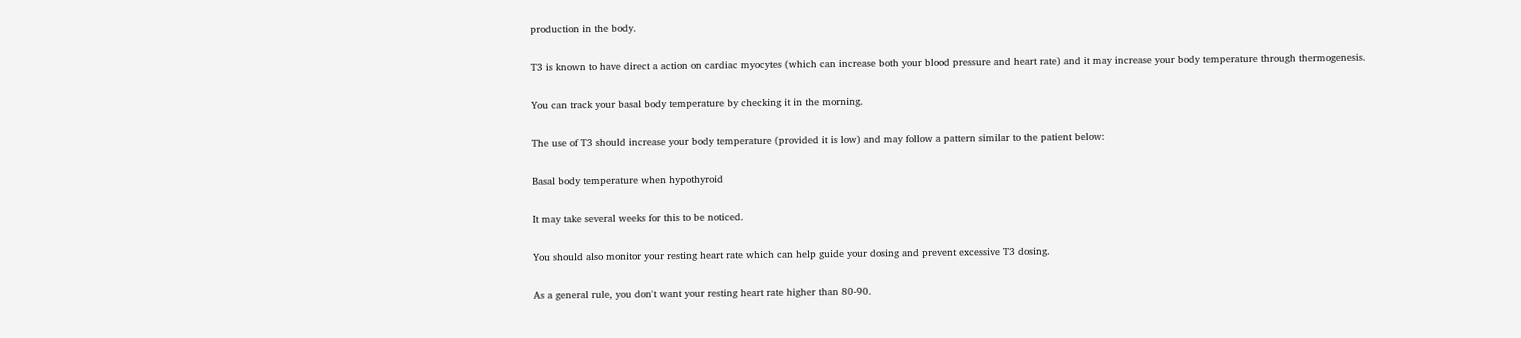production in the body.

T3 is known to have direct a action on cardiac myocytes (which can increase both your blood pressure and heart rate) and it may increase your body temperature through thermogenesis.

You can track your basal body temperature by checking it in the morning.

The use of T3 should increase your body temperature (provided it is low) and may follow a pattern similar to the patient below:

Basal body temperature when hypothyroid

It may take several weeks for this to be noticed.

You should also monitor your resting heart rate which can help guide your dosing and prevent excessive T3 dosing.

As a general rule, you don't want your resting heart rate higher than 80-90.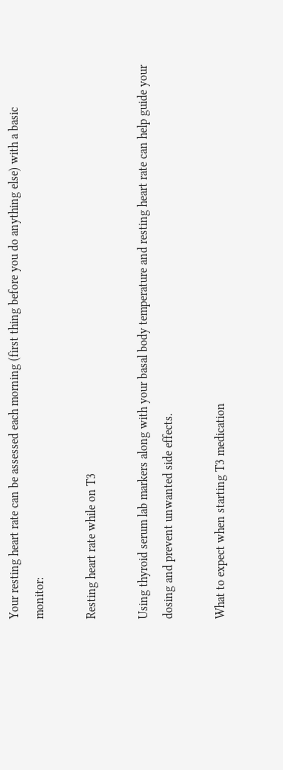Your resting heart rate can be assessed each morning (first thing before you do anything else) with a basic monitor:

Resting heart rate while on T3

Using thyroid serum lab markers along with your basal body temperature and resting heart rate can help guide your dosing and prevent unwanted side effects.

What to expect when starting T3 medication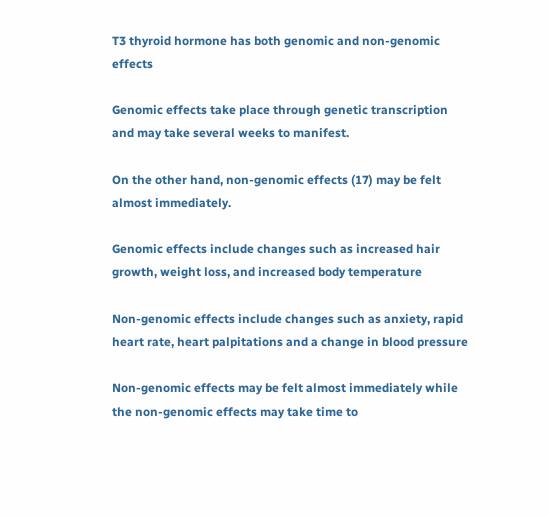T3 thyroid hormone has both genomic and non-genomic effects

Genomic effects take place through genetic transcription and may take several weeks to manifest.

On the other hand, non-genomic effects (17) may be felt almost immediately.

Genomic effects include changes such as increased hair growth, weight loss, and increased body temperature

Non-genomic effects include changes such as anxiety, rapid heart rate, heart palpitations and a change in blood pressure

Non-genomic effects may be felt almost immediately while the non-genomic effects may take time to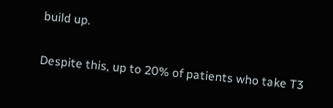build up.

Despite this, up to 20% of patients who take T3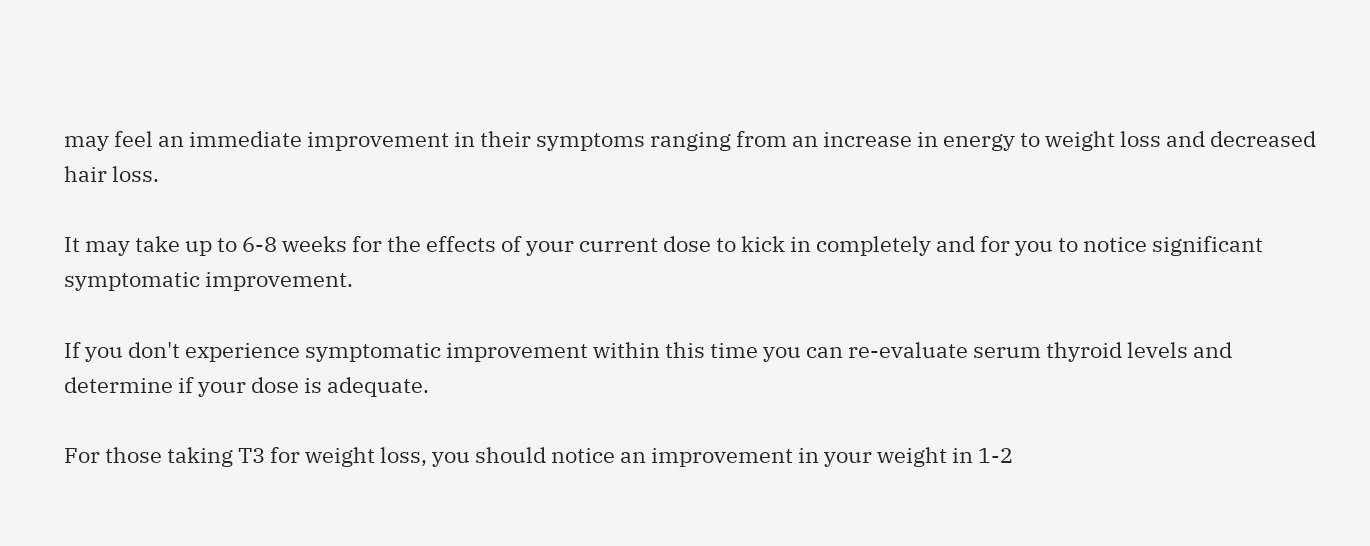may feel an immediate improvement in their symptoms ranging from an increase in energy to weight loss and decreased hair loss.

It may take up to 6-8 weeks for the effects of your current dose to kick in completely and for you to notice significant symptomatic improvement.

If you don't experience symptomatic improvement within this time you can re-evaluate serum thyroid levels and determine if your dose is adequate.

For those taking T3 for weight loss, you should notice an improvement in your weight in 1-2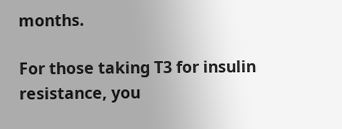months.

For those taking T3 for insulin resistance, you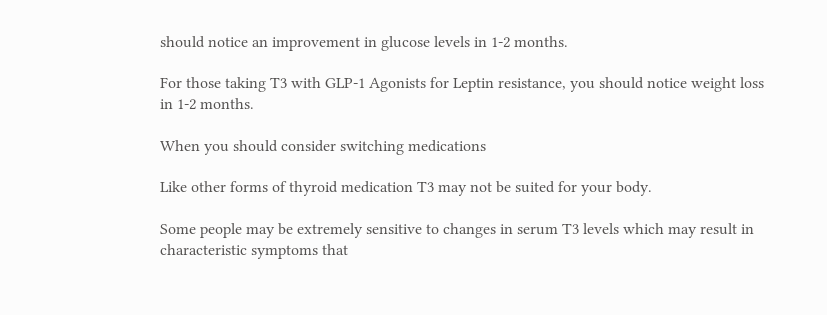should notice an improvement in glucose levels in 1-2 months.

For those taking T3 with GLP-1 Agonists for Leptin resistance, you should notice weight loss in 1-2 months.

When you should consider switching medications

Like other forms of thyroid medication T3 may not be suited for your body.

Some people may be extremely sensitive to changes in serum T3 levels which may result in characteristic symptoms that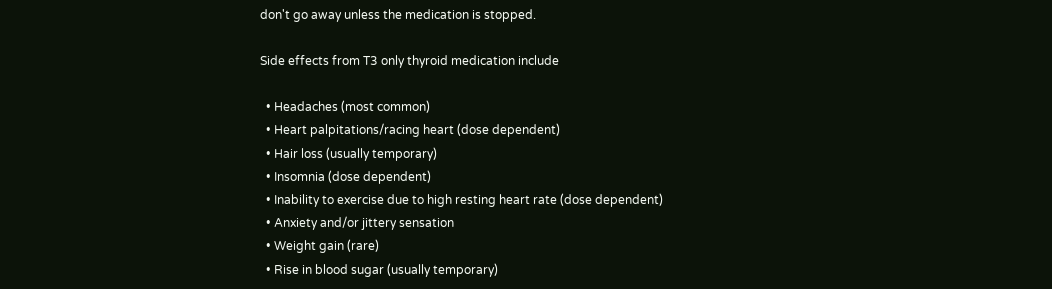don't go away unless the medication is stopped.

Side effects from T3 only thyroid medication include

  • Headaches (most common)
  • Heart palpitations/racing heart (dose dependent)
  • Hair loss (usually temporary)
  • Insomnia (dose dependent)
  • Inability to exercise due to high resting heart rate (dose dependent)
  • Anxiety and/or jittery sensation
  • Weight gain (rare)
  • Rise in blood sugar (usually temporary)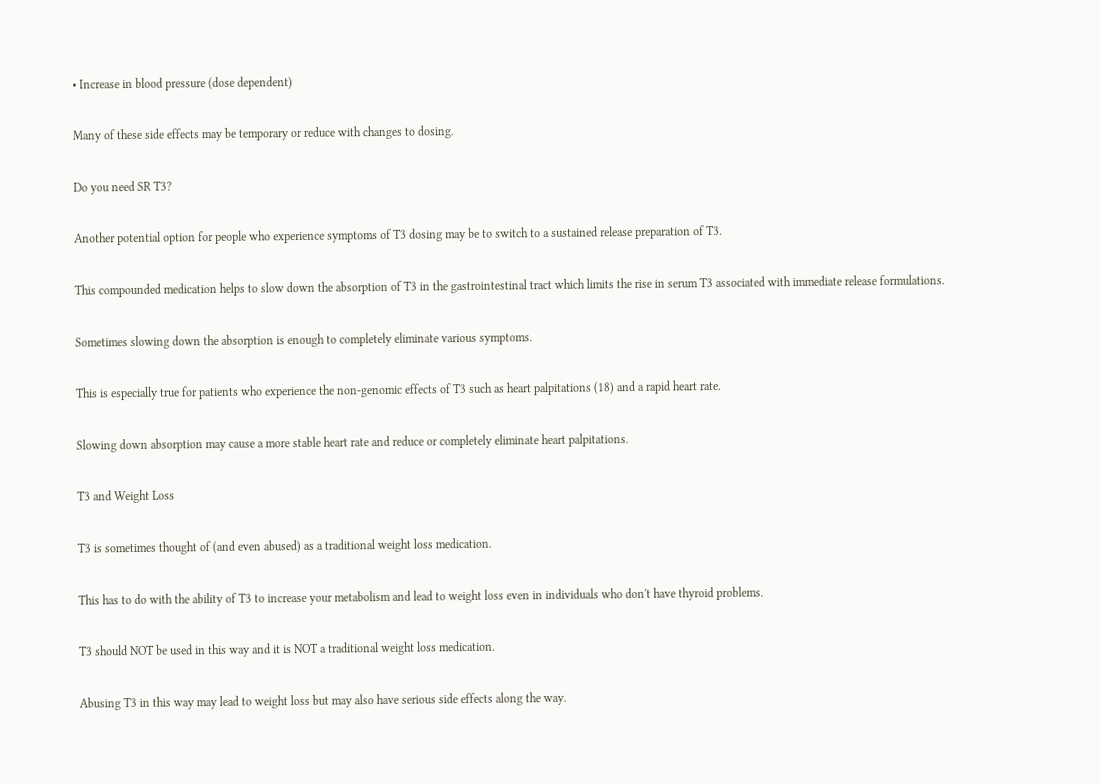• Increase in blood pressure (dose dependent)

Many of these side effects may be temporary or reduce with changes to dosing.

Do you need SR T3?

Another potential option for people who experience symptoms of T3 dosing may be to switch to a sustained release preparation of T3.

This compounded medication helps to slow down the absorption of T3 in the gastrointestinal tract which limits the rise in serum T3 associated with immediate release formulations.

Sometimes slowing down the absorption is enough to completely eliminate various symptoms.

This is especially true for patients who experience the non-genomic effects of T3 such as heart palpitations (18) and a rapid heart rate.

Slowing down absorption may cause a more stable heart rate and reduce or completely eliminate heart palpitations.

T3 and Weight Loss

T3 is sometimes thought of (and even abused) as a traditional weight loss medication.

This has to do with the ability of T3 to increase your metabolism and lead to weight loss even in individuals who don't have thyroid problems.

T3 should NOT be used in this way and it is NOT a traditional weight loss medication.

Abusing T3 in this way may lead to weight loss but may also have serious side effects along the way.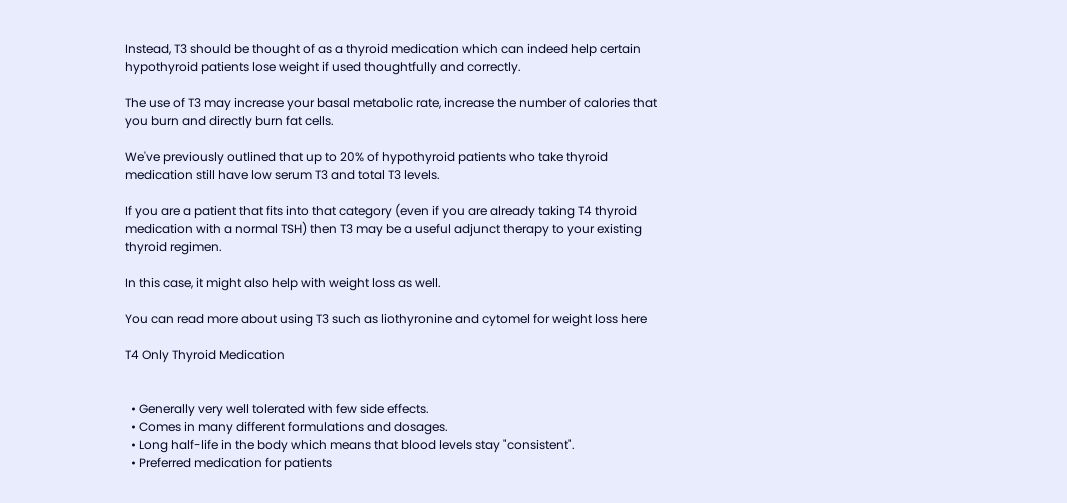Instead, T3 should be thought of as a thyroid medication which can indeed help certain hypothyroid patients lose weight if used thoughtfully and correctly.

The use of T3 may increase your basal metabolic rate, increase the number of calories that you burn and directly burn fat cells.

We've previously outlined that up to 20% of hypothyroid patients who take thyroid medication still have low serum T3 and total T3 levels.

If you are a patient that fits into that category (even if you are already taking T4 thyroid medication with a normal TSH) then T3 may be a useful adjunct therapy to your existing thyroid regimen.

In this case, it might also help with weight loss as well.

You can read more about using T3 such as liothyronine and cytomel for weight loss here

T4 Only Thyroid Medication


  • Generally very well tolerated with few side effects.
  • Comes in many different formulations and dosages.
  • Long half-life in the body which means that blood levels stay "consistent".
  • Preferred medication for patients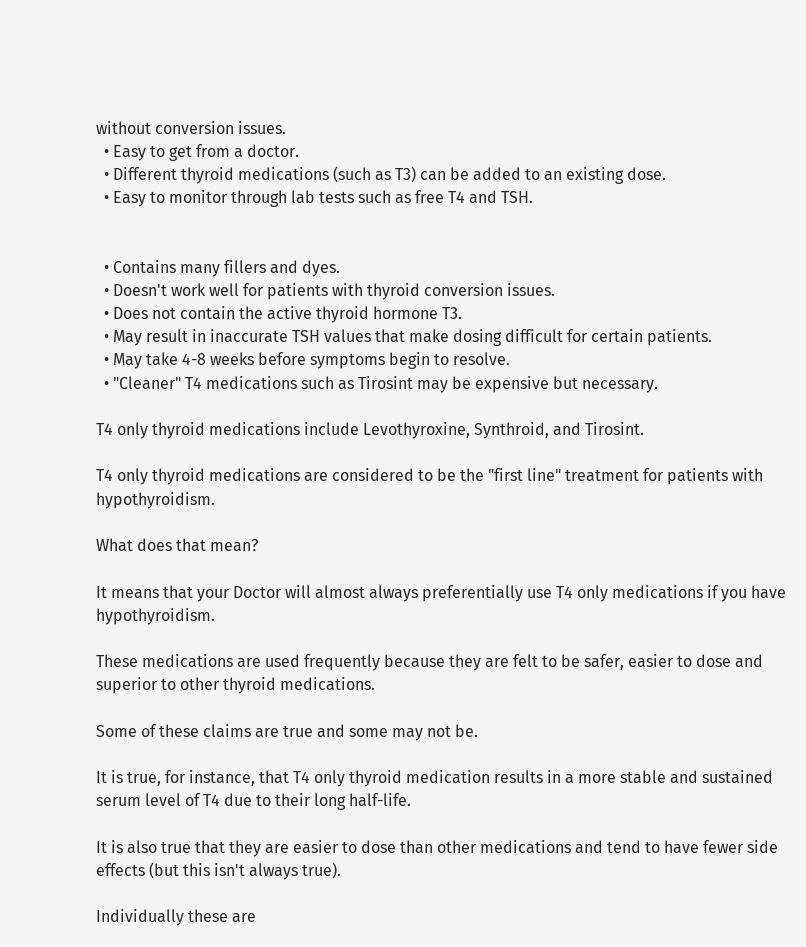without conversion issues.
  • Easy to get from a doctor.
  • Different thyroid medications (such as T3) can be added to an existing dose.
  • Easy to monitor through lab tests such as free T4 and TSH.


  • Contains many fillers and dyes.
  • Doesn't work well for patients with thyroid conversion issues.
  • Does not contain the active thyroid hormone T3.
  • May result in inaccurate TSH values that make dosing difficult for certain patients.
  • May take 4-8 weeks before symptoms begin to resolve.
  • "Cleaner" T4 medications such as Tirosint may be expensive but necessary.

T4 only thyroid medications include Levothyroxine, Synthroid, and Tirosint.

T4 only thyroid medications are considered to be the "first line" treatment for patients with hypothyroidism.

What does that mean?

It means that your Doctor will almost always preferentially use T4 only medications if you have hypothyroidism.

These medications are used frequently because they are felt to be safer, easier to dose and superior to other thyroid medications.

Some of these claims are true and some may not be.

It is true, for instance, that T4 only thyroid medication results in a more stable and sustained serum level of T4 due to their long half-life.

It is also true that they are easier to dose than other medications and tend to have fewer side effects (but this isn't always true).

Individually these are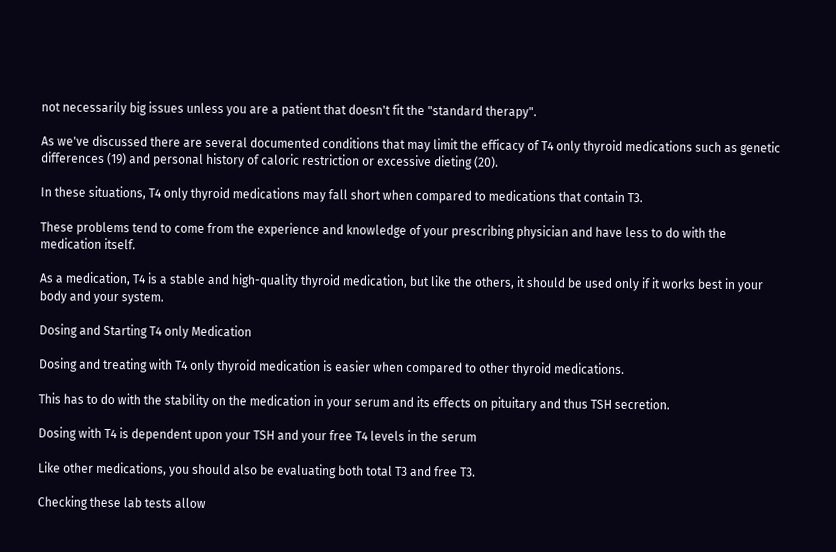not necessarily big issues unless you are a patient that doesn't fit the "standard therapy".

As we've discussed there are several documented conditions that may limit the efficacy of T4 only thyroid medications such as genetic differences (19) and personal history of caloric restriction or excessive dieting (20).

In these situations, T4 only thyroid medications may fall short when compared to medications that contain T3.

These problems tend to come from the experience and knowledge of your prescribing physician and have less to do with the medication itself.

As a medication, T4 is a stable and high-quality thyroid medication, but like the others, it should be used only if it works best in your body and your system.

Dosing and Starting T4 only Medication

Dosing and treating with T4 only thyroid medication is easier when compared to other thyroid medications.

This has to do with the stability on the medication in your serum and its effects on pituitary and thus TSH secretion.

Dosing with T4 is dependent upon your TSH and your free T4 levels in the serum

Like other medications, you should also be evaluating both total T3 and free T3.

Checking these lab tests allow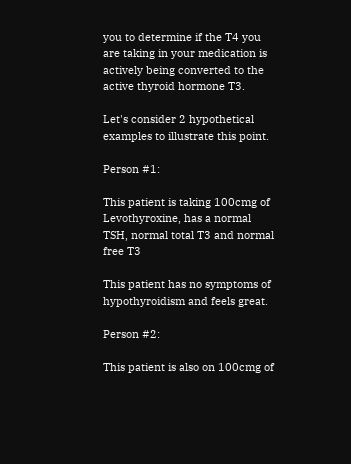you to determine if the T4 you are taking in your medication is actively being converted to the active thyroid hormone T3.

Let's consider 2 hypothetical examples to illustrate this point.

Person #1:

This patient is taking 100cmg of Levothyroxine, has a normal TSH, normal total T3 and normal free T3

This patient has no symptoms of hypothyroidism and feels great.

Person #2:

This patient is also on 100cmg of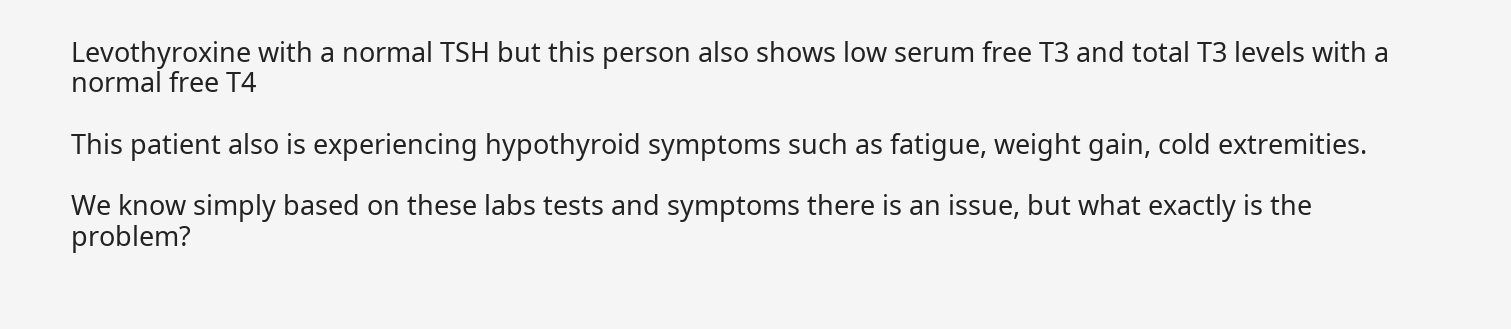Levothyroxine with a normal TSH but this person also shows low serum free T3 and total T3 levels with a normal free T4

This patient also is experiencing hypothyroid symptoms such as fatigue, weight gain, cold extremities.

We know simply based on these labs tests and symptoms there is an issue, but what exactly is the problem?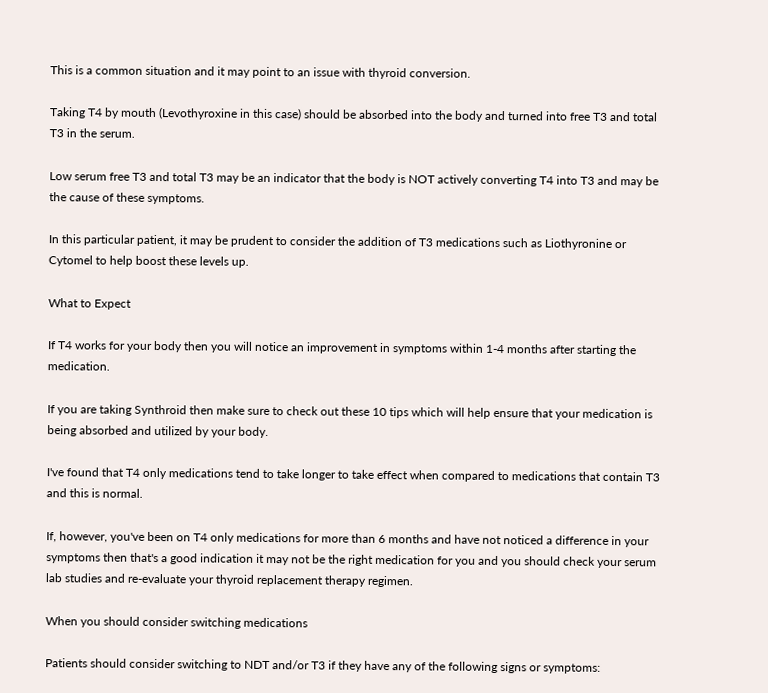This is a common situation and it may point to an issue with thyroid conversion.

Taking T4 by mouth (Levothyroxine in this case) should be absorbed into the body and turned into free T3 and total T3 in the serum.

Low serum free T3 and total T3 may be an indicator that the body is NOT actively converting T4 into T3 and may be the cause of these symptoms.

In this particular patient, it may be prudent to consider the addition of T3 medications such as Liothyronine or Cytomel to help boost these levels up.

What to Expect

If T4 works for your body then you will notice an improvement in symptoms within 1-4 months after starting the medication.

If you are taking Synthroid then make sure to check out these 10 tips which will help ensure that your medication is being absorbed and utilized by your body.

I've found that T4 only medications tend to take longer to take effect when compared to medications that contain T3 and this is normal.

If, however, you've been on T4 only medications for more than 6 months and have not noticed a difference in your symptoms then that's a good indication it may not be the right medication for you and you should check your serum lab studies and re-evaluate your thyroid replacement therapy regimen.

When you should consider switching medications

Patients should consider switching to NDT and/or T3 if they have any of the following signs or symptoms: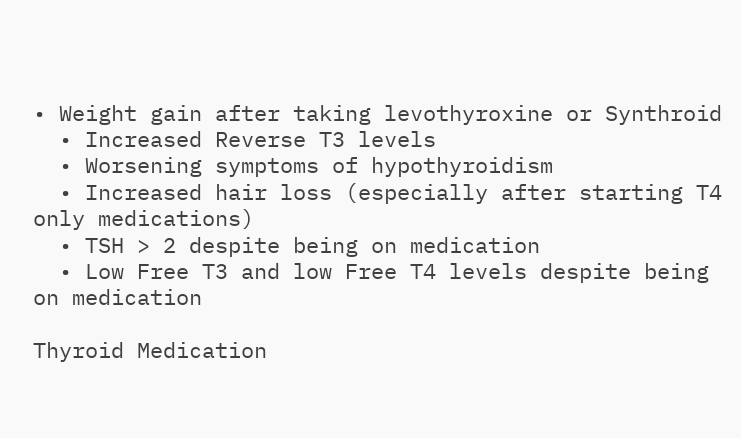• Weight gain after taking levothyroxine or Synthroid
  • Increased Reverse T3 levels
  • Worsening symptoms of hypothyroidism
  • Increased hair loss (especially after starting T4 only medications)
  • TSH > 2 despite being on medication
  • Low Free T3 and low Free T4 levels despite being on medication

Thyroid Medication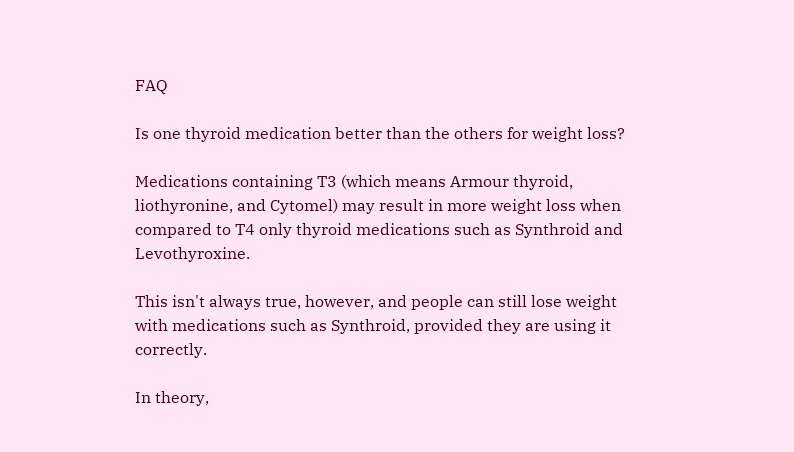FAQ

Is one thyroid medication better than the others for weight loss?

Medications containing T3 (which means Armour thyroid, liothyronine, and Cytomel) may result in more weight loss when compared to T4 only thyroid medications such as Synthroid and Levothyroxine.

This isn't always true, however, and people can still lose weight with medications such as Synthroid, provided they are using it correctly.

In theory,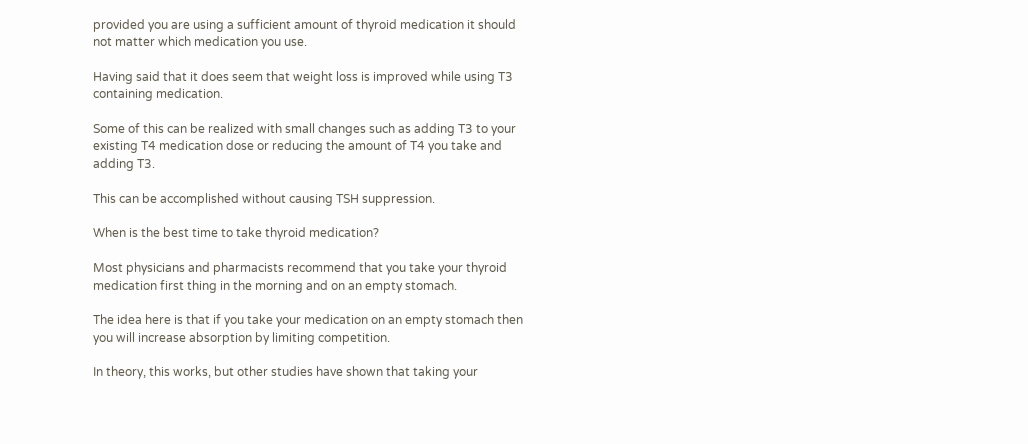provided you are using a sufficient amount of thyroid medication it should not matter which medication you use.

Having said that it does seem that weight loss is improved while using T3 containing medication.

Some of this can be realized with small changes such as adding T3 to your existing T4 medication dose or reducing the amount of T4 you take and adding T3.

This can be accomplished without causing TSH suppression.

When is the best time to take thyroid medication?

Most physicians and pharmacists recommend that you take your thyroid medication first thing in the morning and on an empty stomach.

The idea here is that if you take your medication on an empty stomach then you will increase absorption by limiting competition.

In theory, this works, but other studies have shown that taking your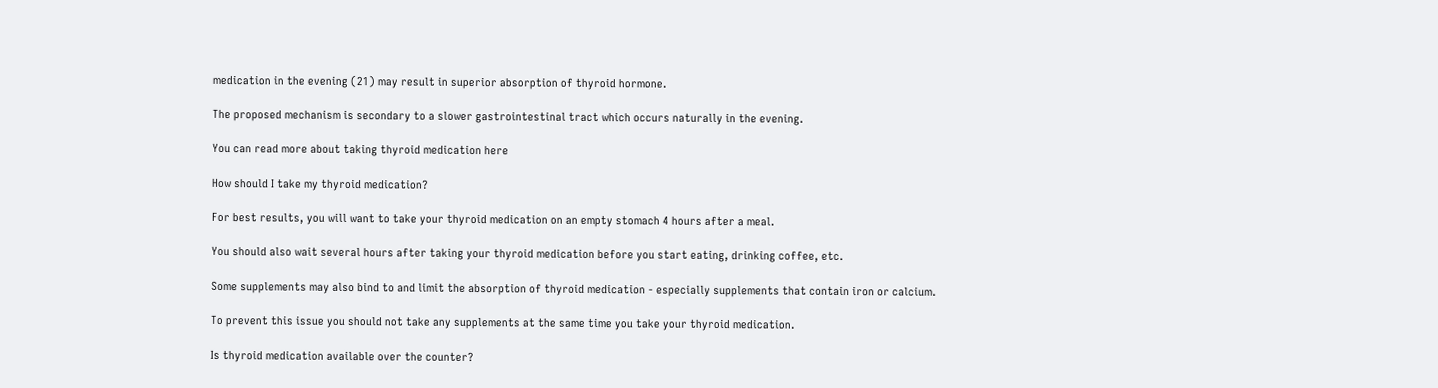medication in the evening (21) may result in superior absorption of thyroid hormone.

The proposed mechanism is secondary to a slower gastrointestinal tract which occurs naturally in the evening.

You can read more about taking thyroid medication here

How should I take my thyroid medication?

For best results, you will want to take your thyroid medication on an empty stomach 4 hours after a meal.

You should also wait several hours after taking your thyroid medication before you start eating, drinking coffee, etc.

Some supplements may also bind to and limit the absorption of thyroid medication - especially supplements that contain iron or calcium.

To prevent this issue you should not take any supplements at the same time you take your thyroid medication.

Is thyroid medication available over the counter?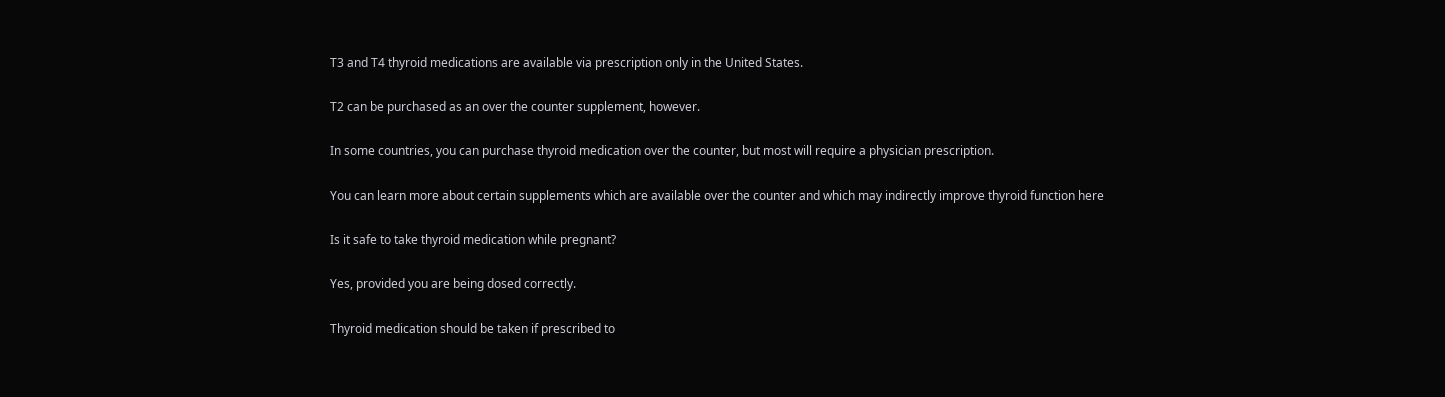T3 and T4 thyroid medications are available via prescription only in the United States.

T2 can be purchased as an over the counter supplement, however.

In some countries, you can purchase thyroid medication over the counter, but most will require a physician prescription.

You can learn more about certain supplements which are available over the counter and which may indirectly improve thyroid function here

Is it safe to take thyroid medication while pregnant?

Yes, provided you are being dosed correctly.

Thyroid medication should be taken if prescribed to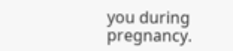you during pregnancy.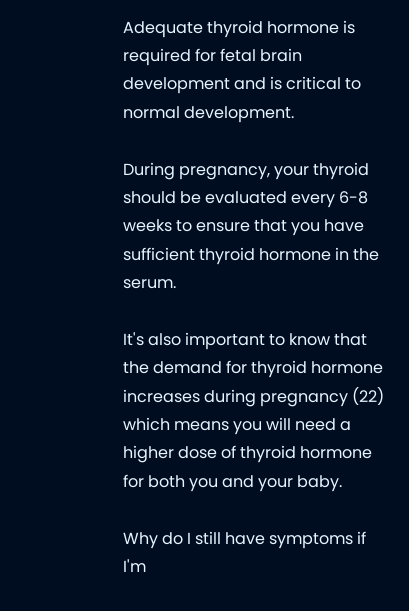Adequate thyroid hormone is required for fetal brain development and is critical to normal development.

During pregnancy, your thyroid should be evaluated every 6-8 weeks to ensure that you have sufficient thyroid hormone in the serum.

It's also important to know that the demand for thyroid hormone increases during pregnancy (22) which means you will need a higher dose of thyroid hormone for both you and your baby.

Why do I still have symptoms if I'm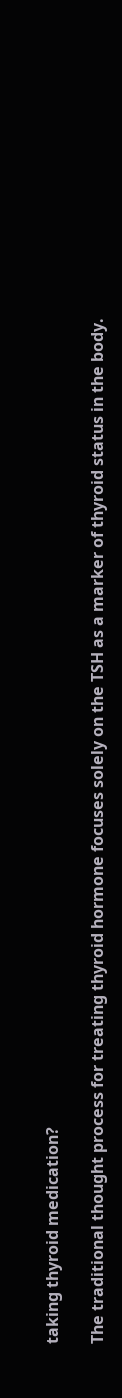taking thyroid medication?

The traditional thought process for treating thyroid hormone focuses solely on the TSH as a marker of thyroid status in the body.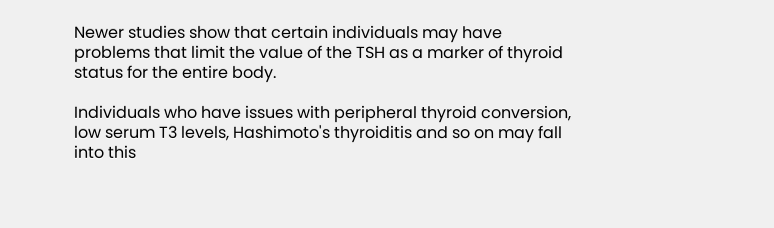Newer studies show that certain individuals may have problems that limit the value of the TSH as a marker of thyroid status for the entire body.

Individuals who have issues with peripheral thyroid conversion, low serum T3 levels, Hashimoto's thyroiditis and so on may fall into this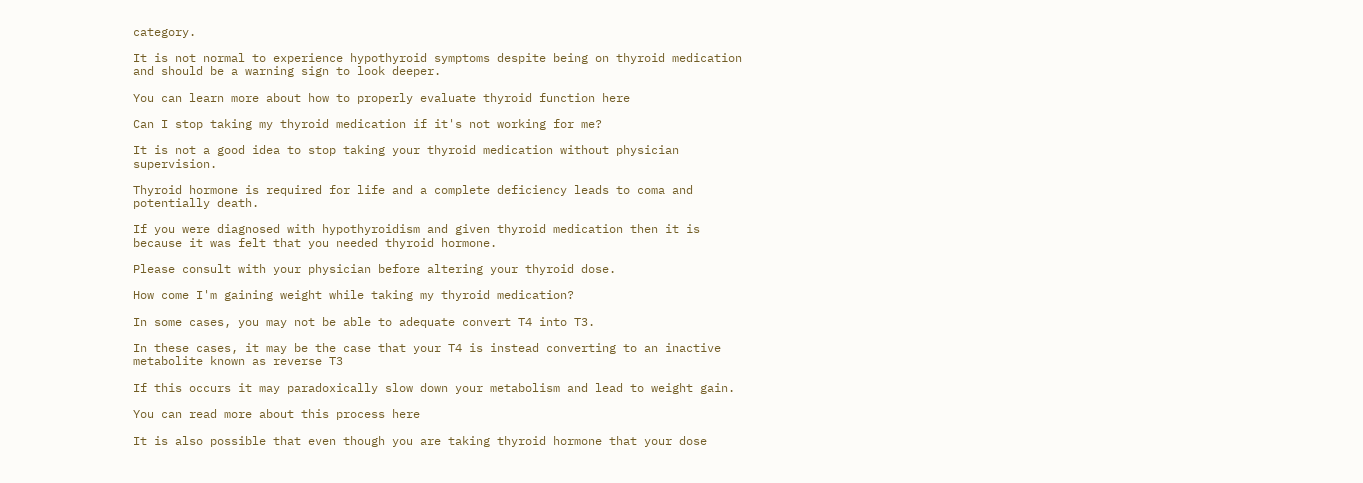category.

It is not normal to experience hypothyroid symptoms despite being on thyroid medication and should be a warning sign to look deeper.

You can learn more about how to properly evaluate thyroid function here

Can I stop taking my thyroid medication if it's not working for me?

It is not a good idea to stop taking your thyroid medication without physician supervision.

Thyroid hormone is required for life and a complete deficiency leads to coma and potentially death.

If you were diagnosed with hypothyroidism and given thyroid medication then it is because it was felt that you needed thyroid hormone.

Please consult with your physician before altering your thyroid dose.

How come I'm gaining weight while taking my thyroid medication?

In some cases, you may not be able to adequate convert T4 into T3.

In these cases, it may be the case that your T4 is instead converting to an inactive metabolite known as reverse T3

If this occurs it may paradoxically slow down your metabolism and lead to weight gain.

You can read more about this process here

It is also possible that even though you are taking thyroid hormone that your dose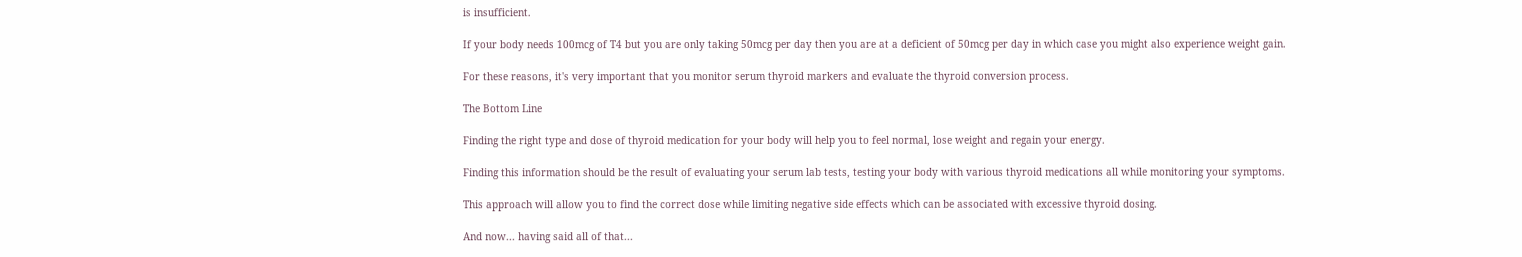is insufficient.

If your body needs 100mcg of T4 but you are only taking 50mcg per day then you are at a deficient of 50mcg per day in which case you might also experience weight gain.

For these reasons, it's very important that you monitor serum thyroid markers and evaluate the thyroid conversion process.

The Bottom Line

Finding the right type and dose of thyroid medication for your body will help you to feel normal, lose weight and regain your energy.

Finding this information should be the result of evaluating your serum lab tests, testing your body with various thyroid medications all while monitoring your symptoms.

This approach will allow you to find the correct dose while limiting negative side effects which can be associated with excessive thyroid dosing.

And now... having said all of that...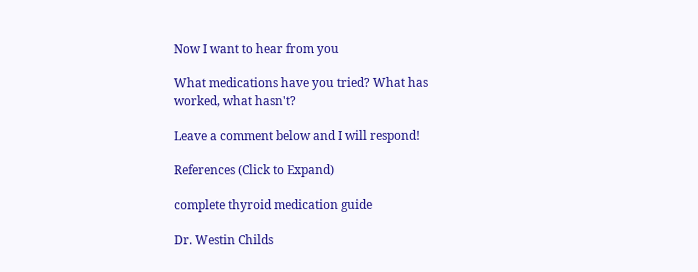Now I want to hear from you

What medications have you tried? What has worked, what hasn't?

Leave a comment below and I will respond!

References (Click to Expand)

complete thyroid medication guide

Dr. Westin Childs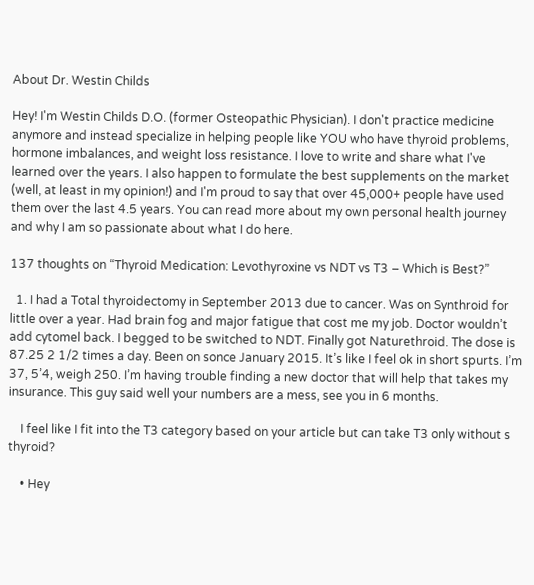About Dr. Westin Childs

Hey! I'm Westin Childs D.O. (former Osteopathic Physician). I don't practice medicine anymore and instead specialize in helping people like YOU who have thyroid problems, hormone imbalances, and weight loss resistance. I love to write and share what I've learned over the years. I also happen to formulate the best supplements on the market (well, at least in my opinion!) and I'm proud to say that over 45,000+ people have used them over the last 4.5 years. You can read more about my own personal health journey and why I am so passionate about what I do here.

137 thoughts on “Thyroid Medication: Levothyroxine vs NDT vs T3 – Which is Best?”

  1. I had a Total thyroidectomy in September 2013 due to cancer. Was on Synthroid for little over a year. Had brain fog and major fatigue that cost me my job. Doctor wouldn’t add cytomel back. I begged to be switched to NDT. Finally got Naturethroid. The dose is 87.25 2 1/2 times a day. Been on sonce January 2015. It’s like I feel ok in short spurts. I’m 37, 5’4, weigh 250. I’m having trouble finding a new doctor that will help that takes my insurance. This guy said well your numbers are a mess, see you in 6 months.

    I feel like I fit into the T3 category based on your article but can take T3 only without s thyroid?

    • Hey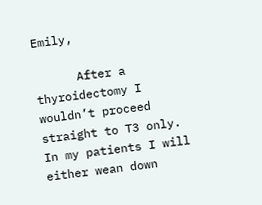Emily,

      After a thyroidectomy I wouldn’t proceed straight to T3 only. In my patients I will either wean down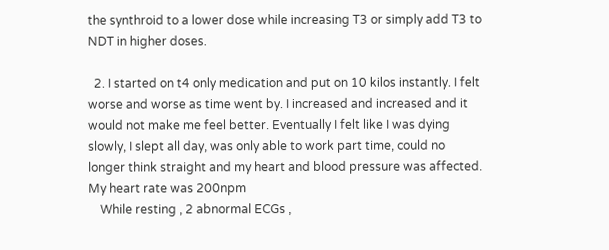the synthroid to a lower dose while increasing T3 or simply add T3 to NDT in higher doses.

  2. I started on t4 only medication and put on 10 kilos instantly. I felt worse and worse as time went by. I increased and increased and it would not make me feel better. Eventually I felt like I was dying slowly, I slept all day, was only able to work part time, could no longer think straight and my heart and blood pressure was affected. My heart rate was 200npm
    While resting , 2 abnormal ECGs ,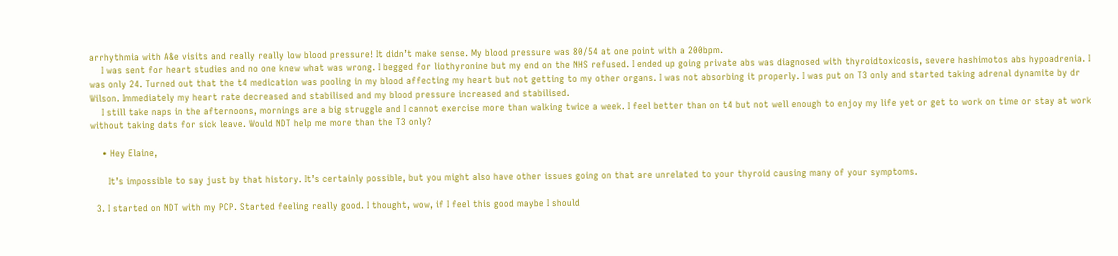arrhythmia with A&e visits and really really low blood pressure! It didn’t make sense. My blood pressure was 80/54 at one point with a 200bpm.
    I was sent for heart studies and no one knew what was wrong. I begged for liothyronine but my end on the NHS refused. I ended up going private abs was diagnosed with thyroidtoxicosis, severe hashimotos abs hypoadrenia. I was only 24. Turned out that the t4 medication was pooling in my blood affecting my heart but not getting to my other organs. I was not absorbing it properly. I was put on T3 only and started taking adrenal dynamite by dr Wilson. Immediately my heart rate decreased and stabilised and my blood pressure increased and stabilised.
    I still take naps in the afternoons, mornings are a big struggle and I cannot exercise more than walking twice a week. I feel better than on t4 but not well enough to enjoy my life yet or get to work on time or stay at work without taking dats for sick leave. Would NDT help me more than the T3 only?

    • Hey Elaine,

      It’s impossible to say just by that history. It’s certainly possible, but you might also have other issues going on that are unrelated to your thyroid causing many of your symptoms.

  3. I started on NDT with my PCP. Started feeling really good. I thought, wow, if I feel this good maybe I should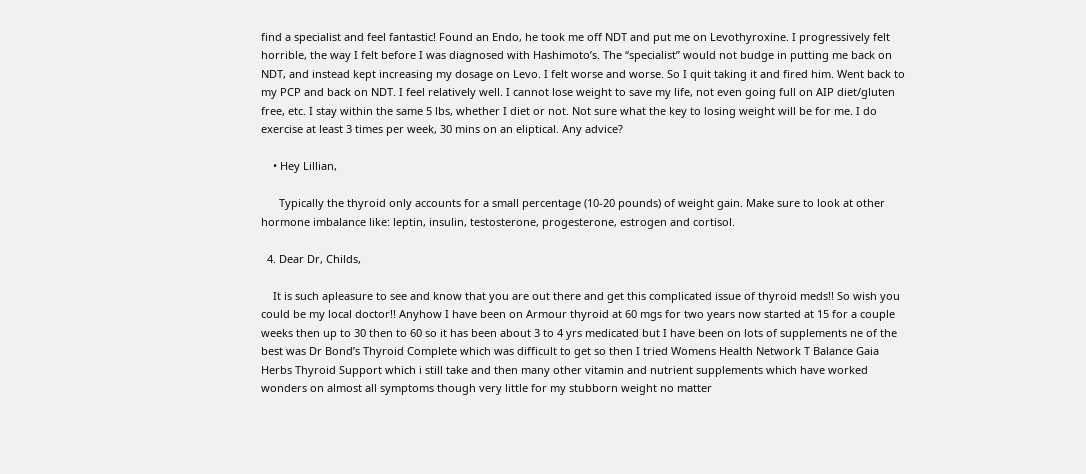find a specialist and feel fantastic! Found an Endo, he took me off NDT and put me on Levothyroxine. I progressively felt horrible, the way I felt before I was diagnosed with Hashimoto’s. The “specialist” would not budge in putting me back on NDT, and instead kept increasing my dosage on Levo. I felt worse and worse. So I quit taking it and fired him. Went back to my PCP and back on NDT. I feel relatively well. I cannot lose weight to save my life, not even going full on AIP diet/gluten free, etc. I stay within the same 5 lbs, whether I diet or not. Not sure what the key to losing weight will be for me. I do exercise at least 3 times per week, 30 mins on an eliptical. Any advice?

    • Hey Lillian,

      Typically the thyroid only accounts for a small percentage (10-20 pounds) of weight gain. Make sure to look at other hormone imbalance like: leptin, insulin, testosterone, progesterone, estrogen and cortisol.

  4. Dear Dr, Childs,

    It is such apleasure to see and know that you are out there and get this complicated issue of thyroid meds!! So wish you could be my local doctor!! Anyhow I have been on Armour thyroid at 60 mgs for two years now started at 15 for a couple weeks then up to 30 then to 60 so it has been about 3 to 4 yrs medicated but I have been on lots of supplements ne of the best was Dr Bond’s Thyroid Complete which was difficult to get so then I tried Womens Health Network T Balance Gaia Herbs Thyroid Support which i still take and then many other vitamin and nutrient supplements which have worked wonders on almost all symptoms though very little for my stubborn weight no matter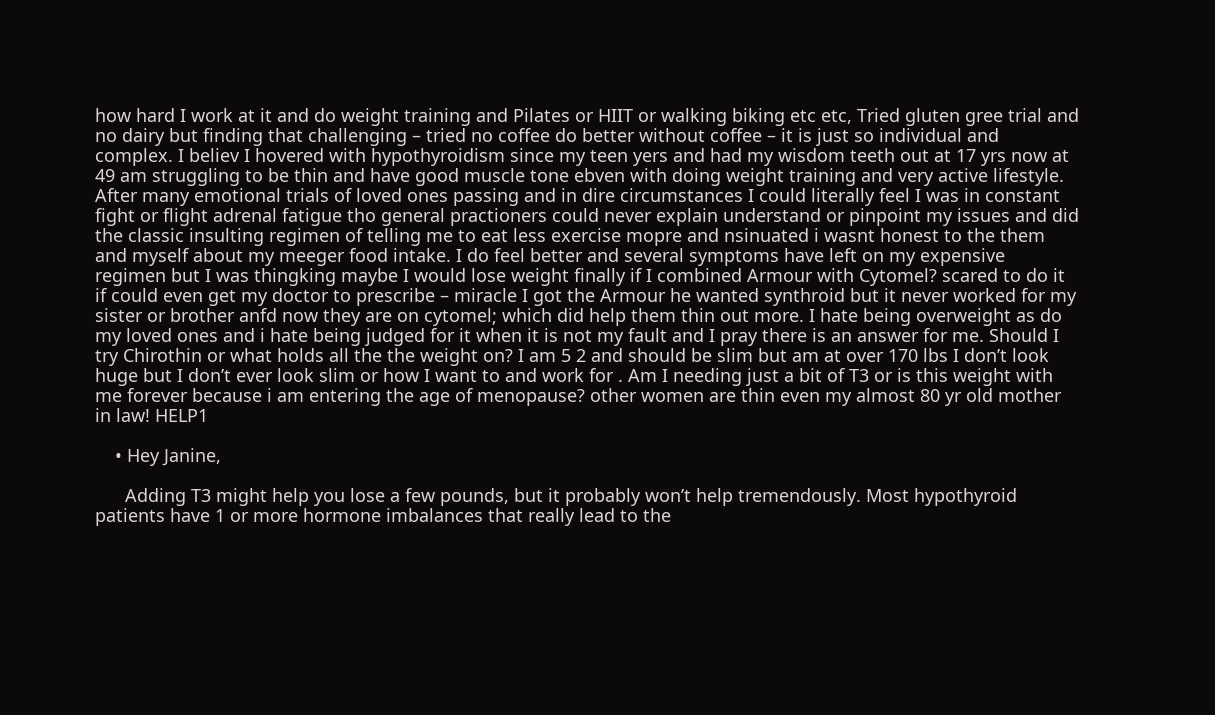how hard I work at it and do weight training and Pilates or HIIT or walking biking etc etc, Tried gluten gree trial and no dairy but finding that challenging – tried no coffee do better without coffee – it is just so individual and complex. I believ I hovered with hypothyroidism since my teen yers and had my wisdom teeth out at 17 yrs now at 49 am struggling to be thin and have good muscle tone ebven with doing weight training and very active lifestyle. After many emotional trials of loved ones passing and in dire circumstances I could literally feel I was in constant fight or flight adrenal fatigue tho general practioners could never explain understand or pinpoint my issues and did the classic insulting regimen of telling me to eat less exercise mopre and nsinuated i wasnt honest to the them and myself about my meeger food intake. I do feel better and several symptoms have left on my expensive regimen but I was thingking maybe I would lose weight finally if I combined Armour with Cytomel? scared to do it if could even get my doctor to prescribe – miracle I got the Armour he wanted synthroid but it never worked for my sister or brother anfd now they are on cytomel; which did help them thin out more. I hate being overweight as do my loved ones and i hate being judged for it when it is not my fault and I pray there is an answer for me. Should I try Chirothin or what holds all the the weight on? I am 5 2 and should be slim but am at over 170 lbs I don’t look huge but I don’t ever look slim or how I want to and work for . Am I needing just a bit of T3 or is this weight with me forever because i am entering the age of menopause? other women are thin even my almost 80 yr old mother in law! HELP1

    • Hey Janine,

      Adding T3 might help you lose a few pounds, but it probably won’t help tremendously. Most hypothyroid patients have 1 or more hormone imbalances that really lead to the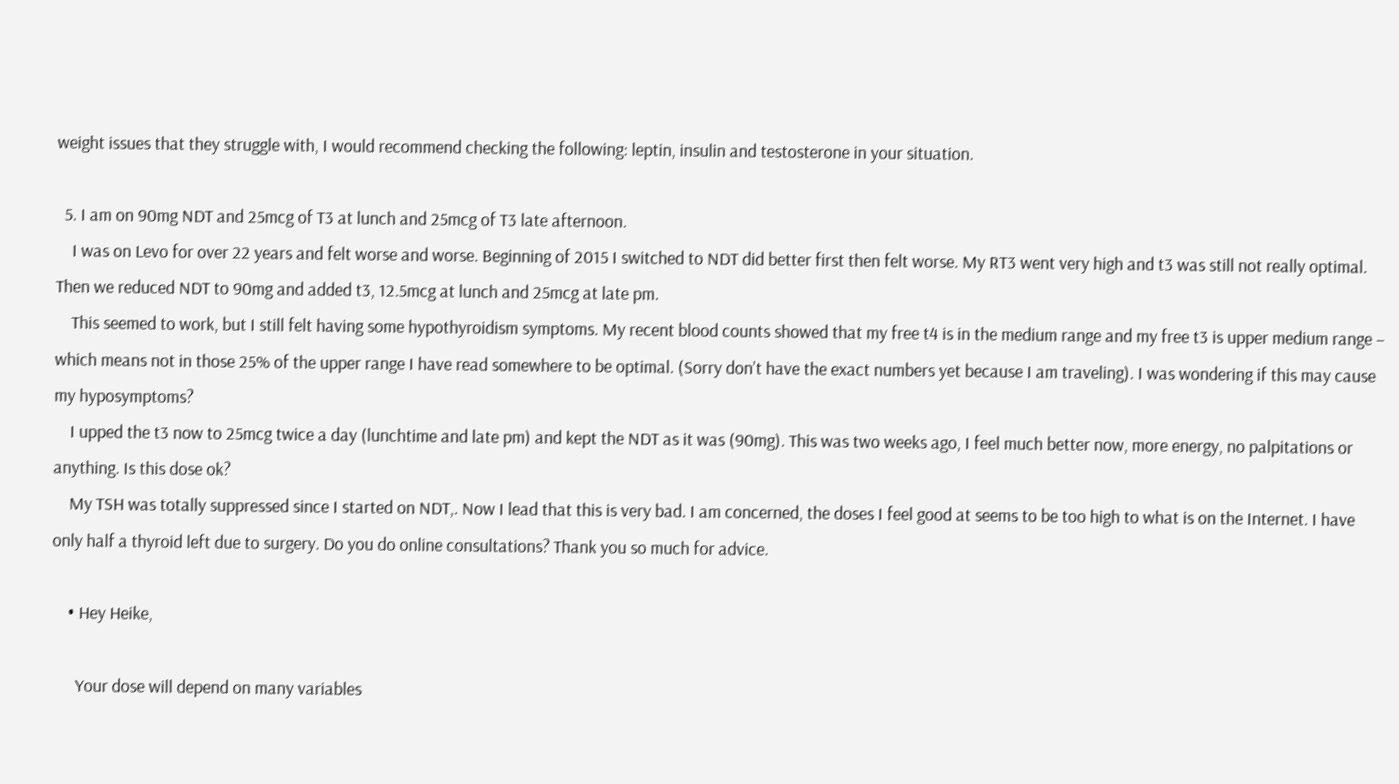weight issues that they struggle with, I would recommend checking the following: leptin, insulin and testosterone in your situation.

  5. I am on 90mg NDT and 25mcg of T3 at lunch and 25mcg of T3 late afternoon.
    I was on Levo for over 22 years and felt worse and worse. Beginning of 2015 I switched to NDT did better first then felt worse. My RT3 went very high and t3 was still not really optimal. Then we reduced NDT to 90mg and added t3, 12.5mcg at lunch and 25mcg at late pm.
    This seemed to work, but I still felt having some hypothyroidism symptoms. My recent blood counts showed that my free t4 is in the medium range and my free t3 is upper medium range – which means not in those 25% of the upper range I have read somewhere to be optimal. (Sorry don’t have the exact numbers yet because I am traveling). I was wondering if this may cause my hyposymptoms?
    I upped the t3 now to 25mcg twice a day (lunchtime and late pm) and kept the NDT as it was (90mg). This was two weeks ago, I feel much better now, more energy, no palpitations or anything. Is this dose ok?
    My TSH was totally suppressed since I started on NDT,. Now I lead that this is very bad. I am concerned, the doses I feel good at seems to be too high to what is on the Internet. I have only half a thyroid left due to surgery. Do you do online consultations? Thank you so much for advice.

    • Hey Heike,

      Your dose will depend on many variables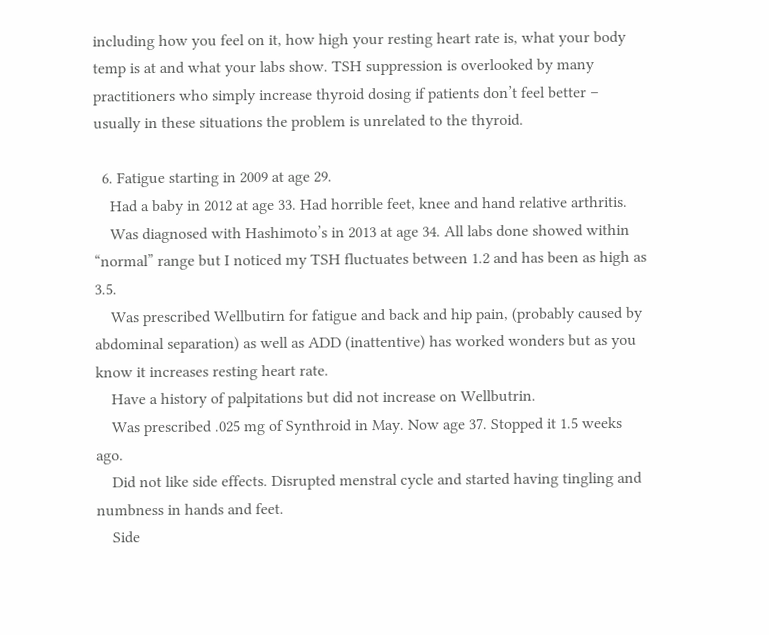including how you feel on it, how high your resting heart rate is, what your body temp is at and what your labs show. TSH suppression is overlooked by many practitioners who simply increase thyroid dosing if patients don’t feel better – usually in these situations the problem is unrelated to the thyroid.

  6. Fatigue starting in 2009 at age 29.
    Had a baby in 2012 at age 33. Had horrible feet, knee and hand relative arthritis.
    Was diagnosed with Hashimoto’s in 2013 at age 34. All labs done showed within “normal” range but I noticed my TSH fluctuates between 1.2 and has been as high as 3.5.
    Was prescribed Wellbutirn for fatigue and back and hip pain, (probably caused by abdominal separation) as well as ADD (inattentive) has worked wonders but as you know it increases resting heart rate.
    Have a history of palpitations but did not increase on Wellbutrin.
    Was prescribed .025 mg of Synthroid in May. Now age 37. Stopped it 1.5 weeks ago.
    Did not like side effects. Disrupted menstral cycle and started having tingling and numbness in hands and feet.
    Side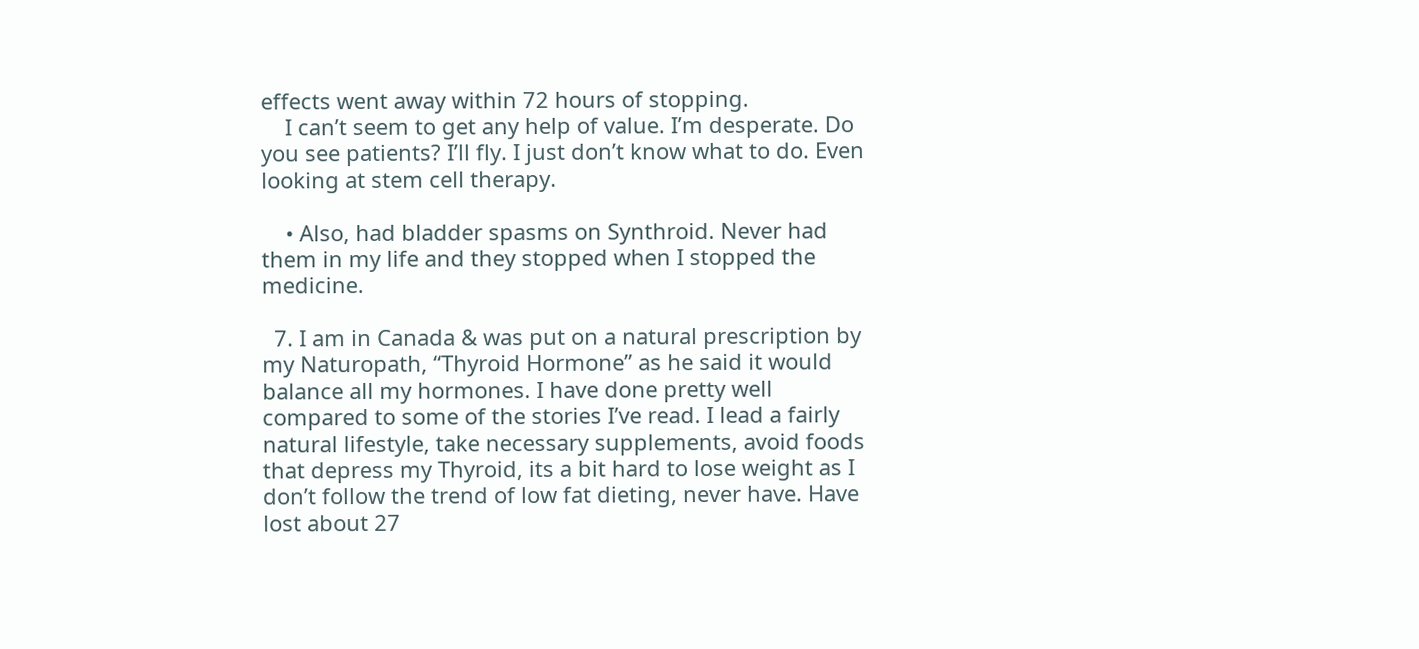effects went away within 72 hours of stopping.
    I can’t seem to get any help of value. I’m desperate. Do you see patients? I’ll fly. I just don’t know what to do. Even looking at stem cell therapy.

    • Also, had bladder spasms on Synthroid. Never had them in my life and they stopped when I stopped the medicine.

  7. I am in Canada & was put on a natural prescription by my Naturopath, “Thyroid Hormone” as he said it would balance all my hormones. I have done pretty well compared to some of the stories I’ve read. I lead a fairly natural lifestyle, take necessary supplements, avoid foods that depress my Thyroid, its a bit hard to lose weight as I don’t follow the trend of low fat dieting, never have. Have lost about 27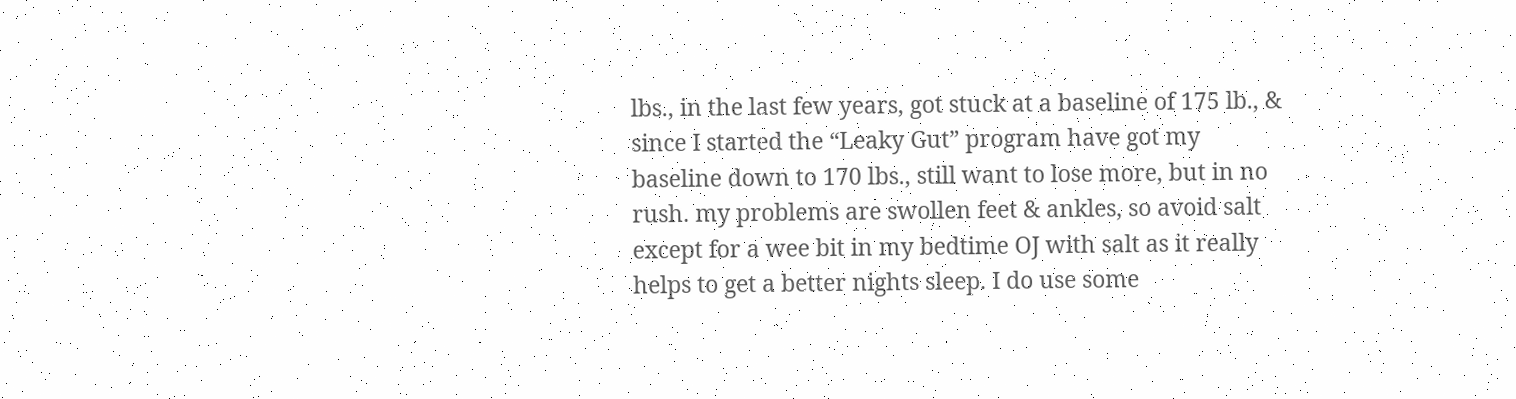lbs., in the last few years, got stuck at a baseline of 175 lb., & since I started the “Leaky Gut” program have got my baseline down to 170 lbs., still want to lose more, but in no rush. my problems are swollen feet & ankles, so avoid salt except for a wee bit in my bedtime OJ with salt as it really helps to get a better nights sleep. I do use some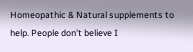Homeopathic & Natural supplements to help. People don’t believe I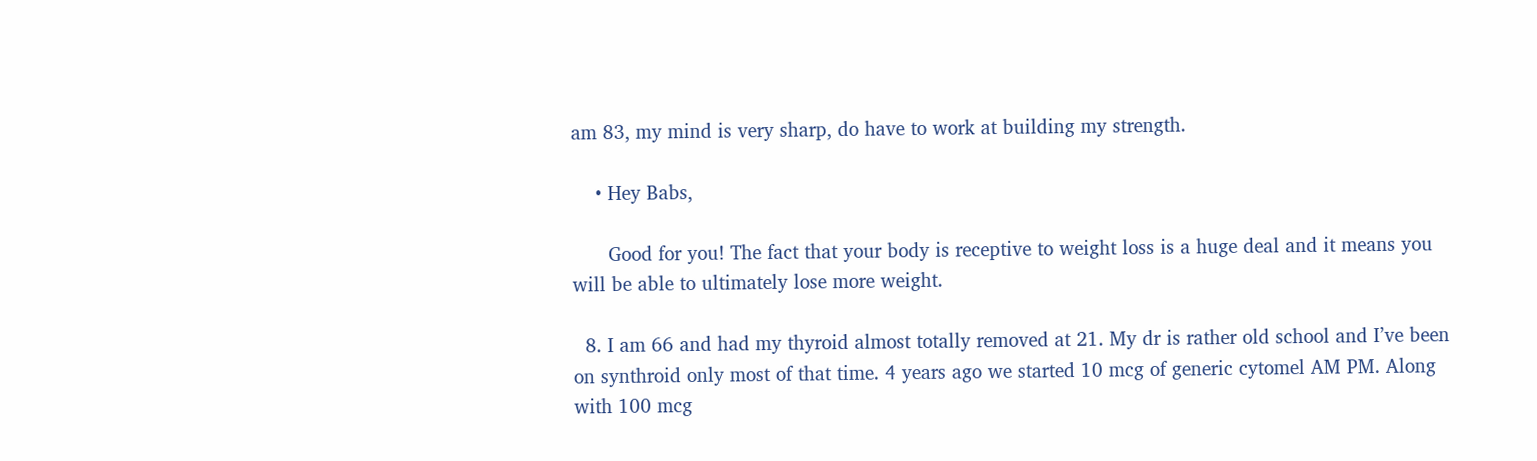am 83, my mind is very sharp, do have to work at building my strength.

    • Hey Babs,

      Good for you! The fact that your body is receptive to weight loss is a huge deal and it means you will be able to ultimately lose more weight.

  8. I am 66 and had my thyroid almost totally removed at 21. My dr is rather old school and I’ve been on synthroid only most of that time. 4 years ago we started 10 mcg of generic cytomel AM PM. Along with 100 mcg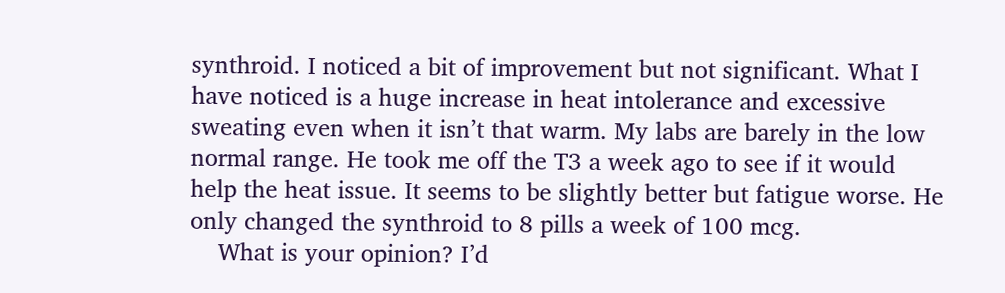synthroid. I noticed a bit of improvement but not significant. What I have noticed is a huge increase in heat intolerance and excessive sweating even when it isn’t that warm. My labs are barely in the low normal range. He took me off the T3 a week ago to see if it would help the heat issue. It seems to be slightly better but fatigue worse. He only changed the synthroid to 8 pills a week of 100 mcg.
    What is your opinion? I’d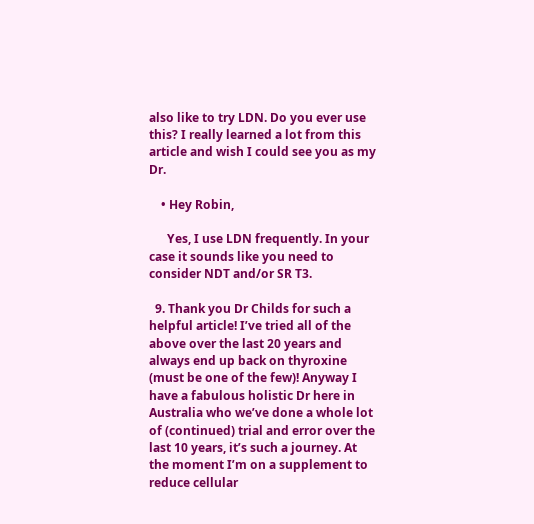also like to try LDN. Do you ever use this? I really learned a lot from this article and wish I could see you as my Dr.

    • Hey Robin,

      Yes, I use LDN frequently. In your case it sounds like you need to consider NDT and/or SR T3.

  9. Thank you Dr Childs for such a helpful article! I’ve tried all of the above over the last 20 years and always end up back on thyroxine (must be one of the few)! Anyway I have a fabulous holistic Dr here in Australia who we’ve done a whole lot of (continued) trial and error over the last 10 years, it’s such a journey. At the moment I’m on a supplement to reduce cellular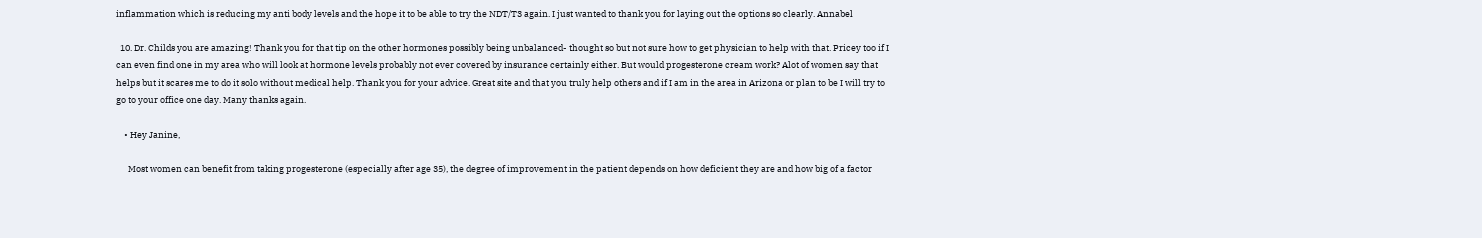inflammation which is reducing my anti body levels and the hope it to be able to try the NDT/T3 again. I just wanted to thank you for laying out the options so clearly. Annabel

  10. Dr. Childs you are amazing! Thank you for that tip on the other hormones possibly being unbalanced- thought so but not sure how to get physician to help with that. Pricey too if I can even find one in my area who will look at hormone levels probably not ever covered by insurance certainly either. But would progesterone cream work? Alot of women say that helps but it scares me to do it solo without medical help. Thank you for your advice. Great site and that you truly help others and if I am in the area in Arizona or plan to be I will try to go to your office one day. Many thanks again.

    • Hey Janine,

      Most women can benefit from taking progesterone (especially after age 35), the degree of improvement in the patient depends on how deficient they are and how big of a factor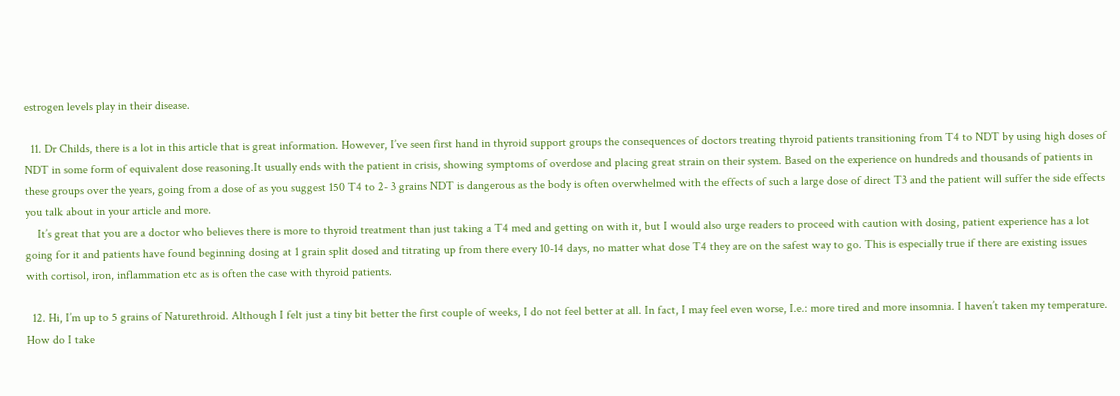estrogen levels play in their disease.

  11. Dr Childs, there is a lot in this article that is great information. However, I’ve seen first hand in thyroid support groups the consequences of doctors treating thyroid patients transitioning from T4 to NDT by using high doses of NDT in some form of equivalent dose reasoning.It usually ends with the patient in crisis, showing symptoms of overdose and placing great strain on their system. Based on the experience on hundreds and thousands of patients in these groups over the years, going from a dose of as you suggest 150 T4 to 2- 3 grains NDT is dangerous as the body is often overwhelmed with the effects of such a large dose of direct T3 and the patient will suffer the side effects you talk about in your article and more.
    It’s great that you are a doctor who believes there is more to thyroid treatment than just taking a T4 med and getting on with it, but I would also urge readers to proceed with caution with dosing, patient experience has a lot going for it and patients have found beginning dosing at 1 grain split dosed and titrating up from there every 10-14 days, no matter what dose T4 they are on the safest way to go. This is especially true if there are existing issues with cortisol, iron, inflammation etc as is often the case with thyroid patients.

  12. Hi, I’m up to 5 grains of Naturethroid. Although I felt just a tiny bit better the first couple of weeks, I do not feel better at all. In fact, I may feel even worse, I.e.: more tired and more insomnia. I haven’t taken my temperature. How do I take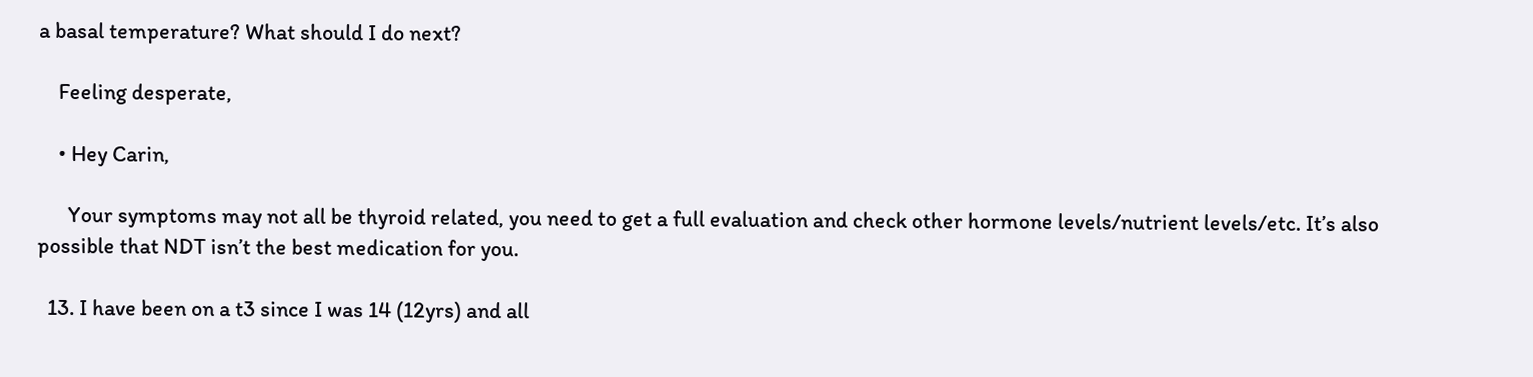a basal temperature? What should I do next?

    Feeling desperate,

    • Hey Carin,

      Your symptoms may not all be thyroid related, you need to get a full evaluation and check other hormone levels/nutrient levels/etc. It’s also possible that NDT isn’t the best medication for you.

  13. I have been on a t3 since I was 14 (12yrs) and all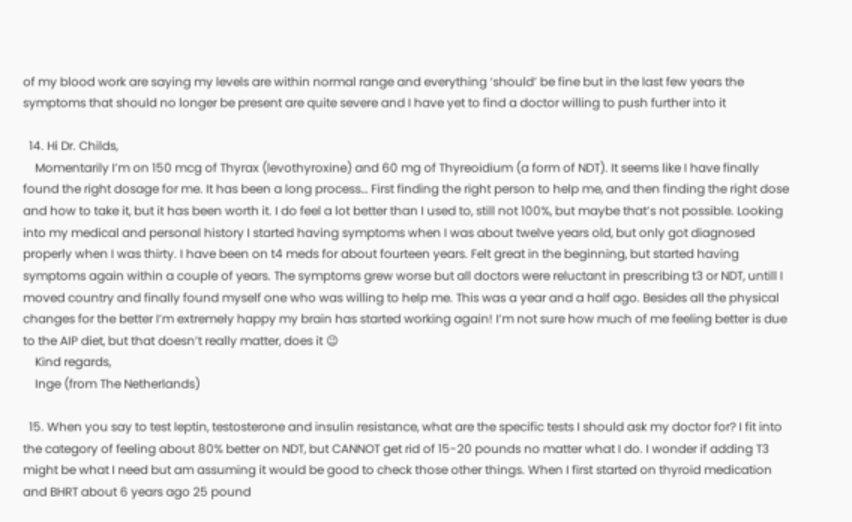of my blood work are saying my levels are within normal range and everything ‘should’ be fine but in the last few years the symptoms that should no longer be present are quite severe and I have yet to find a doctor willing to push further into it

  14. Hi Dr. Childs,
    Momentarily I’m on 150 mcg of Thyrax (levothyroxine) and 60 mg of Thyreoidium (a form of NDT). It seems like I have finally found the right dosage for me. It has been a long process… First finding the right person to help me, and then finding the right dose and how to take it, but it has been worth it. I do feel a lot better than I used to, still not 100%, but maybe that’s not possible. Looking into my medical and personal history I started having symptoms when I was about twelve years old, but only got diagnosed properly when I was thirty. I have been on t4 meds for about fourteen years. Felt great in the beginning, but started having symptoms again within a couple of years. The symptoms grew worse but all doctors were reluctant in prescribing t3 or NDT, untill I moved country and finally found myself one who was willing to help me. This was a year and a half ago. Besides all the physical changes for the better I’m extremely happy my brain has started working again! I’m not sure how much of me feeling better is due to the AIP diet, but that doesn’t really matter, does it 😉
    Kind regards,
    Inge (from The Netherlands)

  15. When you say to test leptin, testosterone and insulin resistance, what are the specific tests I should ask my doctor for? I fit into the category of feeling about 80% better on NDT, but CANNOT get rid of 15-20 pounds no matter what I do. I wonder if adding T3 might be what I need but am assuming it would be good to check those other things. When I first started on thyroid medication and BHRT about 6 years ago 25 pound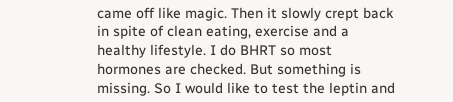came off like magic. Then it slowly crept back in spite of clean eating, exercise and a healthy lifestyle. I do BHRT so most hormones are checked. But something is missing. So I would like to test the leptin and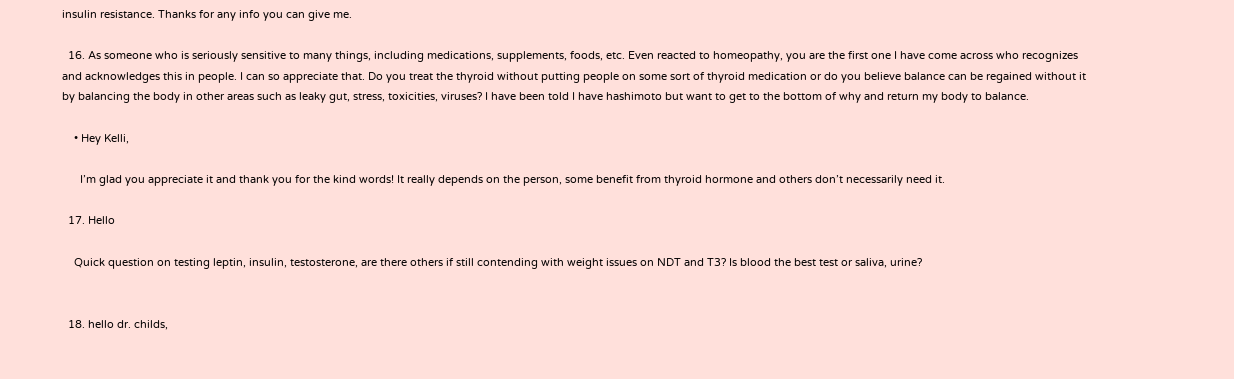insulin resistance. Thanks for any info you can give me.

  16. As someone who is seriously sensitive to many things, including medications, supplements, foods, etc. Even reacted to homeopathy, you are the first one I have come across who recognizes and acknowledges this in people. I can so appreciate that. Do you treat the thyroid without putting people on some sort of thyroid medication or do you believe balance can be regained without it by balancing the body in other areas such as leaky gut, stress, toxicities, viruses? I have been told I have hashimoto but want to get to the bottom of why and return my body to balance.

    • Hey Kelli,

      I’m glad you appreciate it and thank you for the kind words! It really depends on the person, some benefit from thyroid hormone and others don’t necessarily need it.

  17. Hello

    Quick question on testing leptin, insulin, testosterone, are there others if still contending with weight issues on NDT and T3? Is blood the best test or saliva, urine?


  18. hello dr. childs,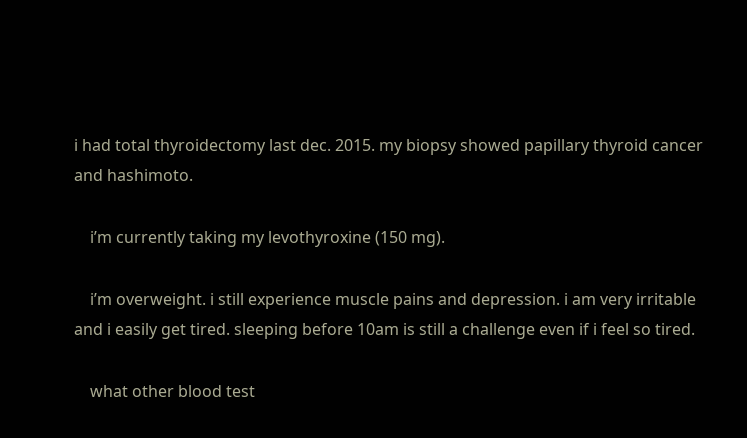i had total thyroidectomy last dec. 2015. my biopsy showed papillary thyroid cancer and hashimoto.

    i’m currently taking my levothyroxine (150 mg).

    i’m overweight. i still experience muscle pains and depression. i am very irritable and i easily get tired. sleeping before 10am is still a challenge even if i feel so tired.

    what other blood test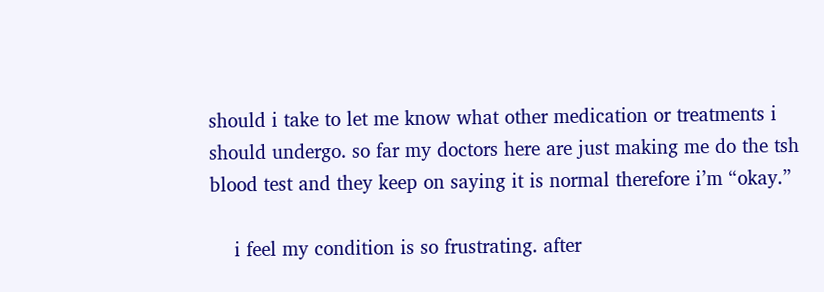should i take to let me know what other medication or treatments i should undergo. so far my doctors here are just making me do the tsh blood test and they keep on saying it is normal therefore i’m “okay.”

    i feel my condition is so frustrating. after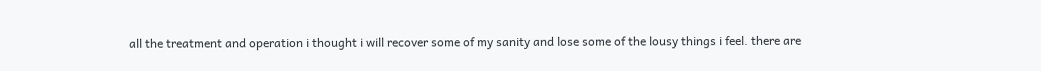all the treatment and operation i thought i will recover some of my sanity and lose some of the lousy things i feel. there are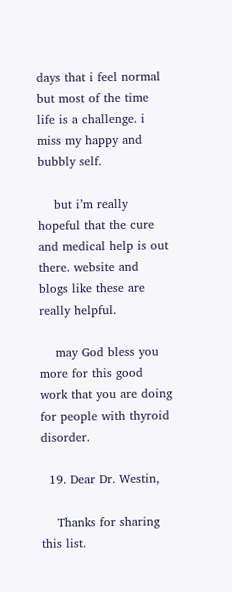days that i feel normal but most of the time life is a challenge. i miss my happy and bubbly self.

    but i’m really hopeful that the cure and medical help is out there. website and blogs like these are really helpful.

    may God bless you more for this good work that you are doing for people with thyroid disorder.

  19. Dear Dr. Westin,

    Thanks for sharing this list.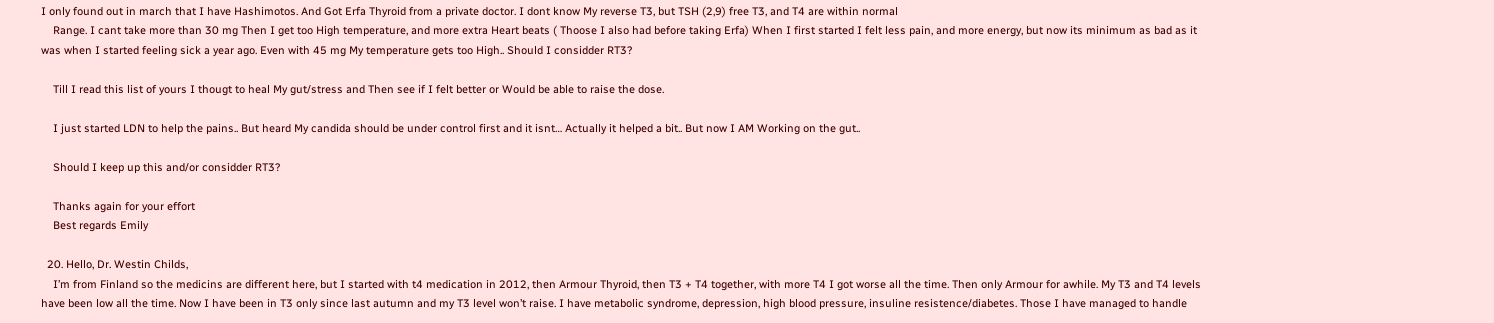I only found out in march that I have Hashimotos. And Got Erfa Thyroid from a private doctor. I dont know My reverse T3, but TSH (2,9) free T3, and T4 are within normal
    Range. I cant take more than 30 mg Then I get too High temperature, and more extra Heart beats ( Thoose I also had before taking Erfa) When I first started I felt less pain, and more energy, but now its minimum as bad as it was when I started feeling sick a year ago. Even with 45 mg My temperature gets too High.. Should I considder RT3?

    Till I read this list of yours I thougt to heal My gut/stress and Then see if I felt better or Would be able to raise the dose.

    I just started LDN to help the pains.. But heard My candida should be under control first and it isnt… Actually it helped a bit.. But now I AM Working on the gut..

    Should I keep up this and/or considder RT3?

    Thanks again for your effort
    Best regards Emily

  20. Hello, Dr. Westin Childs,
    I’m from Finland so the medicins are different here, but I started with t4 medication in 2012, then Armour Thyroid, then T3 + T4 together, with more T4 I got worse all the time. Then only Armour for awhile. My T3 and T4 levels have been low all the time. Now I have been in T3 only since last autumn and my T3 level won’t raise. I have metabolic syndrome, depression, high blood pressure, insuline resistence/diabetes. Those I have managed to handle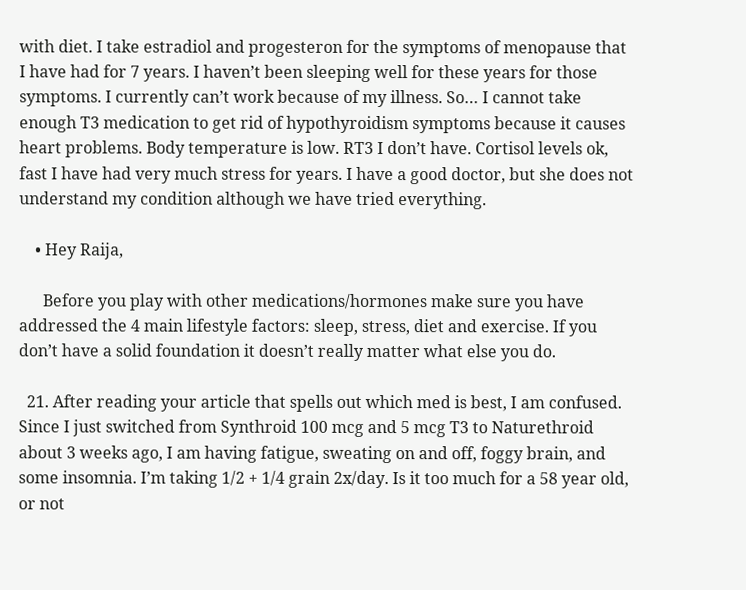with diet. I take estradiol and progesteron for the symptoms of menopause that I have had for 7 years. I haven’t been sleeping well for these years for those symptoms. I currently can’t work because of my illness. So… I cannot take enough T3 medication to get rid of hypothyroidism symptoms because it causes heart problems. Body temperature is low. RT3 I don’t have. Cortisol levels ok, fast I have had very much stress for years. I have a good doctor, but she does not understand my condition although we have tried everything.

    • Hey Raija,

      Before you play with other medications/hormones make sure you have addressed the 4 main lifestyle factors: sleep, stress, diet and exercise. If you don’t have a solid foundation it doesn’t really matter what else you do.

  21. After reading your article that spells out which med is best, I am confused. Since I just switched from Synthroid 100 mcg and 5 mcg T3 to Naturethroid about 3 weeks ago, I am having fatigue, sweating on and off, foggy brain, and some insomnia. I’m taking 1/2 + 1/4 grain 2x/day. Is it too much for a 58 year old, or not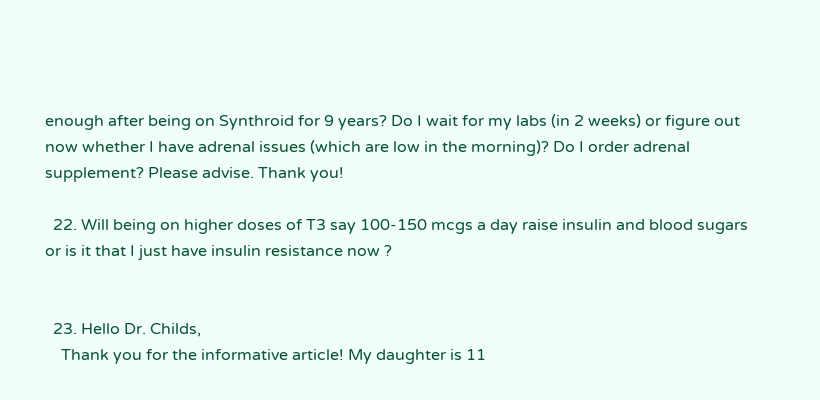enough after being on Synthroid for 9 years? Do I wait for my labs (in 2 weeks) or figure out now whether I have adrenal issues (which are low in the morning)? Do I order adrenal supplement? Please advise. Thank you!

  22. Will being on higher doses of T3 say 100-150 mcgs a day raise insulin and blood sugars or is it that I just have insulin resistance now ?


  23. Hello Dr. Childs,
    Thank you for the informative article! My daughter is 11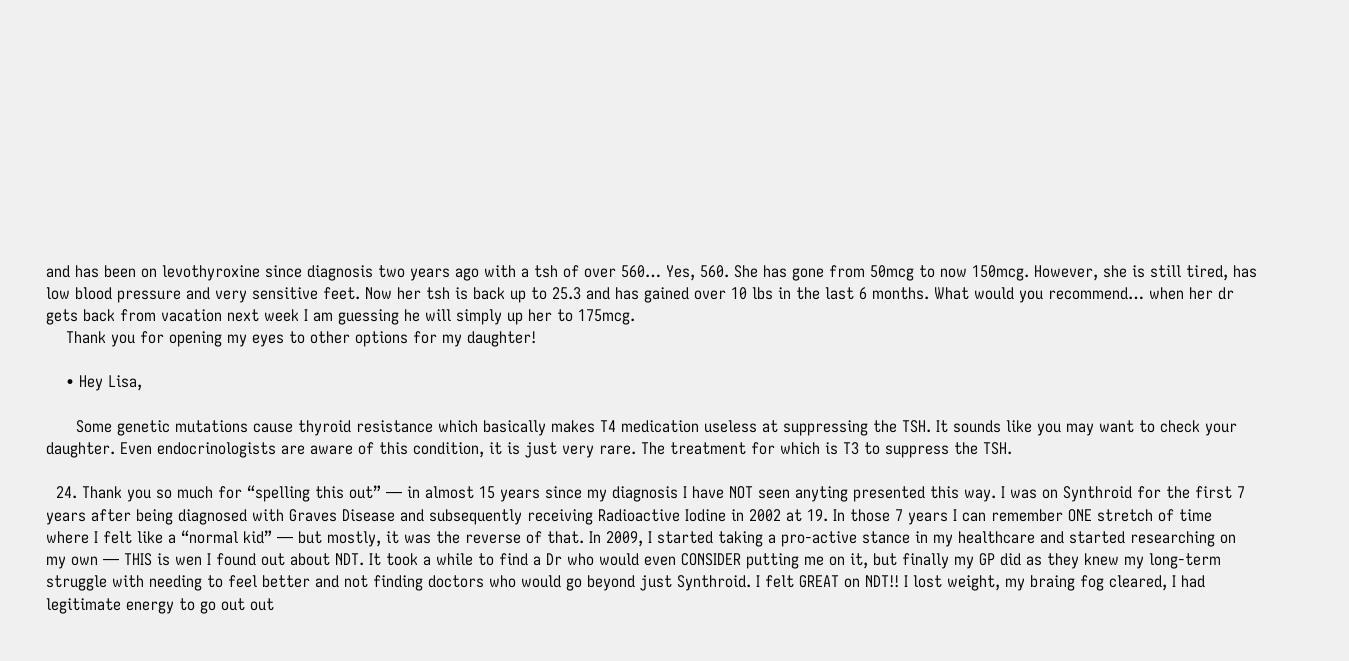and has been on levothyroxine since diagnosis two years ago with a tsh of over 560… Yes, 560. She has gone from 50mcg to now 150mcg. However, she is still tired, has low blood pressure and very sensitive feet. Now her tsh is back up to 25.3 and has gained over 10 lbs in the last 6 months. What would you recommend… when her dr gets back from vacation next week I am guessing he will simply up her to 175mcg.
    Thank you for opening my eyes to other options for my daughter!

    • Hey Lisa,

      Some genetic mutations cause thyroid resistance which basically makes T4 medication useless at suppressing the TSH. It sounds like you may want to check your daughter. Even endocrinologists are aware of this condition, it is just very rare. The treatment for which is T3 to suppress the TSH.

  24. Thank you so much for “spelling this out” — in almost 15 years since my diagnosis I have NOT seen anyting presented this way. I was on Synthroid for the first 7 years after being diagnosed with Graves Disease and subsequently receiving Radioactive Iodine in 2002 at 19. In those 7 years I can remember ONE stretch of time where I felt like a “normal kid” — but mostly, it was the reverse of that. In 2009, I started taking a pro-active stance in my healthcare and started researching on my own — THIS is wen I found out about NDT. It took a while to find a Dr who would even CONSIDER putting me on it, but finally my GP did as they knew my long-term struggle with needing to feel better and not finding doctors who would go beyond just Synthroid. I felt GREAT on NDT!! I lost weight, my braing fog cleared, I had legitimate energy to go out out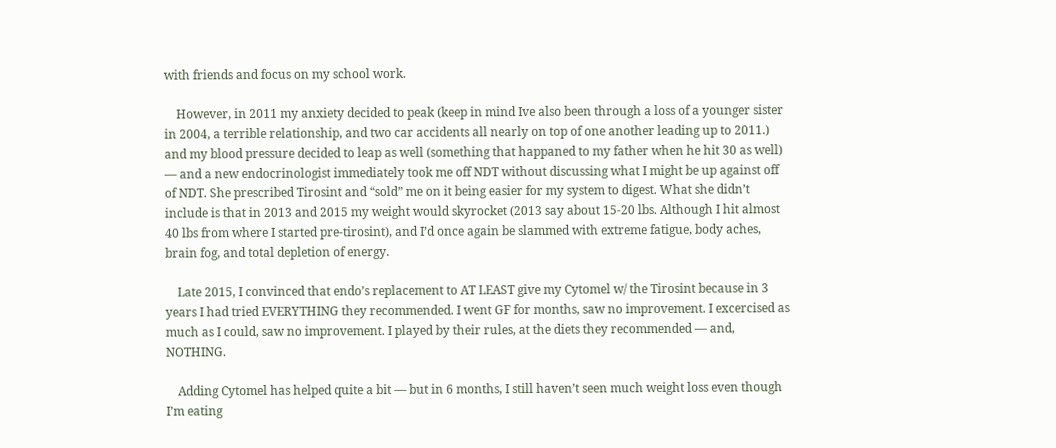with friends and focus on my school work.

    However, in 2011 my anxiety decided to peak (keep in mind Ive also been through a loss of a younger sister in 2004, a terrible relationship, and two car accidents all nearly on top of one another leading up to 2011.) and my blood pressure decided to leap as well (something that happaned to my father when he hit 30 as well) — and a new endocrinologist immediately took me off NDT without discussing what I might be up against off of NDT. She prescribed Tirosint and “sold” me on it being easier for my system to digest. What she didn’t include is that in 2013 and 2015 my weight would skyrocket (2013 say about 15-20 lbs. Although I hit almost 40 lbs from where I started pre-tirosint), and I’d once again be slammed with extreme fatigue, body aches, brain fog, and total depletion of energy.

    Late 2015, I convinced that endo’s replacement to AT LEAST give my Cytomel w/ the Tirosint because in 3 years I had tried EVERYTHING they recommended. I went GF for months, saw no improvement. I excercised as much as I could, saw no improvement. I played by their rules, at the diets they recommended — and, NOTHING.

    Adding Cytomel has helped quite a bit — but in 6 months, I still haven’t seen much weight loss even though I’m eating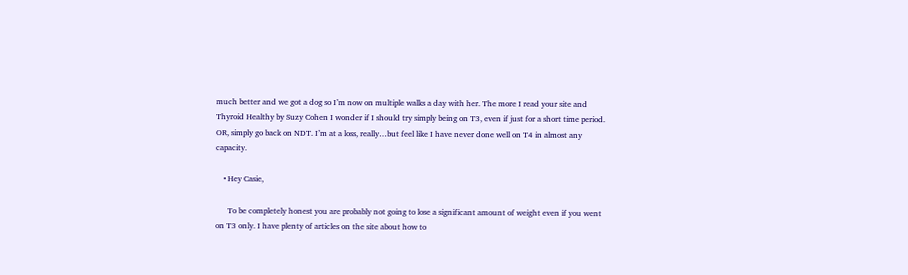much better and we got a dog so I’m now on multiple walks a day with her. The more I read your site and Thyroid Healthy by Suzy Cohen I wonder if I should try simply being on T3, even if just for a short time period. OR, simply go back on NDT. I’m at a loss, really…but feel like I have never done well on T4 in almost any capacity.

    • Hey Casie,

      To be completely honest you are probably not going to lose a significant amount of weight even if you went on T3 only. I have plenty of articles on the site about how to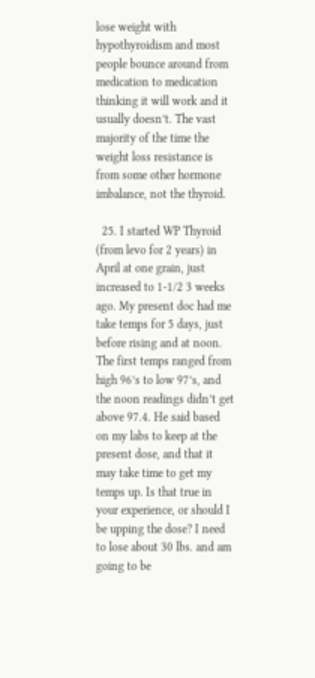lose weight with hypothyroidism and most people bounce around from medication to medication thinking it will work and it usually doesn’t. The vast majority of the time the weight loss resistance is from some other hormone imbalance, not the thyroid.

  25. I started WP Thyroid (from levo for 2 years) in April at one grain, just increased to 1-1/2 3 weeks ago. My present doc had me take temps for 5 days, just before rising and at noon. The first temps ranged from high 96’s to low 97’s, and the noon readings didn’t get above 97.4. He said based on my labs to keep at the present dose, and that it may take time to get my temps up. Is that true in your experience, or should I be upping the dose? I need to lose about 30 lbs. and am going to be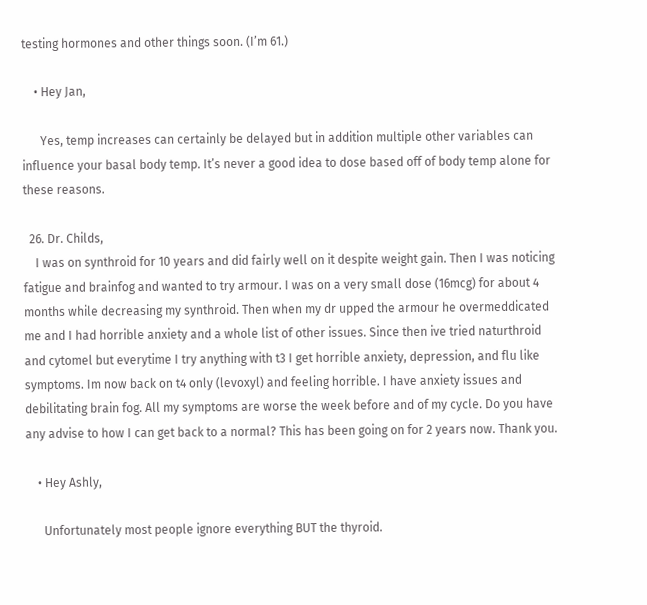testing hormones and other things soon. (I’m 61.)

    • Hey Jan,

      Yes, temp increases can certainly be delayed but in addition multiple other variables can influence your basal body temp. It’s never a good idea to dose based off of body temp alone for these reasons.

  26. Dr. Childs,
    I was on synthroid for 10 years and did fairly well on it despite weight gain. Then I was noticing fatigue and brainfog and wanted to try armour. I was on a very small dose (16mcg) for about 4 months while decreasing my synthroid. Then when my dr upped the armour he overmeddicated me and I had horrible anxiety and a whole list of other issues. Since then ive tried naturthroid and cytomel but everytime I try anything with t3 I get horrible anxiety, depression, and flu like symptoms. Im now back on t4 only (levoxyl) and feeling horrible. I have anxiety issues and debilitating brain fog. All my symptoms are worse the week before and of my cycle. Do you have any advise to how I can get back to a normal? This has been going on for 2 years now. Thank you.

    • Hey Ashly,

      Unfortunately most people ignore everything BUT the thyroid.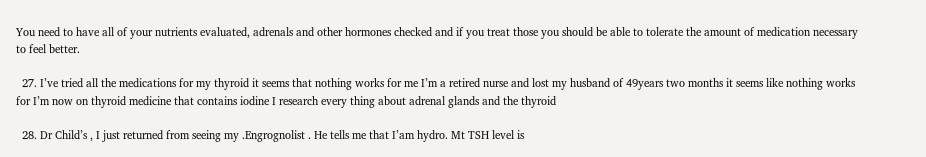You need to have all of your nutrients evaluated, adrenals and other hormones checked and if you treat those you should be able to tolerate the amount of medication necessary to feel better.

  27. I’ve tried all the medications for my thyroid it seems that nothing works for me I’m a retired nurse and lost my husband of 49years two months it seems like nothing works for I’m now on thyroid medicine that contains iodine I research every thing about adrenal glands and the thyroid

  28. Dr Child’s , I just returned from seeing my .Engrognolist . He tells me that I’am hydro. Mt TSH level is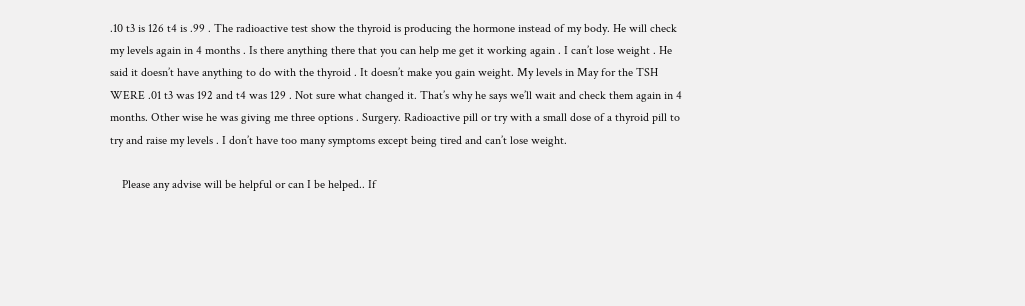.10 t3 is 126 t4 is .99 . The radioactive test show the thyroid is producing the hormone instead of my body. He will check my levels again in 4 months . Is there anything there that you can help me get it working again . I can’t lose weight . He said it doesn’t have anything to do with the thyroid . It doesn’t make you gain weight. My levels in May for the TSH WERE .01 t3 was 192 and t4 was 129 . Not sure what changed it. That’s why he says we’ll wait and check them again in 4 months. Other wise he was giving me three options . Surgery. Radioactive pill or try with a small dose of a thyroid pill to try and raise my levels . I don’t have too many symptoms except being tired and can’t lose weight.

    Please any advise will be helpful or can I be helped.. If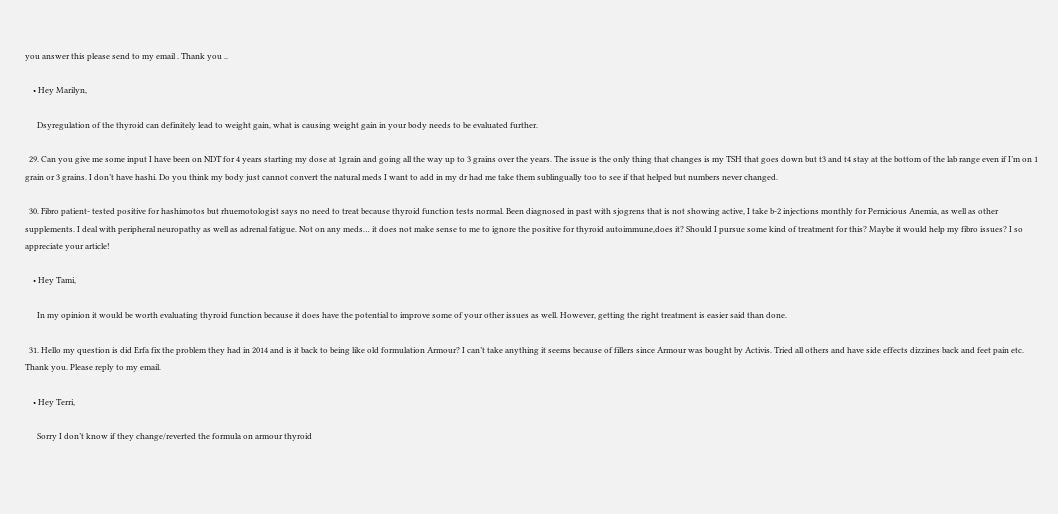you answer this please send to my email . Thank you ..

    • Hey Marilyn,

      Dsyregulation of the thyroid can definitely lead to weight gain, what is causing weight gain in your body needs to be evaluated further.

  29. Can you give me some input I have been on NDT for 4 years starting my dose at 1grain and going all the way up to 3 grains over the years. The issue is the only thing that changes is my TSH that goes down but t3 and t4 stay at the bottom of the lab range even if I’m on 1 grain or 3 grains. I don’t have hashi. Do you think my body just cannot convert the natural meds I want to add in my dr had me take them sublingually too to see if that helped but numbers never changed.

  30. Fibro patient- tested positive for hashimotos but rhuemotologist says no need to treat because thyroid function tests normal. Been diagnosed in past with sjogrens that is not showing active, I take b-2 injections monthly for Pernicious Anemia, as well as other supplements. I deal with peripheral neuropathy as well as adrenal fatigue. Not on any meds… it does not make sense to me to ignore the positive for thyroid autoimmune,does it? Should I pursue some kind of treatment for this? Maybe it would help my fibro issues? I so appreciate your article!

    • Hey Tami,

      In my opinion it would be worth evaluating thyroid function because it does have the potential to improve some of your other issues as well. However, getting the right treatment is easier said than done.

  31. Hello my question is did Erfa fix the problem they had in 2014 and is it back to being like old formulation Armour? I can’t take anything it seems because of fillers since Armour was bought by Activis. Tried all others and have side effects dizzines back and feet pain etc. Thank you. Please reply to my email.

    • Hey Terri,

      Sorry I don’t know if they change/reverted the formula on armour thyroid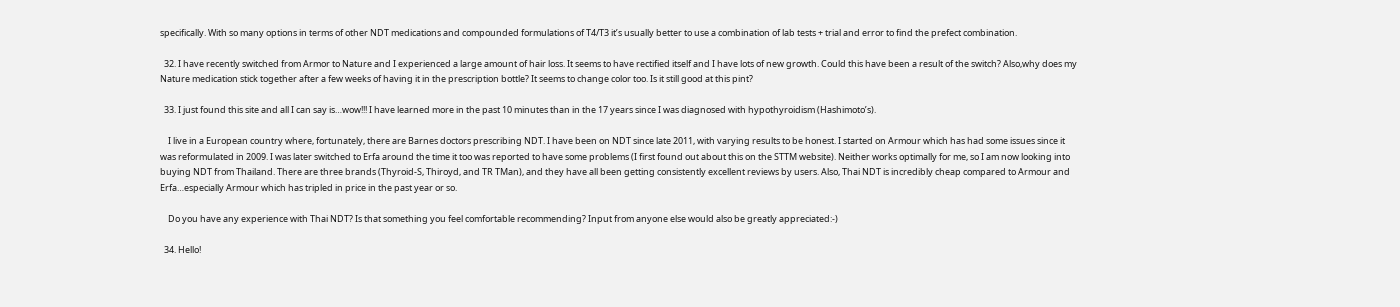specifically. With so many options in terms of other NDT medications and compounded formulations of T4/T3 it’s usually better to use a combination of lab tests + trial and error to find the prefect combination.

  32. I have recently switched from Armor to Nature and I experienced a large amount of hair loss. It seems to have rectified itself and I have lots of new growth. Could this have been a result of the switch? Also,why does my Nature medication stick together after a few weeks of having it in the prescription bottle? It seems to change color too. Is it still good at this pint?

  33. I just found this site and all I can say is…wow!!! I have learned more in the past 10 minutes than in the 17 years since I was diagnosed with hypothyroidism (Hashimoto’s).

    I live in a European country where, fortunately, there are Barnes doctors prescribing NDT. I have been on NDT since late 2011, with varying results to be honest. I started on Armour which has had some issues since it was reformulated in 2009. I was later switched to Erfa around the time it too was reported to have some problems (I first found out about this on the STTM website). Neither works optimally for me, so I am now looking into buying NDT from Thailand. There are three brands (Thyroid-S, Thiroyd, and TR TMan), and they have all been getting consistently excellent reviews by users. Also, Thai NDT is incredibly cheap compared to Armour and Erfa…especially Armour which has tripled in price in the past year or so.

    Do you have any experience with Thai NDT? Is that something you feel comfortable recommending? Input from anyone else would also be greatly appreciated:-)

  34. Hello!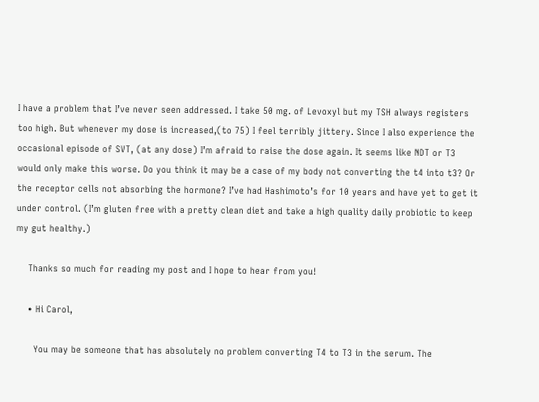I have a problem that I’ve never seen addressed. I take 50 mg. of Levoxyl but my TSH always registers too high. But whenever my dose is increased,(to 75) I feel terribly jittery. Since I also experience the occasional episode of SVT, (at any dose) I’m afraid to raise the dose again. It seems like NDT or T3 would only make this worse. Do you think it may be a case of my body not converting the t4 into t3? Or the receptor cells not absorbing the hormone? I’ve had Hashimoto’s for 10 years and have yet to get it under control. (I’m gluten free with a pretty clean diet and take a high quality daily probiotic to keep my gut healthy.)

    Thanks so much for reading my post and I hope to hear from you!

    • Hi Carol,

      You may be someone that has absolutely no problem converting T4 to T3 in the serum. The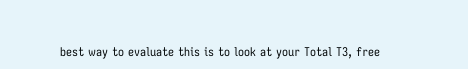best way to evaluate this is to look at your Total T3, free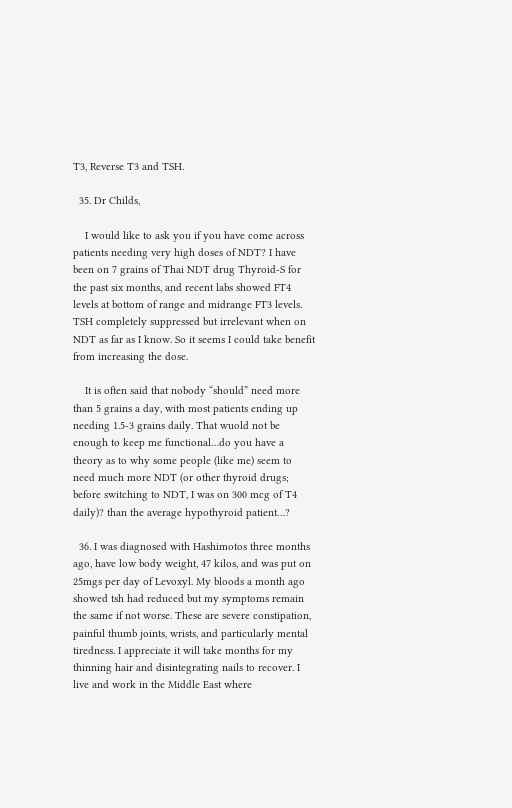T3, Reverse T3 and TSH.

  35. Dr Childs,

    I would like to ask you if you have come across patients needing very high doses of NDT? I have been on 7 grains of Thai NDT drug Thyroid-S for the past six months, and recent labs showed FT4 levels at bottom of range and midrange FT3 levels. TSH completely suppressed but irrelevant when on NDT as far as I know. So it seems I could take benefit from increasing the dose.

    It is often said that nobody “should” need more than 5 grains a day, with most patients ending up needing 1.5-3 grains daily. That wuold not be enough to keep me functional…do you have a theory as to why some people (like me) seem to need much more NDT (or other thyroid drugs; before switching to NDT, I was on 300 mcg of T4 daily)? than the average hypothyroid patient…?

  36. I was diagnosed with Hashimotos three months ago, have low body weight, 47 kilos, and was put on 25mgs per day of Levoxyl. My bloods a month ago showed tsh had reduced but my symptoms remain the same if not worse. These are severe constipation, painful thumb joints, wrists, and particularly mental tiredness. I appreciate it will take months for my thinning hair and disintegrating nails to recover. I live and work in the Middle East where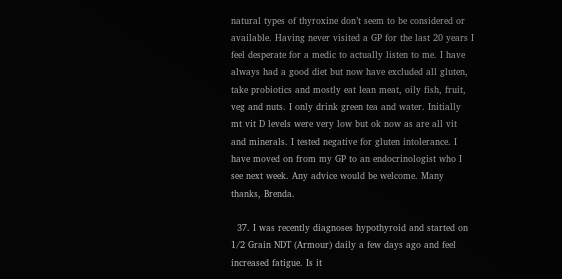natural types of thyroxine don’t seem to be considered or available. Having never visited a GP for the last 20 years I feel desperate for a medic to actually listen to me. I have always had a good diet but now have excluded all gluten, take probiotics and mostly eat lean meat, oily fish, fruit, veg and nuts. I only drink green tea and water. Initially mt vit D levels were very low but ok now as are all vit and minerals. I tested negative for gluten intolerance. I have moved on from my GP to an endocrinologist who I see next week. Any advice would be welcome. Many thanks, Brenda.

  37. I was recently diagnoses hypothyroid and started on 1/2 Grain NDT (Armour) daily a few days ago and feel increased fatigue. Is it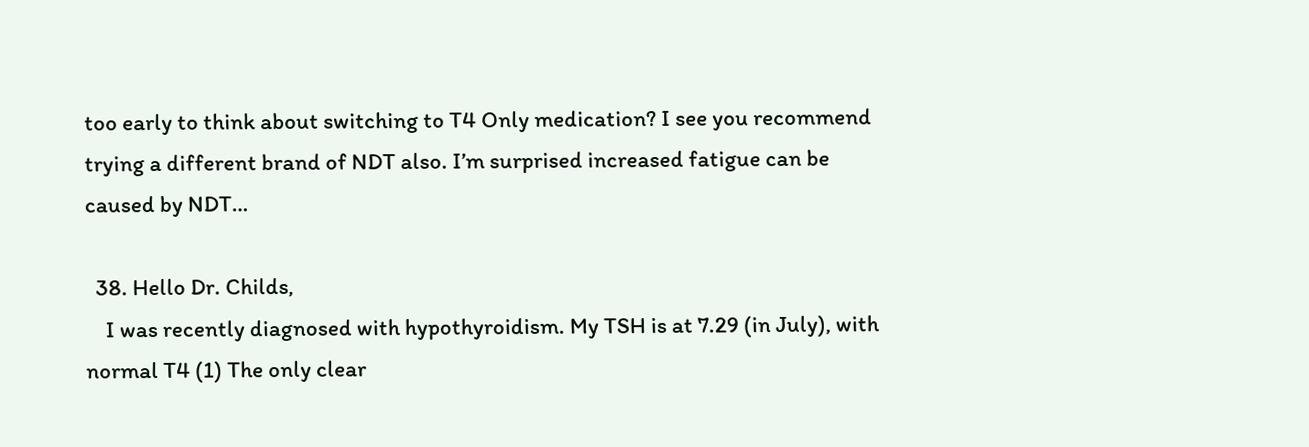too early to think about switching to T4 Only medication? I see you recommend trying a different brand of NDT also. I’m surprised increased fatigue can be caused by NDT…

  38. Hello Dr. Childs,
    I was recently diagnosed with hypothyroidism. My TSH is at 7.29 (in July), with normal T4 (1) The only clear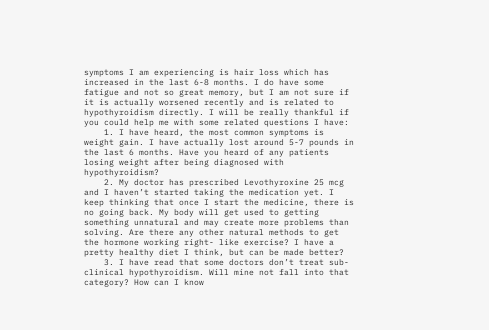symptoms I am experiencing is hair loss which has increased in the last 6-8 months. I do have some fatigue and not so great memory, but I am not sure if it is actually worsened recently and is related to hypothyroidism directly. I will be really thankful if you could help me with some related questions I have:
    1. I have heard, the most common symptoms is weight gain. I have actually lost around 5-7 pounds in the last 6 months. Have you heard of any patients losing weight after being diagnosed with hypothyroidism?
    2. My doctor has prescribed Levothyroxine 25 mcg and I haven’t started taking the medication yet. I keep thinking that once I start the medicine, there is no going back. My body will get used to getting something unnatural and may create more problems than solving. Are there any other natural methods to get the hormone working right- like exercise? I have a pretty healthy diet I think, but can be made better?
    3. I have read that some doctors don’t treat sub-clinical hypothyroidism. Will mine not fall into that category? How can I know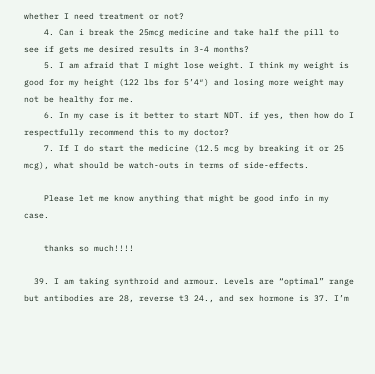whether I need treatment or not?
    4. Can i break the 25mcg medicine and take half the pill to see if gets me desired results in 3-4 months?
    5. I am afraid that I might lose weight. I think my weight is good for my height (122 lbs for 5’4″) and losing more weight may not be healthy for me.
    6. In my case is it better to start NDT. if yes, then how do I respectfully recommend this to my doctor?
    7. If I do start the medicine (12.5 mcg by breaking it or 25 mcg), what should be watch-outs in terms of side-effects.

    Please let me know anything that might be good info in my case.

    thanks so much!!!!

  39. I am taking synthroid and armour. Levels are “optimal” range but antibodies are 28, reverse t3 24., and sex hormone is 37. I’m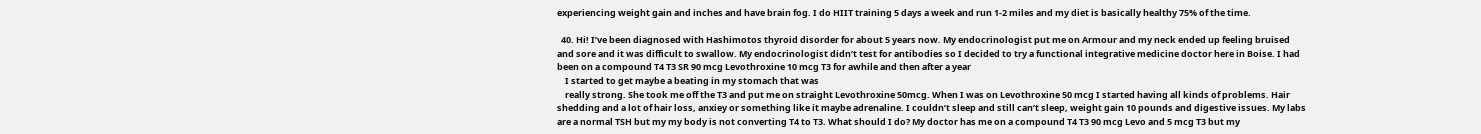experiencing weight gain and inches and have brain fog. I do HIIT training 5 days a week and run 1-2 miles and my diet is basically healthy 75% of the time.

  40. Hi! I’ve been diagnosed with Hashimotos thyroid disorder for about 5 years now. My endocrinologist put me on Armour and my neck ended up feeling bruised and sore and it was difficult to swallow. My endocrinologist didn’t test for antibodies so I decided to try a functional integrative medicine doctor here in Boise. I had been on a compound T4 T3 SR 90 mcg Levothroxine 10 mcg T3 for awhile and then after a year
    I started to get maybe a beating in my stomach that was
    really strong. She took me off the T3 and put me on straight Levothroxine 50mcg. When I was on Levothroxine 50 mcg I started having all kinds of problems. Hair shedding and a lot of hair loss, anxiey or something like it maybe adrenaline. I couldn’t sleep and still can’t sleep, weight gain 10 pounds and digestive issues. My labs are a normal TSH but my my body is not converting T4 to T3. What should I do? My doctor has me on a compound T4 T3 90 mcg Levo and 5 mcg T3 but my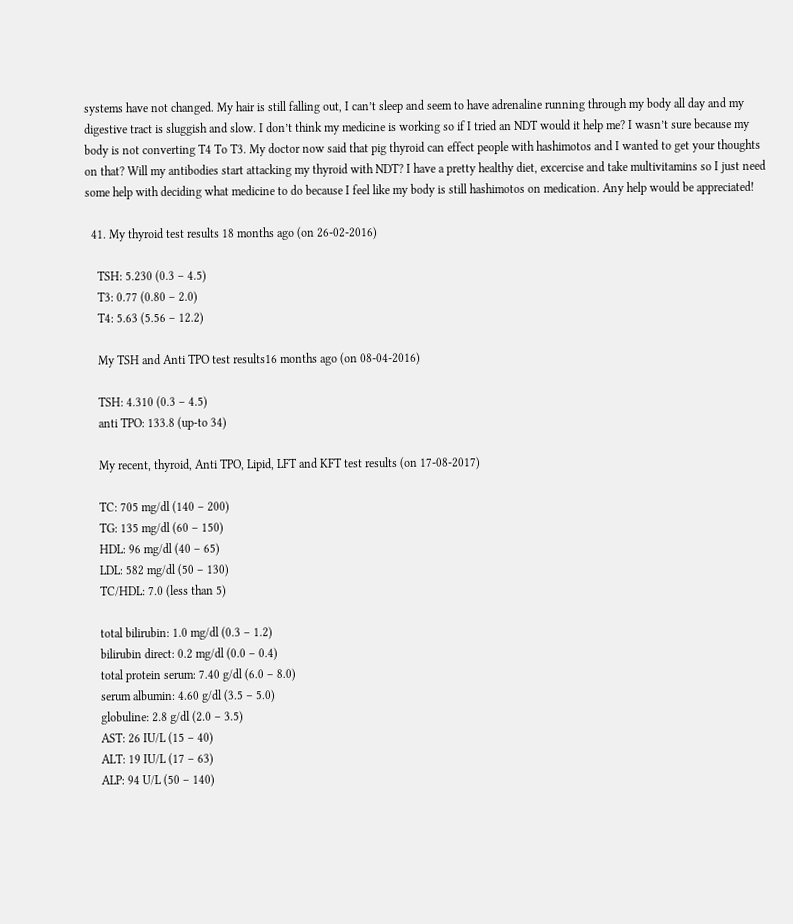systems have not changed. My hair is still falling out, I can’t sleep and seem to have adrenaline running through my body all day and my digestive tract is sluggish and slow. I don’t think my medicine is working so if I tried an NDT would it help me? I wasn’t sure because my body is not converting T4 To T3. My doctor now said that pig thyroid can effect people with hashimotos and I wanted to get your thoughts on that? Will my antibodies start attacking my thyroid with NDT? I have a pretty healthy diet, excercise and take multivitamins so I just need some help with deciding what medicine to do because I feel like my body is still hashimotos on medication. Any help would be appreciated!

  41. My thyroid test results 18 months ago (on 26-02-2016)

    TSH: 5.230 (0.3 – 4.5)
    T3: 0.77 (0.80 – 2.0)
    T4: 5.63 (5.56 – 12.2)

    My TSH and Anti TPO test results16 months ago (on 08-04-2016)

    TSH: 4.310 (0.3 – 4.5)
    anti TPO: 133.8 (up-to 34)

    My recent, thyroid, Anti TPO, Lipid, LFT and KFT test results (on 17-08-2017)

    TC: 705 mg/dl (140 – 200)
    TG: 135 mg/dl (60 – 150)
    HDL: 96 mg/dl (40 – 65)
    LDL: 582 mg/dl (50 – 130)
    TC/HDL: 7.0 (less than 5)

    total bilirubin: 1.0 mg/dl (0.3 – 1.2)
    bilirubin direct: 0.2 mg/dl (0.0 – 0.4)
    total protein serum: 7.40 g/dl (6.0 – 8.0)
    serum albumin: 4.60 g/dl (3.5 – 5.0)
    globuline: 2.8 g/dl (2.0 – 3.5)
    AST: 26 IU/L (15 – 40)
    ALT: 19 IU/L (17 – 63)
    ALP: 94 U/L (50 – 140)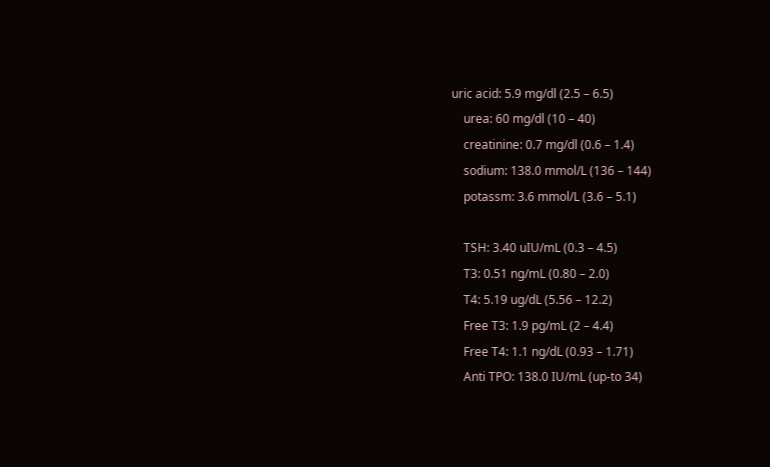uric acid: 5.9 mg/dl (2.5 – 6.5)
    urea: 60 mg/dl (10 – 40)
    creatinine: 0.7 mg/dl (0.6 – 1.4)
    sodium: 138.0 mmol/L (136 – 144)
    potassm: 3.6 mmol/L (3.6 – 5.1)

    TSH: 3.40 uIU/mL (0.3 – 4.5)
    T3: 0.51 ng/mL (0.80 – 2.0)
    T4: 5.19 ug/dL (5.56 – 12.2)
    Free T3: 1.9 pg/mL (2 – 4.4)
    Free T4: 1.1 ng/dL (0.93 – 1.71)
    Anti TPO: 138.0 IU/mL (up-to 34)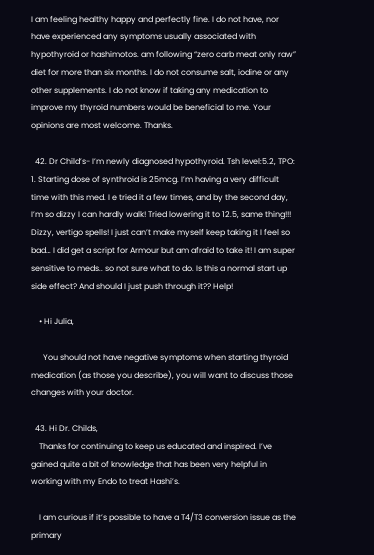I am feeling healthy happy and perfectly fine. I do not have, nor have experienced any symptoms usually associated with hypothyroid or hashimotos. am following “zero carb meat only raw” diet for more than six months. I do not consume salt, iodine or any other supplements. I do not know if taking any medication to improve my thyroid numbers would be beneficial to me. Your opinions are most welcome. Thanks.

  42. Dr Child’s- I’m newly diagnosed hypothyroid. Tsh level:5.2, TPO: 1. Starting dose of synthroid is 25mcg. I’m having a very difficult time with this med. I e tried it a few times, and by the second day, I’m so dizzy I can hardly walk! Tried lowering it to 12.5, same thing!!! Dizzy, vertigo spells! I just can’t make myself keep taking it I feel so bad… I did get a script for Armour but am afraid to take it! I am super sensitive to meds.. so not sure what to do. Is this a normal start up side effect? And should I just push through it?? Help!

    • Hi Julia,

      You should not have negative symptoms when starting thyroid medication (as those you describe), you will want to discuss those changes with your doctor.

  43. Hi Dr. Childs,
    Thanks for continuing to keep us educated and inspired. I’ve gained quite a bit of knowledge that has been very helpful in working with my Endo to treat Hashi’s.

    I am curious if it’s possible to have a T4/T3 conversion issue as the primary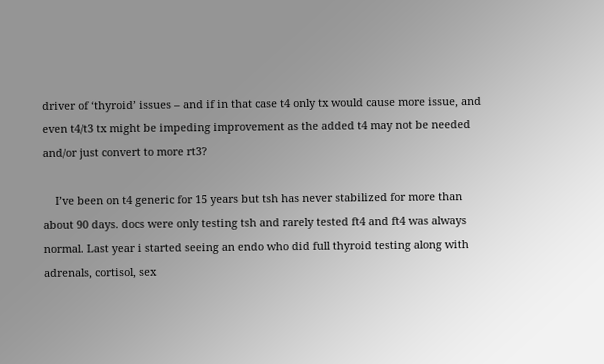driver of ‘thyroid’ issues – and if in that case t4 only tx would cause more issue, and even t4/t3 tx might be impeding improvement as the added t4 may not be needed and/or just convert to more rt3?

    I’ve been on t4 generic for 15 years but tsh has never stabilized for more than about 90 days. docs were only testing tsh and rarely tested ft4 and ft4 was always normal. Last year i started seeing an endo who did full thyroid testing along with adrenals, cortisol, sex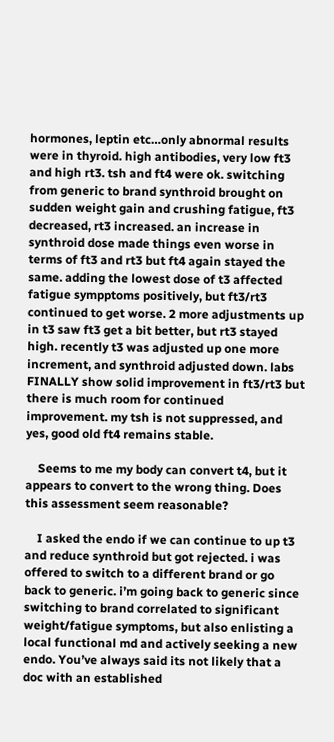hormones, leptin etc…only abnormal results were in thyroid. high antibodies, very low ft3 and high rt3. tsh and ft4 were ok. switching from generic to brand synthroid brought on sudden weight gain and crushing fatigue, ft3 decreased, rt3 increased. an increase in synthroid dose made things even worse in terms of ft3 and rt3 but ft4 again stayed the same. adding the lowest dose of t3 affected fatigue sympptoms positively, but ft3/rt3 continued to get worse. 2 more adjustments up in t3 saw ft3 get a bit better, but rt3 stayed high. recently t3 was adjusted up one more increment, and synthroid adjusted down. labs FINALLY show solid improvement in ft3/rt3 but there is much room for continued improvement. my tsh is not suppressed, and yes, good old ft4 remains stable.

    Seems to me my body can convert t4, but it appears to convert to the wrong thing. Does this assessment seem reasonable?

    I asked the endo if we can continue to up t3 and reduce synthroid but got rejected. i was offered to switch to a different brand or go back to generic. i’m going back to generic since switching to brand correlated to significant weight/fatigue symptoms, but also enlisting a local functional md and actively seeking a new endo. You’ve always said its not likely that a doc with an established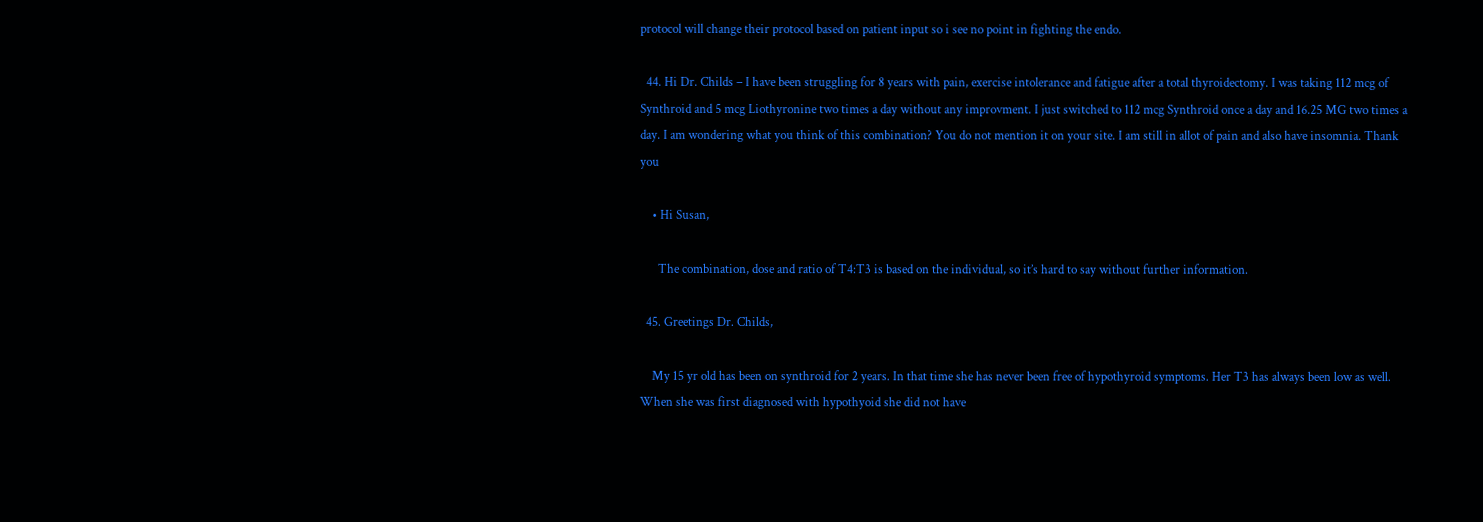protocol will change their protocol based on patient input so i see no point in fighting the endo.

  44. Hi Dr. Childs – I have been struggling for 8 years with pain, exercise intolerance and fatigue after a total thyroidectomy. I was taking 112 mcg of Synthroid and 5 mcg Liothyronine two times a day without any improvment. I just switched to 112 mcg Synthroid once a day and 16.25 MG two times a day. I am wondering what you think of this combination? You do not mention it on your site. I am still in allot of pain and also have insomnia. Thank you

    • Hi Susan,

      The combination, dose and ratio of T4:T3 is based on the individual, so it’s hard to say without further information.

  45. Greetings Dr. Childs,

    My 15 yr old has been on synthroid for 2 years. In that time she has never been free of hypothyroid symptoms. Her T3 has always been low as well. When she was first diagnosed with hypothyoid she did not have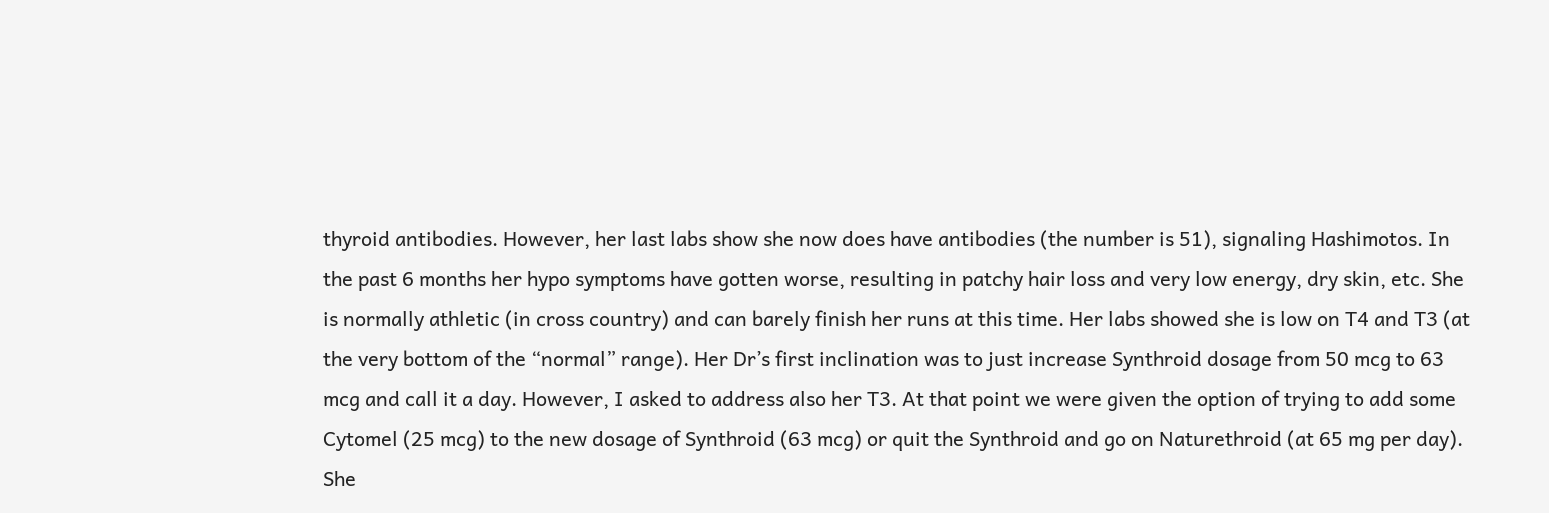thyroid antibodies. However, her last labs show she now does have antibodies (the number is 51), signaling Hashimotos. In the past 6 months her hypo symptoms have gotten worse, resulting in patchy hair loss and very low energy, dry skin, etc. She is normally athletic (in cross country) and can barely finish her runs at this time. Her labs showed she is low on T4 and T3 (at the very bottom of the “normal” range). Her Dr’s first inclination was to just increase Synthroid dosage from 50 mcg to 63 mcg and call it a day. However, I asked to address also her T3. At that point we were given the option of trying to add some Cytomel (25 mcg) to the new dosage of Synthroid (63 mcg) or quit the Synthroid and go on Naturethroid (at 65 mg per day). She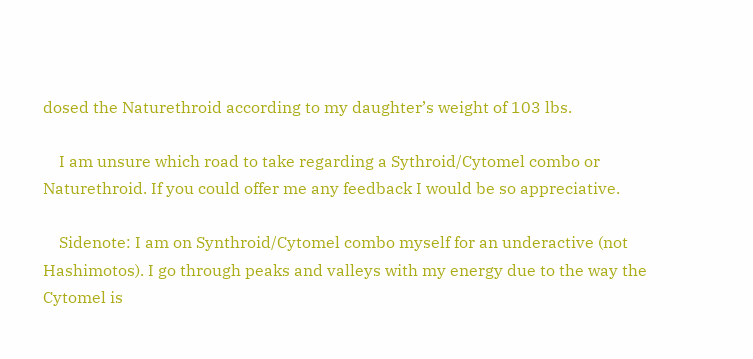dosed the Naturethroid according to my daughter’s weight of 103 lbs.

    I am unsure which road to take regarding a Sythroid/Cytomel combo or Naturethroid. If you could offer me any feedback I would be so appreciative.

    Sidenote: I am on Synthroid/Cytomel combo myself for an underactive (not Hashimotos). I go through peaks and valleys with my energy due to the way the Cytomel is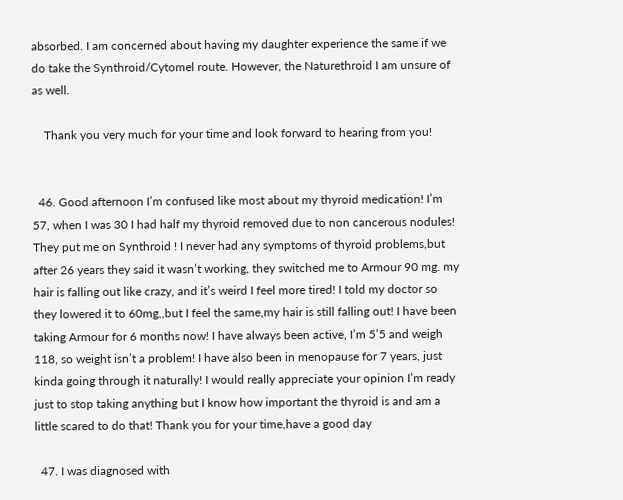absorbed. I am concerned about having my daughter experience the same if we do take the Synthroid/Cytomel route. However, the Naturethroid I am unsure of as well.

    Thank you very much for your time and look forward to hearing from you!


  46. Good afternoon I’m confused like most about my thyroid medication! I’m 57, when I was 30 I had half my thyroid removed due to non cancerous nodules! They put me on Synthroid ! I never had any symptoms of thyroid problems,but after 26 years they said it wasn’t working, they switched me to Armour 90 mg. my hair is falling out like crazy, and it’s weird I feel more tired! I told my doctor so they lowered it to 60mg,,but I feel the same,my hair is still falling out! I have been taking Armour for 6 months now! I have always been active, I’m 5’5 and weigh 118, so weight isn’t a problem! I have also been in menopause for 7 years, just kinda going through it naturally! I would really appreciate your opinion I’m ready just to stop taking anything but I know how important the thyroid is and am a little scared to do that! Thank you for your time,have a good day

  47. I was diagnosed with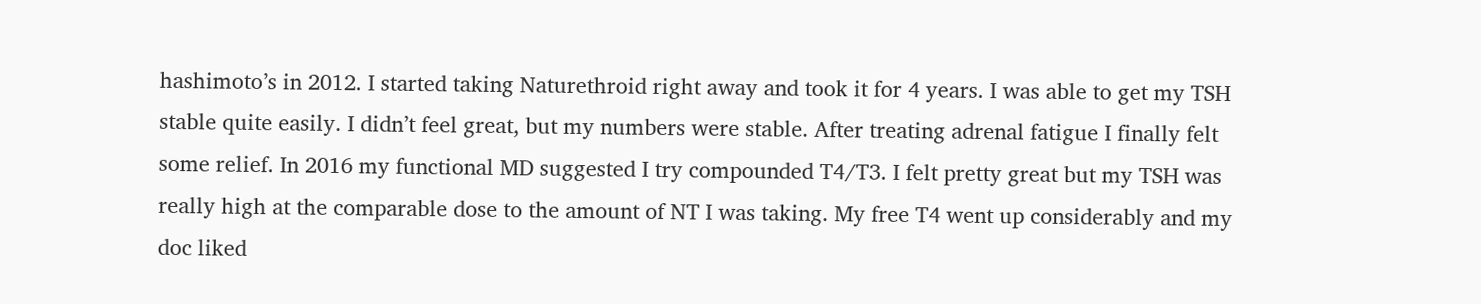hashimoto’s in 2012. I started taking Naturethroid right away and took it for 4 years. I was able to get my TSH stable quite easily. I didn’t feel great, but my numbers were stable. After treating adrenal fatigue I finally felt some relief. In 2016 my functional MD suggested I try compounded T4/T3. I felt pretty great but my TSH was really high at the comparable dose to the amount of NT I was taking. My free T4 went up considerably and my doc liked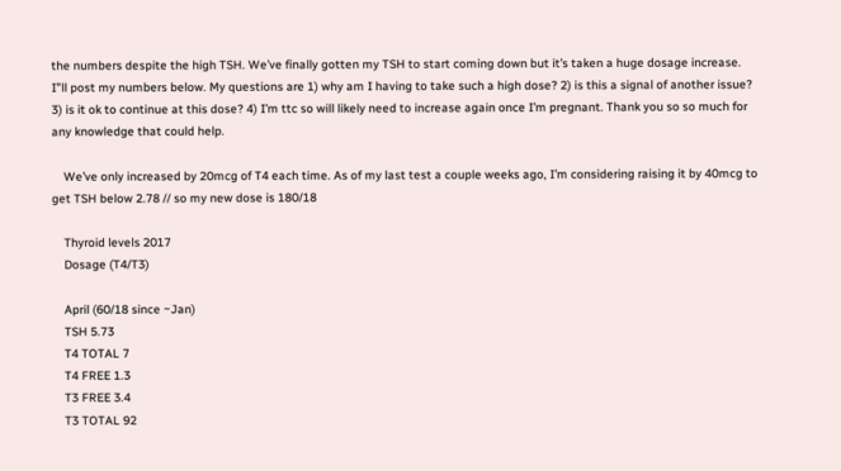the numbers despite the high TSH. We’ve finally gotten my TSH to start coming down but it’s taken a huge dosage increase. I”ll post my numbers below. My questions are 1) why am I having to take such a high dose? 2) is this a signal of another issue? 3) is it ok to continue at this dose? 4) I’m ttc so will likely need to increase again once I’m pregnant. Thank you so so much for any knowledge that could help.

    We’ve only increased by 20mcg of T4 each time. As of my last test a couple weeks ago, I’m considering raising it by 40mcg to get TSH below 2.78 // so my new dose is 180/18

    Thyroid levels 2017
    Dosage (T4/T3)

    April (60/18 since ~Jan)
    TSH 5.73
    T4 TOTAL 7
    T4 FREE 1.3
    T3 FREE 3.4
    T3 TOTAL 92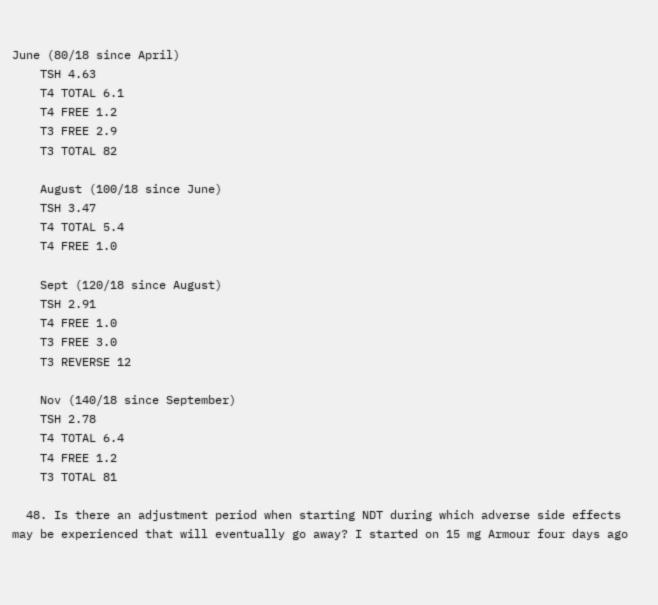June (80/18 since April)
    TSH 4.63
    T4 TOTAL 6.1
    T4 FREE 1.2
    T3 FREE 2.9
    T3 TOTAL 82

    August (100/18 since June)
    TSH 3.47
    T4 TOTAL 5.4
    T4 FREE 1.0

    Sept (120/18 since August)
    TSH 2.91
    T4 FREE 1.0
    T3 FREE 3.0
    T3 REVERSE 12

    Nov (140/18 since September)
    TSH 2.78
    T4 TOTAL 6.4
    T4 FREE 1.2
    T3 TOTAL 81

  48. Is there an adjustment period when starting NDT during which adverse side effects may be experienced that will eventually go away? I started on 15 mg Armour four days ago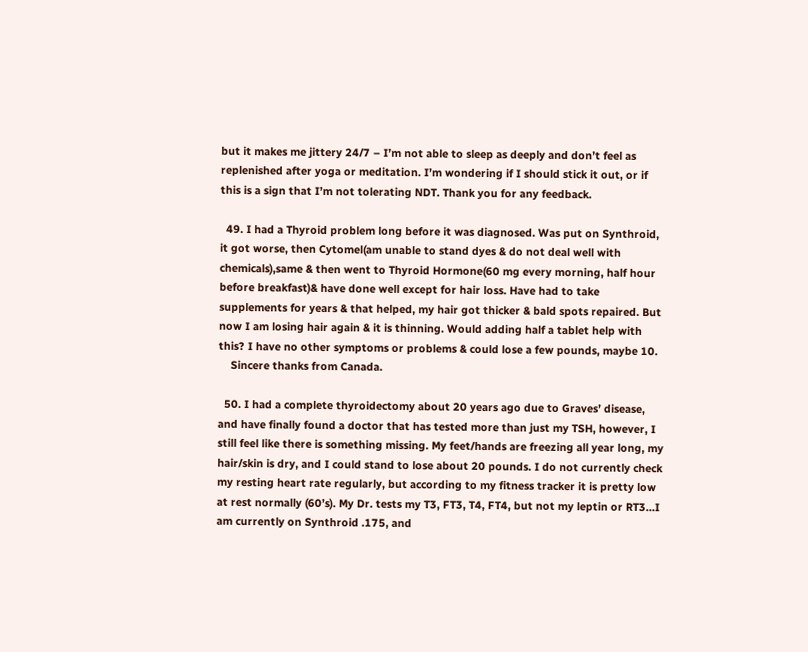but it makes me jittery 24/7 – I’m not able to sleep as deeply and don’t feel as replenished after yoga or meditation. I’m wondering if I should stick it out, or if this is a sign that I’m not tolerating NDT. Thank you for any feedback.

  49. I had a Thyroid problem long before it was diagnosed. Was put on Synthroid, it got worse, then Cytomel(am unable to stand dyes & do not deal well with chemicals),same & then went to Thyroid Hormone(60 mg every morning, half hour before breakfast)& have done well except for hair loss. Have had to take supplements for years & that helped, my hair got thicker & bald spots repaired. But now I am losing hair again & it is thinning. Would adding half a tablet help with this? I have no other symptoms or problems & could lose a few pounds, maybe 10.
    Sincere thanks from Canada.

  50. I had a complete thyroidectomy about 20 years ago due to Graves’ disease, and have finally found a doctor that has tested more than just my TSH, however, I still feel like there is something missing. My feet/hands are freezing all year long, my hair/skin is dry, and I could stand to lose about 20 pounds. I do not currently check my resting heart rate regularly, but according to my fitness tracker it is pretty low at rest normally (60’s). My Dr. tests my T3, FT3, T4, FT4, but not my leptin or RT3…I am currently on Synthroid .175, and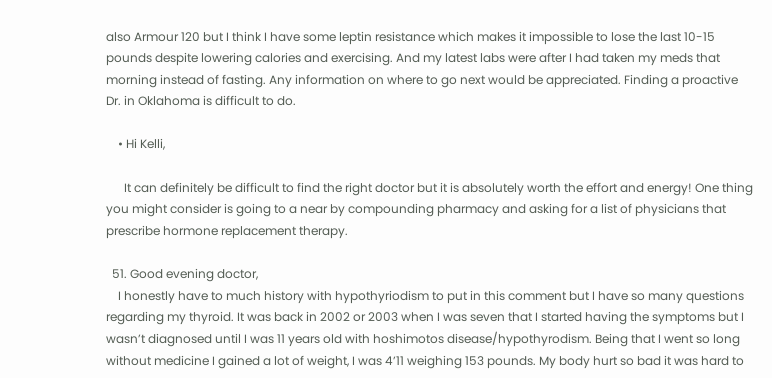also Armour 120 but I think I have some leptin resistance which makes it impossible to lose the last 10-15 pounds despite lowering calories and exercising. And my latest labs were after I had taken my meds that morning instead of fasting. Any information on where to go next would be appreciated. Finding a proactive Dr. in Oklahoma is difficult to do.

    • Hi Kelli,

      It can definitely be difficult to find the right doctor but it is absolutely worth the effort and energy! One thing you might consider is going to a near by compounding pharmacy and asking for a list of physicians that prescribe hormone replacement therapy.

  51. Good evening doctor,
    I honestly have to much history with hypothyriodism to put in this comment but I have so many questions regarding my thyroid. It was back in 2002 or 2003 when I was seven that I started having the symptoms but I wasn’t diagnosed until I was 11 years old with hoshimotos disease/hypothyrodism. Being that I went so long without medicine I gained a lot of weight, I was 4’11 weighing 153 pounds. My body hurt so bad it was hard to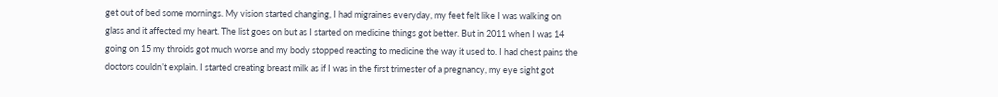get out of bed some mornings. My vision started changing, I had migraines everyday, my feet felt like I was walking on glass and it affected my heart. The list goes on but as I started on medicine things got better. But in 2011 when I was 14 going on 15 my throids got much worse and my body stopped reacting to medicine the way it used to. I had chest pains the doctors couldn’t explain. I started creating breast milk as if I was in the first trimester of a pregnancy, my eye sight got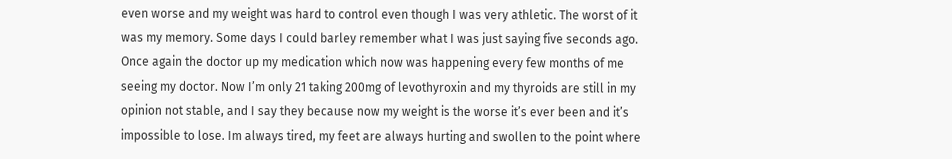even worse and my weight was hard to control even though I was very athletic. The worst of it was my memory. Some days I could barley remember what I was just saying five seconds ago. Once again the doctor up my medication which now was happening every few months of me seeing my doctor. Now I’m only 21 taking 200mg of levothyroxin and my thyroids are still in my opinion not stable, and I say they because now my weight is the worse it’s ever been and it’s impossible to lose. Im always tired, my feet are always hurting and swollen to the point where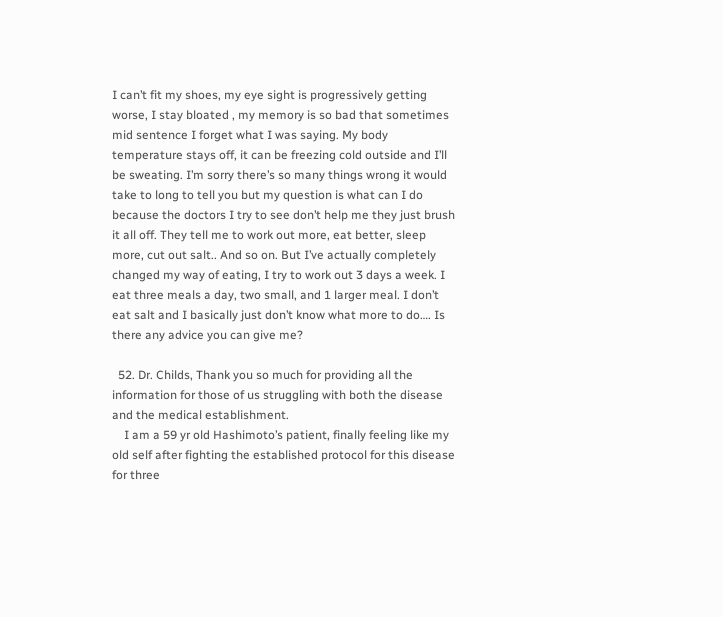I can’t fit my shoes, my eye sight is progressively getting worse, I stay bloated , my memory is so bad that sometimes mid sentence I forget what I was saying. My body temperature stays off, it can be freezing cold outside and I’ll be sweating. I’m sorry there’s so many things wrong it would take to long to tell you but my question is what can I do because the doctors I try to see don’t help me they just brush it all off. They tell me to work out more, eat better, sleep more, cut out salt.. And so on. But I’ve actually completely changed my way of eating, I try to work out 3 days a week. I eat three meals a day, two small, and 1 larger meal. I don’t eat salt and I basically just don’t know what more to do…. Is there any advice you can give me?

  52. Dr. Childs, Thank you so much for providing all the information for those of us struggling with both the disease and the medical establishment.
    I am a 59 yr old Hashimoto’s patient, finally feeling like my old self after fighting the established protocol for this disease for three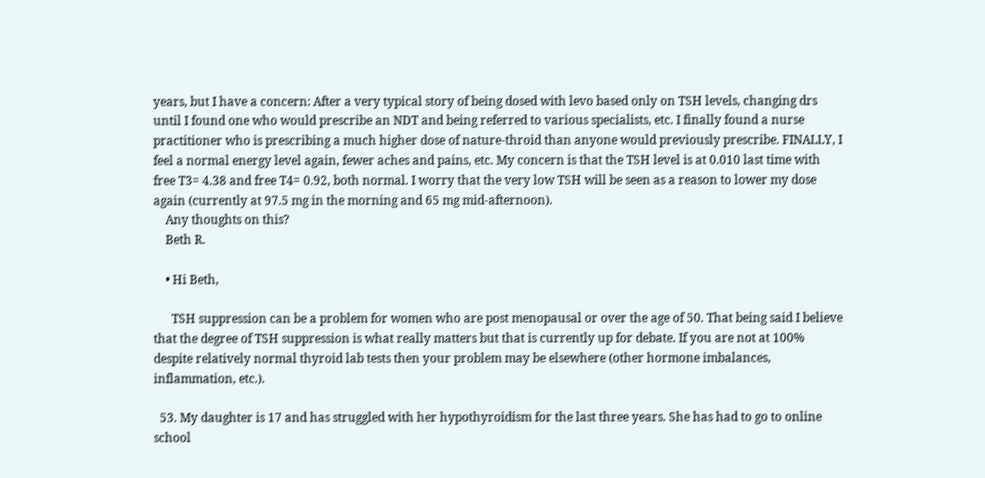years, but I have a concern: After a very typical story of being dosed with levo based only on TSH levels, changing drs until I found one who would prescribe an NDT and being referred to various specialists, etc. I finally found a nurse practitioner who is prescribing a much higher dose of nature-throid than anyone would previously prescribe. FINALLY, I feel a normal energy level again, fewer aches and pains, etc. My concern is that the TSH level is at 0.010 last time with free T3= 4.38 and free T4= 0.92, both normal. I worry that the very low TSH will be seen as a reason to lower my dose again (currently at 97.5 mg in the morning and 65 mg mid-afternoon).
    Any thoughts on this?
    Beth R.

    • Hi Beth,

      TSH suppression can be a problem for women who are post menopausal or over the age of 50. That being said I believe that the degree of TSH suppression is what really matters but that is currently up for debate. If you are not at 100% despite relatively normal thyroid lab tests then your problem may be elsewhere (other hormone imbalances, inflammation, etc.).

  53. My daughter is 17 and has struggled with her hypothyroidism for the last three years. She has had to go to online school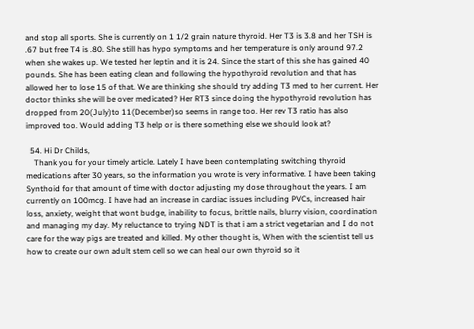and stop all sports. She is currently on 1 1/2 grain nature thyroid. Her T3 is 3.8 and her TSH is .67 but free T4 is .80. She still has hypo symptoms and her temperature is only around 97.2 when she wakes up. We tested her leptin and it is 24. Since the start of this she has gained 40 pounds. She has been eating clean and following the hypothyroid revolution and that has allowed her to lose 15 of that. We are thinking she should try adding T3 med to her current. Her doctor thinks she will be over medicated? Her RT3 since doing the hypothyroid revolution has dropped from 20(July)to 11(December)so seems in range too. Her rev T3 ratio has also improved too. Would adding T3 help or is there something else we should look at?

  54. Hi Dr Childs,
    Thank you for your timely article. Lately I have been contemplating switching thyroid medications after 30 years, so the information you wrote is very informative. I have been taking Synthoid for that amount of time with doctor adjusting my dose throughout the years. I am currently on 100mcg. I have had an increase in cardiac issues including PVCs, increased hair loss, anxiety, weight that wont budge, inability to focus, brittle nails, blurry vision, coordination and managing my day. My reluctance to trying NDT is that i am a strict vegetarian and I do not care for the way pigs are treated and killed. My other thought is, When with the scientist tell us how to create our own adult stem cell so we can heal our own thyroid so it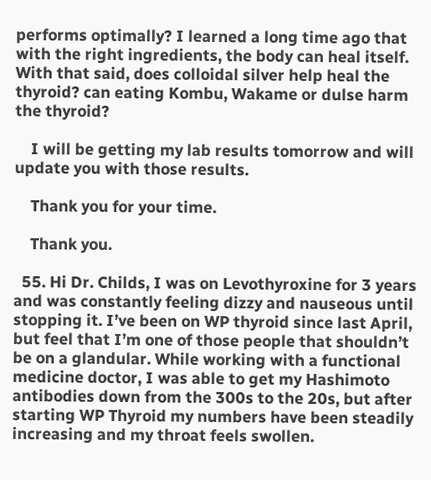performs optimally? I learned a long time ago that with the right ingredients, the body can heal itself. With that said, does colloidal silver help heal the thyroid? can eating Kombu, Wakame or dulse harm the thyroid?

    I will be getting my lab results tomorrow and will update you with those results.

    Thank you for your time.

    Thank you.

  55. Hi Dr. Childs, I was on Levothyroxine for 3 years and was constantly feeling dizzy and nauseous until stopping it. I’ve been on WP thyroid since last April, but feel that I’m one of those people that shouldn’t be on a glandular. While working with a functional medicine doctor, I was able to get my Hashimoto antibodies down from the 300s to the 20s, but after starting WP Thyroid my numbers have been steadily increasing and my throat feels swollen.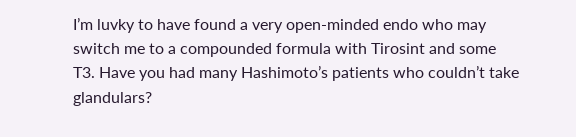I’m luvky to have found a very open-minded endo who may switch me to a compounded formula with Tirosint and some T3. Have you had many Hashimoto’s patients who couldn’t take glandulars?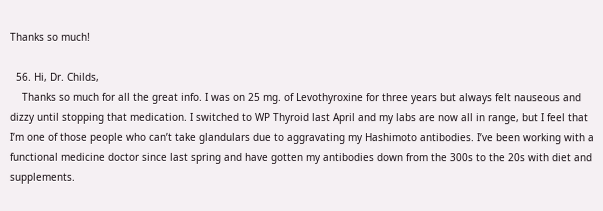Thanks so much!

  56. Hi, Dr. Childs,
    Thanks so much for all the great info. I was on 25 mg. of Levothyroxine for three years but always felt nauseous and dizzy until stopping that medication. I switched to WP Thyroid last April and my labs are now all in range, but I feel that I’m one of those people who can’t take glandulars due to aggravating my Hashimoto antibodies. I’ve been working with a functional medicine doctor since last spring and have gotten my antibodies down from the 300s to the 20s with diet and supplements.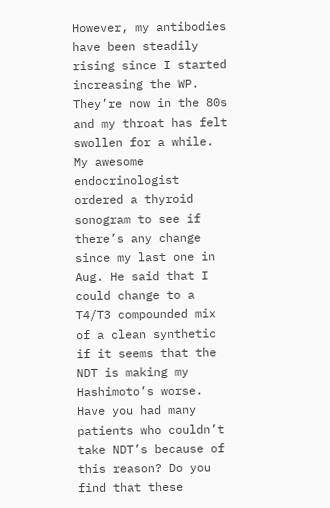However, my antibodies have been steadily rising since I started increasing the WP. They’re now in the 80s and my throat has felt swollen for a while. My awesome endocrinologist ordered a thyroid sonogram to see if there’s any change since my last one in Aug. He said that I could change to a T4/T3 compounded mix of a clean synthetic if it seems that the NDT is making my Hashimoto’s worse. Have you had many patients who couldn’t take NDT’s because of this reason? Do you find that these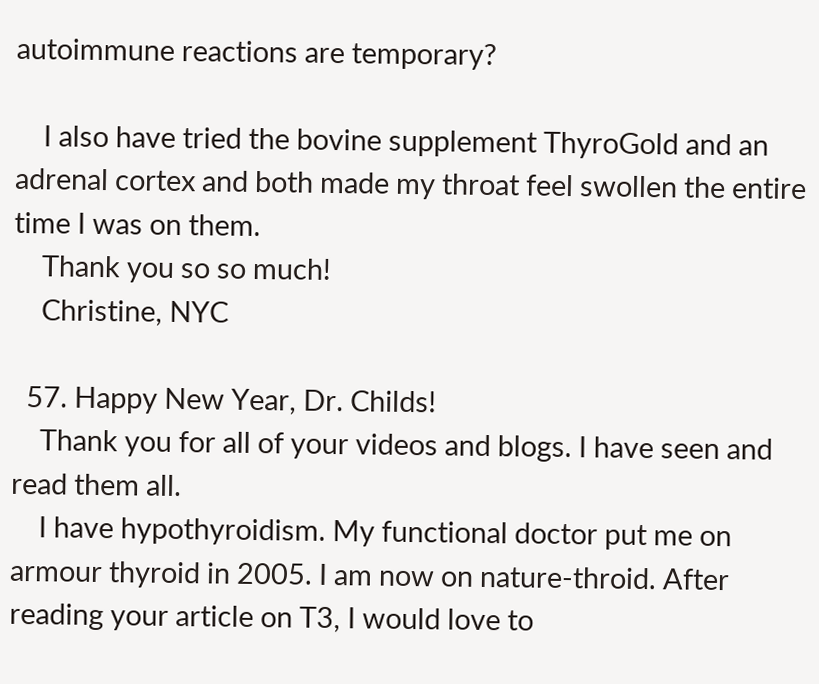autoimmune reactions are temporary?

    I also have tried the bovine supplement ThyroGold and an adrenal cortex and both made my throat feel swollen the entire time I was on them.
    Thank you so so much!
    Christine, NYC

  57. Happy New Year, Dr. Childs!
    Thank you for all of your videos and blogs. I have seen and read them all.
    I have hypothyroidism. My functional doctor put me on armour thyroid in 2005. I am now on nature-throid. After reading your article on T3, I would love to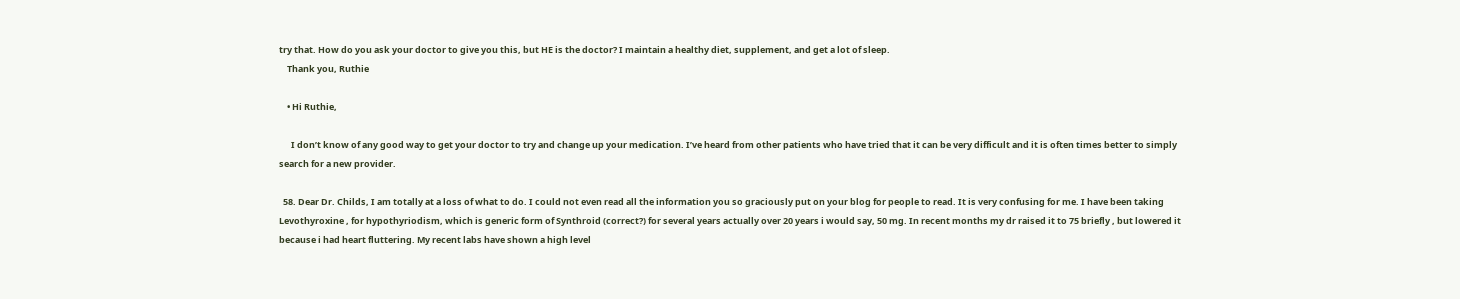try that. How do you ask your doctor to give you this, but HE is the doctor? I maintain a healthy diet, supplement, and get a lot of sleep.
    Thank you, Ruthie

    • Hi Ruthie,

      I don’t know of any good way to get your doctor to try and change up your medication. I’ve heard from other patients who have tried that it can be very difficult and it is often times better to simply search for a new provider.

  58. Dear Dr. Childs, I am totally at a loss of what to do. I could not even read all the information you so graciously put on your blog for people to read. It is very confusing for me. I have been taking Levothyroxine , for hypothyriodism, which is generic form of Synthroid (correct?) for several years actually over 20 years i would say, 50 mg. In recent months my dr raised it to 75 briefly , but lowered it because i had heart fluttering. My recent labs have shown a high level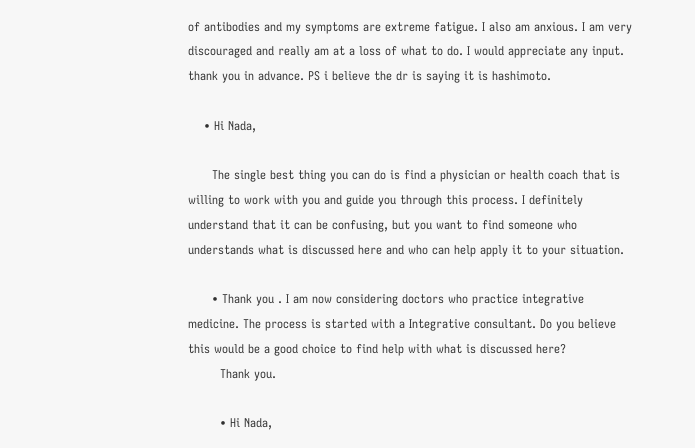of antibodies and my symptoms are extreme fatigue. I also am anxious. I am very discouraged and really am at a loss of what to do. I would appreciate any input. thank you in advance. PS i believe the dr is saying it is hashimoto.

    • Hi Nada,

      The single best thing you can do is find a physician or health coach that is willing to work with you and guide you through this process. I definitely understand that it can be confusing, but you want to find someone who understands what is discussed here and who can help apply it to your situation.

      • Thank you . I am now considering doctors who practice integrative medicine. The process is started with a Integrative consultant. Do you believe this would be a good choice to find help with what is discussed here?
        Thank you.

        • Hi Nada,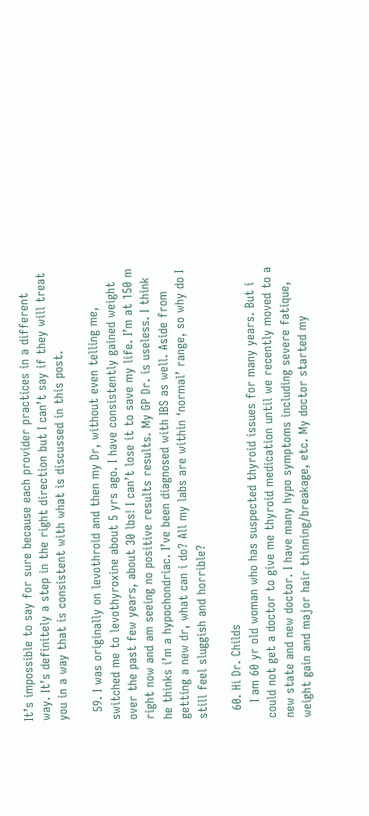It’s impossible to say for sure because each provider practices in a different way. It’s definitely a step in the right direction but I can’t say if they will treat you in a way that is consistent with what is discussed in this post.

  59. I was originally on levothroid and then my Dr, without even telling me, switched me to levothyroxine about 5 yrs ago. I have consistently gained weight over the past few years, about 30 lbs! I can’t lose it to save my life. I’m at 150 m right now and am seeing no positive results results. My GP Dr. is useless. I think he thinks i’m a hypochondriac. I’ve been diagnosed with IBS as well. Aside from getting a new dr, what can i do? All my labs are within ‘normal’ range, so why do I still feel sluggish and horrible?

  60. Hi Dr. Childs
    I am 60 yr old woman who has suspected thyroid issues for many years. But i could not get a doctor to give me thyroid medication until we recently moved to a new state and new doctor. I have many hypo symptoms including severe fatique, weight gain and major hair thinning/breakage, etc. My doctor started my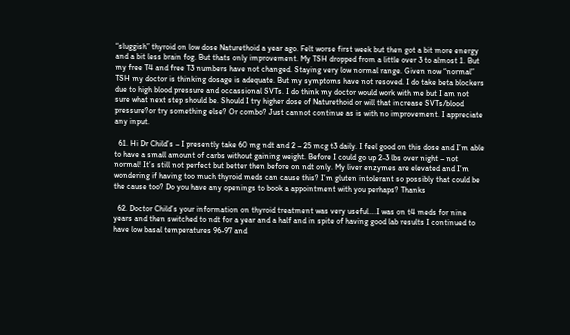“sluggish” thyroid on low dose Naturethoid a year ago. Felt worse first week but then got a bit more energy and a bit less brain fog. But thats only improvement. My TSH dropped from a little over 3 to almost 1. But my free T4 and free T3 numbers have not changed. Staying very low normal range. Given now “normal” TSH my doctor is thinking dosage is adequate. But my symptoms have not resoved. I do take beta blockers due to high blood pressure and occassional SVTs. I do think my doctor would work with me but I am not sure what next step should be. Should I try higher dose of Naturethoid or will that increase SVTs/blood pressure?or try something else? Or combo? Just cannot continue as is with no improvement. I appreciate any input.

  61. Hi Dr Child’s – I presently take 60 mg ndt and 2 – 25 mcg t3 daily. I feel good on this dose and I’m able to have a small amount of carbs without gaining weight. Before I could go up 2-3 lbs over night – not normal! It’s still not perfect but better then before on ndt only. My liver enzymes are elevated and I’m wondering if having too much thyroid meds can cause this? I’m gluten intolerant so possibly that could be the cause too? Do you have any openings to book a appointment with you perhaps? Thanks

  62. Doctor Child’s your information on thyroid treatment was very useful….I was on t4 meds for nine years and then switched to ndt for a year and a half and in spite of having good lab results I continued to have low basal temperatures 96-97 and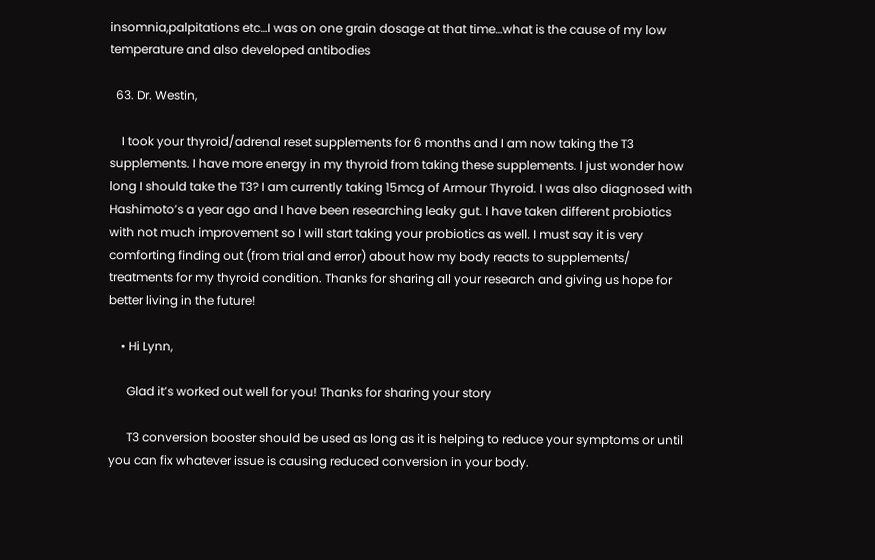insomnia,palpitations etc…I was on one grain dosage at that time…what is the cause of my low temperature and also developed antibodies

  63. Dr. Westin,

    I took your thyroid/adrenal reset supplements for 6 months and I am now taking the T3 supplements. I have more energy in my thyroid from taking these supplements. I just wonder how long I should take the T3? I am currently taking 15mcg of Armour Thyroid. I was also diagnosed with Hashimoto’s a year ago and I have been researching leaky gut. I have taken different probiotics with not much improvement so I will start taking your probiotics as well. I must say it is very comforting finding out (from trial and error) about how my body reacts to supplements/ treatments for my thyroid condition. Thanks for sharing all your research and giving us hope for better living in the future!

    • Hi Lynn,

      Glad it’s worked out well for you! Thanks for sharing your story

      T3 conversion booster should be used as long as it is helping to reduce your symptoms or until you can fix whatever issue is causing reduced conversion in your body.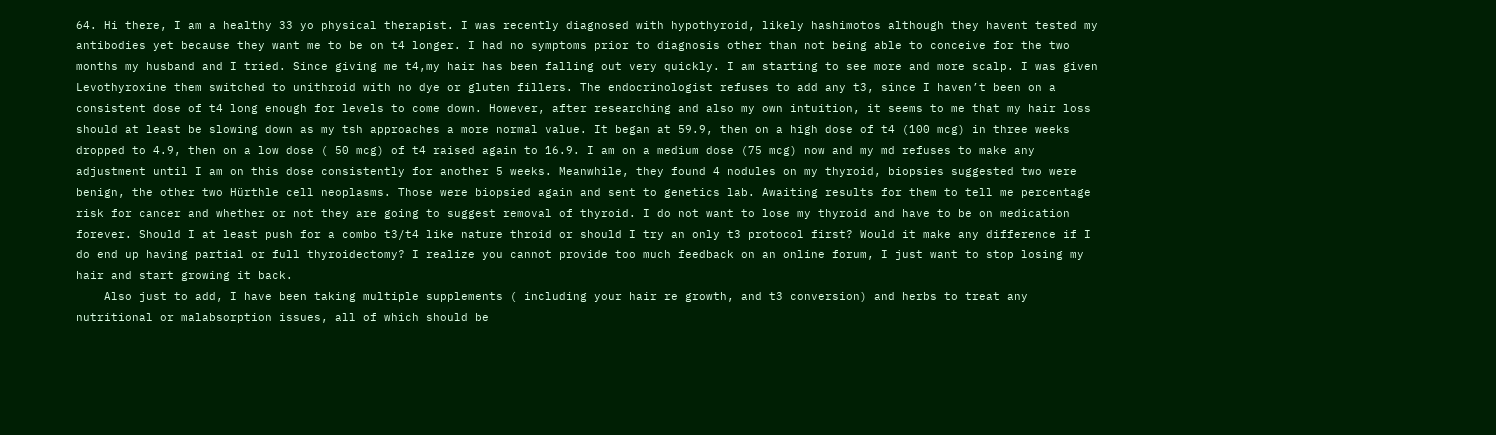64. Hi there, I am a healthy 33 yo physical therapist. I was recently diagnosed with hypothyroid, likely hashimotos although they havent tested my antibodies yet because they want me to be on t4 longer. I had no symptoms prior to diagnosis other than not being able to conceive for the two months my husband and I tried. Since giving me t4,my hair has been falling out very quickly. I am starting to see more and more scalp. I was given Levothyroxine them switched to unithroid with no dye or gluten fillers. The endocrinologist refuses to add any t3, since I haven’t been on a consistent dose of t4 long enough for levels to come down. However, after researching and also my own intuition, it seems to me that my hair loss should at least be slowing down as my tsh approaches a more normal value. It began at 59.9, then on a high dose of t4 (100 mcg) in three weeks dropped to 4.9, then on a low dose ( 50 mcg) of t4 raised again to 16.9. I am on a medium dose (75 mcg) now and my md refuses to make any adjustment until I am on this dose consistently for another 5 weeks. Meanwhile, they found 4 nodules on my thyroid, biopsies suggested two were benign, the other two Hürthle cell neoplasms. Those were biopsied again and sent to genetics lab. Awaiting results for them to tell me percentage risk for cancer and whether or not they are going to suggest removal of thyroid. I do not want to lose my thyroid and have to be on medication forever. Should I at least push for a combo t3/t4 like nature throid or should I try an only t3 protocol first? Would it make any difference if I do end up having partial or full thyroidectomy? I realize you cannot provide too much feedback on an online forum, I just want to stop losing my hair and start growing it back.
    Also just to add, I have been taking multiple supplements ( including your hair re growth, and t3 conversion) and herbs to treat any nutritional or malabsorption issues, all of which should be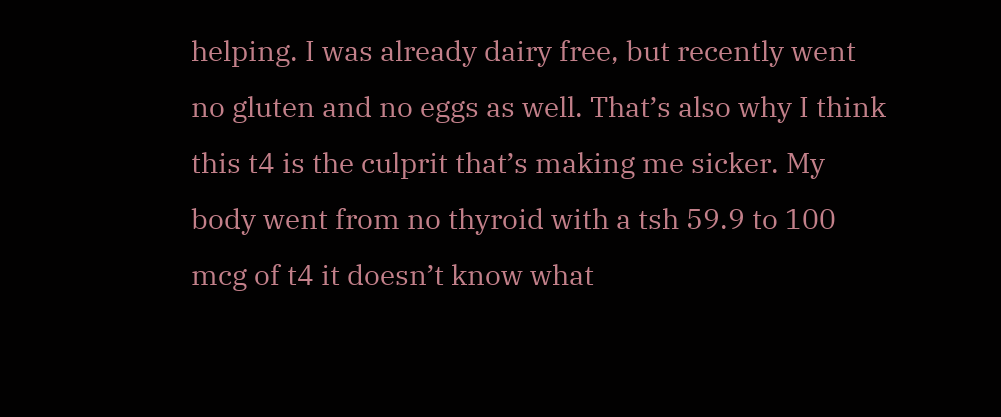helping. I was already dairy free, but recently went no gluten and no eggs as well. That’s also why I think this t4 is the culprit that’s making me sicker. My body went from no thyroid with a tsh 59.9 to 100 mcg of t4 it doesn’t know what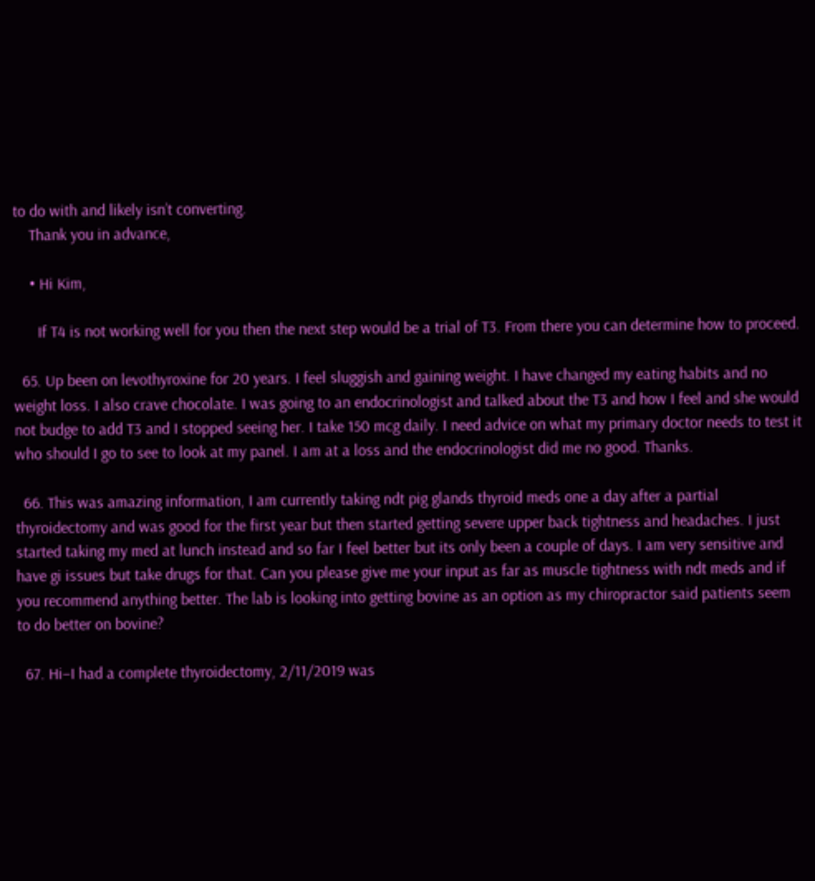to do with and likely isn’t converting.
    Thank you in advance,

    • Hi Kim,

      If T4 is not working well for you then the next step would be a trial of T3. From there you can determine how to proceed.

  65. Up been on levothyroxine for 20 years. I feel sluggish and gaining weight. I have changed my eating habits and no weight loss. I also crave chocolate. I was going to an endocrinologist and talked about the T3 and how I feel and she would not budge to add T3 and I stopped seeing her. I take 150 mcg daily. I need advice on what my primary doctor needs to test it who should I go to see to look at my panel. I am at a loss and the endocrinologist did me no good. Thanks.

  66. This was amazing information, I am currently taking ndt pig glands thyroid meds one a day after a partial thyroidectomy and was good for the first year but then started getting severe upper back tightness and headaches. I just started taking my med at lunch instead and so far I feel better but its only been a couple of days. I am very sensitive and have gi issues but take drugs for that. Can you please give me your input as far as muscle tightness with ndt meds and if you recommend anything better. The lab is looking into getting bovine as an option as my chiropractor said patients seem to do better on bovine?

  67. Hi–I had a complete thyroidectomy, 2/11/2019 was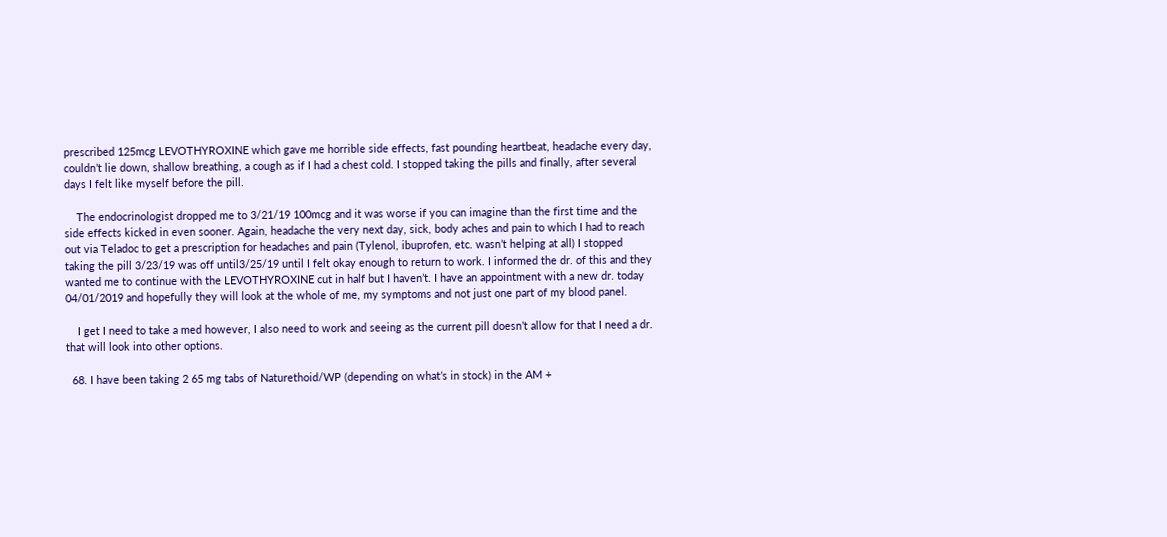prescribed 125mcg LEVOTHYROXINE which gave me horrible side effects, fast pounding heartbeat, headache every day, couldn’t lie down, shallow breathing, a cough as if I had a chest cold. I stopped taking the pills and finally, after several days I felt like myself before the pill.

    The endocrinologist dropped me to 3/21/19 100mcg and it was worse if you can imagine than the first time and the side effects kicked in even sooner. Again, headache the very next day, sick, body aches and pain to which I had to reach out via Teladoc to get a prescription for headaches and pain (Tylenol, ibuprofen, etc. wasn’t helping at all) I stopped taking the pill 3/23/19 was off until3/25/19 until I felt okay enough to return to work. I informed the dr. of this and they wanted me to continue with the LEVOTHYROXINE cut in half but I haven’t. I have an appointment with a new dr. today 04/01/2019 and hopefully they will look at the whole of me, my symptoms and not just one part of my blood panel.

    I get I need to take a med however, I also need to work and seeing as the current pill doesn’t allow for that I need a dr. that will look into other options.

  68. I have been taking 2 65 mg tabs of Naturethoid/WP (depending on what’s in stock) in the AM +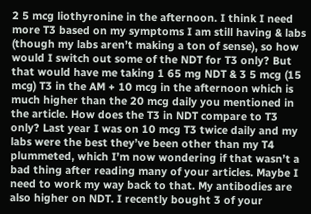2 5 mcg liothyronine in the afternoon. I think I need more T3 based on my symptoms I am still having & labs (though my labs aren’t making a ton of sense), so how would I switch out some of the NDT for T3 only? But that would have me taking 1 65 mg NDT & 3 5 mcg (15 mcg) T3 in the AM + 10 mcg in the afternoon which is much higher than the 20 mcg daily you mentioned in the article. How does the T3 in NDT compare to T3 only? Last year I was on 10 mcg T3 twice daily and my labs were the best they’ve been other than my T4 plummeted, which I’m now wondering if that wasn’t a bad thing after reading many of your articles. Maybe I need to work my way back to that. My antibodies are also higher on NDT. I recently bought 3 of your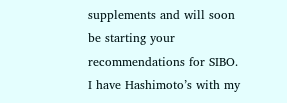supplements and will soon be starting your recommendations for SIBO. I have Hashimoto’s with my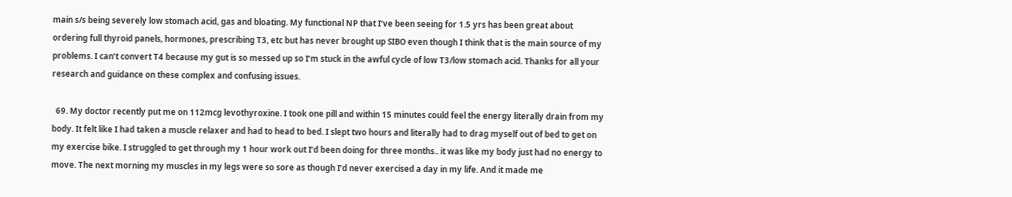main s/s being severely low stomach acid, gas and bloating. My functional NP that I’ve been seeing for 1.5 yrs has been great about ordering full thyroid panels, hormones, prescribing T3, etc but has never brought up SIBO even though I think that is the main source of my problems. I can’t convert T4 because my gut is so messed up so I’m stuck in the awful cycle of low T3/low stomach acid. Thanks for all your research and guidance on these complex and confusing issues.

  69. My doctor recently put me on 112mcg levothyroxine. I took one pill and within 15 minutes could feel the energy literally drain from my body. It felt like I had taken a muscle relaxer and had to head to bed. I slept two hours and literally had to drag myself out of bed to get on my exercise bike. I struggled to get through my 1 hour work out I’d been doing for three months.. it was like my body just had no energy to move. The next morning my muscles in my legs were so sore as though I’d never exercised a day in my life. And it made me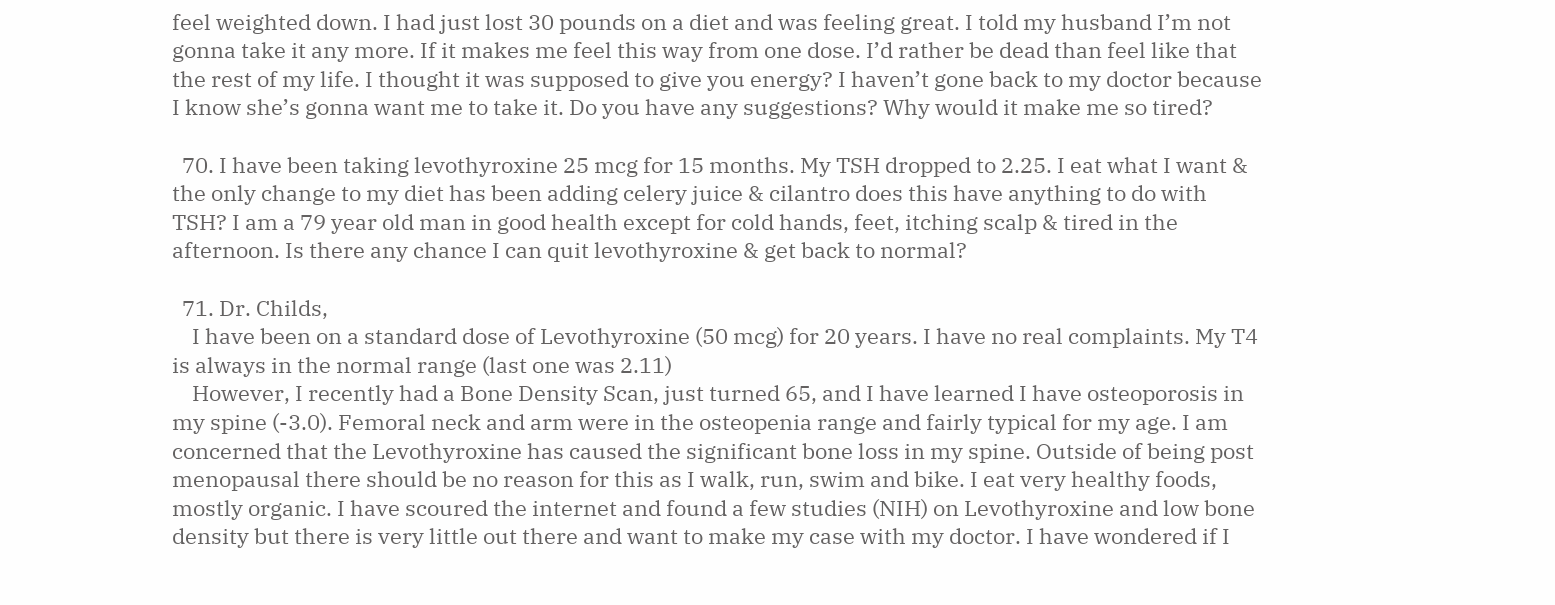feel weighted down. I had just lost 30 pounds on a diet and was feeling great. I told my husband I’m not gonna take it any more. If it makes me feel this way from one dose. I’d rather be dead than feel like that the rest of my life. I thought it was supposed to give you energy? I haven’t gone back to my doctor because I know she’s gonna want me to take it. Do you have any suggestions? Why would it make me so tired?

  70. I have been taking levothyroxine 25 mcg for 15 months. My TSH dropped to 2.25. I eat what I want & the only change to my diet has been adding celery juice & cilantro does this have anything to do with TSH? I am a 79 year old man in good health except for cold hands, feet, itching scalp & tired in the afternoon. Is there any chance I can quit levothyroxine & get back to normal?

  71. Dr. Childs,
    I have been on a standard dose of Levothyroxine (50 mcg) for 20 years. I have no real complaints. My T4 is always in the normal range (last one was 2.11)
    However, I recently had a Bone Density Scan, just turned 65, and I have learned I have osteoporosis in my spine (-3.0). Femoral neck and arm were in the osteopenia range and fairly typical for my age. I am concerned that the Levothyroxine has caused the significant bone loss in my spine. Outside of being post menopausal there should be no reason for this as I walk, run, swim and bike. I eat very healthy foods, mostly organic. I have scoured the internet and found a few studies (NIH) on Levothyroxine and low bone density but there is very little out there and want to make my case with my doctor. I have wondered if I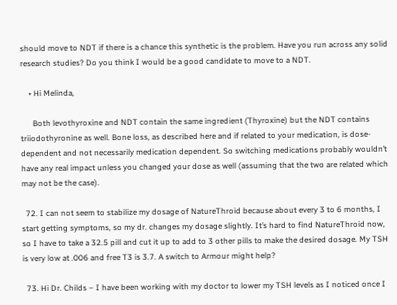should move to NDT if there is a chance this synthetic is the problem. Have you run across any solid research studies? Do you think I would be a good candidate to move to a NDT.

    • Hi Melinda,

      Both levothyroxine and NDT contain the same ingredient (Thyroxine) but the NDT contains triiodothyronine as well. Bone loss, as described here and if related to your medication, is dose-dependent and not necessarily medication dependent. So switching medications probably wouldn’t have any real impact unless you changed your dose as well (assuming that the two are related which may not be the case).

  72. I can not seem to stabilize my dosage of NatureThroid because about every 3 to 6 months, I start getting symptoms, so my dr. changes my dosage slightly. It’s hard to find NatureThroid now, so I have to take a 32.5 pill and cut it up to add to 3 other pills to make the desired dosage. My TSH is very low at .006 and free T3 is 3.7. A switch to Armour might help?

  73. Hi Dr. Childs – I have been working with my doctor to lower my TSH levels as I noticed once I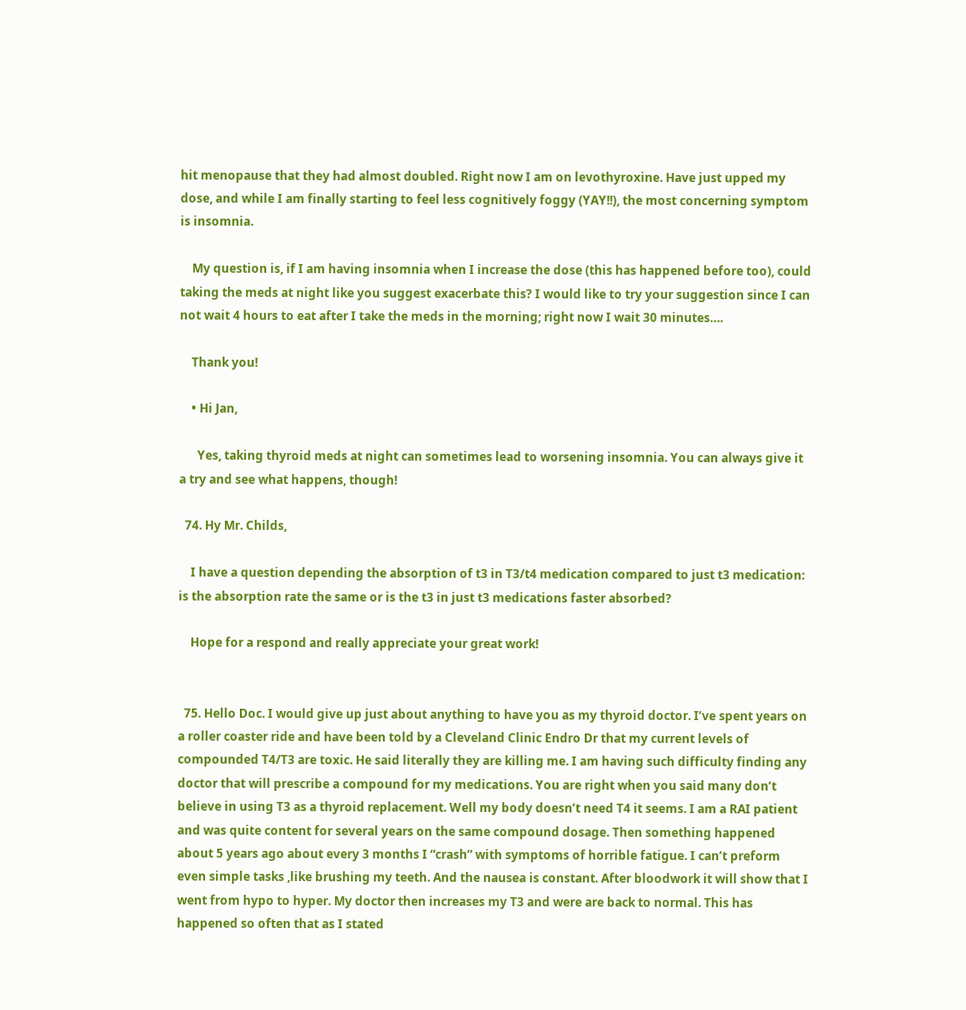hit menopause that they had almost doubled. Right now I am on levothyroxine. Have just upped my dose, and while I am finally starting to feel less cognitively foggy (YAY!!), the most concerning symptom is insomnia.

    My question is, if I am having insomnia when I increase the dose (this has happened before too), could taking the meds at night like you suggest exacerbate this? I would like to try your suggestion since I can not wait 4 hours to eat after I take the meds in the morning; right now I wait 30 minutes….

    Thank you!

    • Hi Jan,

      Yes, taking thyroid meds at night can sometimes lead to worsening insomnia. You can always give it a try and see what happens, though!

  74. Hy Mr. Childs,

    I have a question depending the absorption of t3 in T3/t4 medication compared to just t3 medication: is the absorption rate the same or is the t3 in just t3 medications faster absorbed?

    Hope for a respond and really appreciate your great work!


  75. Hello Doc. I would give up just about anything to have you as my thyroid doctor. I’ve spent years on a roller coaster ride and have been told by a Cleveland Clinic Endro Dr that my current levels of compounded T4/T3 are toxic. He said literally they are killing me. I am having such difficulty finding any doctor that will prescribe a compound for my medications. You are right when you said many don’t believe in using T3 as a thyroid replacement. Well my body doesn’t need T4 it seems. I am a RAI patient and was quite content for several years on the same compound dosage. Then something happened about 5 years ago about every 3 months I “crash” with symptoms of horrible fatigue. I can’t preform even simple tasks ,like brushing my teeth. And the nausea is constant. After bloodwork it will show that I went from hypo to hyper. My doctor then increases my T3 and were are back to normal. This has happened so often that as I stated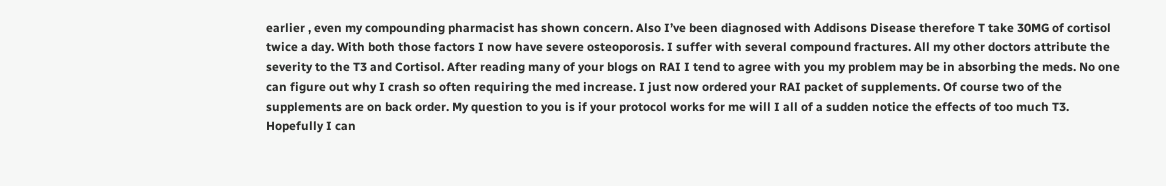earlier , even my compounding pharmacist has shown concern. Also I’ve been diagnosed with Addisons Disease therefore T take 30MG of cortisol twice a day. With both those factors I now have severe osteoporosis. I suffer with several compound fractures. All my other doctors attribute the severity to the T3 and Cortisol. After reading many of your blogs on RAI I tend to agree with you my problem may be in absorbing the meds. No one can figure out why I crash so often requiring the med increase. I just now ordered your RAI packet of supplements. Of course two of the supplements are on back order. My question to you is if your protocol works for me will I all of a sudden notice the effects of too much T3. Hopefully I can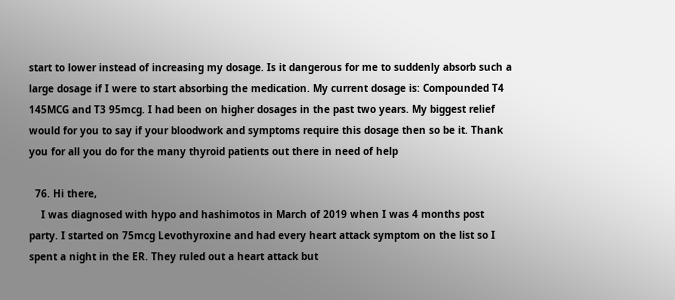start to lower instead of increasing my dosage. Is it dangerous for me to suddenly absorb such a large dosage if I were to start absorbing the medication. My current dosage is: Compounded T4 145MCG and T3 95mcg. I had been on higher dosages in the past two years. My biggest relief would for you to say if your bloodwork and symptoms require this dosage then so be it. Thank you for all you do for the many thyroid patients out there in need of help

  76. Hi there,
    I was diagnosed with hypo and hashimotos in March of 2019 when I was 4 months post party. I started on 75mcg Levothyroxine and had every heart attack symptom on the list so I spent a night in the ER. They ruled out a heart attack but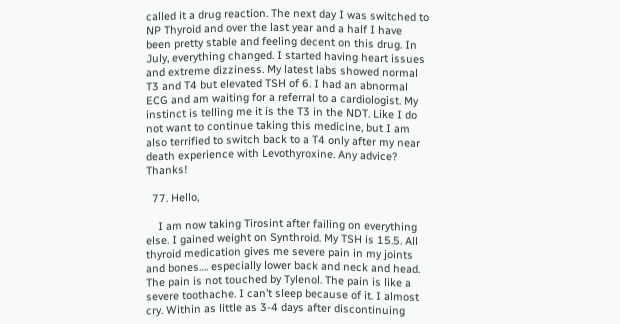called it a drug reaction. The next day I was switched to NP Thyroid and over the last year and a half I have been pretty stable and feeling decent on this drug. In July, everything changed. I started having heart issues and extreme dizziness. My latest labs showed normal T3 and T4 but elevated TSH of 6. I had an abnormal ECG and am waiting for a referral to a cardiologist. My instinct is telling me it is the T3 in the NDT. Like I do not want to continue taking this medicine, but I am also terrified to switch back to a T4 only after my near death experience with Levothyroxine. Any advice? Thanks!

  77. Hello,

    I am now taking Tirosint after failing on everything else. I gained weight on Synthroid. My TSH is 15.5. All thyroid medication gives me severe pain in my joints and bones…. especially lower back and neck and head. The pain is not touched by Tylenol. The pain is like a severe toothache. I can’t sleep because of it. I almost cry. Within as little as 3-4 days after discontinuing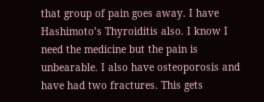that group of pain goes away. I have Hashimoto’s Thyroiditis also. I know I need the medicine but the pain is unbearable. I also have osteoporosis and have had two fractures. This gets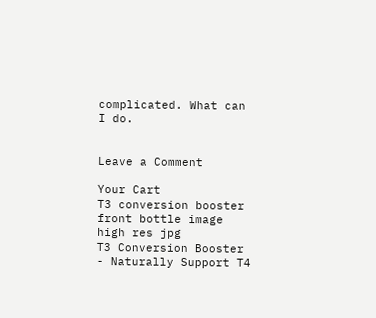complicated. What can I do.


Leave a Comment

Your Cart
T3 conversion booster front bottle image high res jpg
T3 Conversion Booster - Naturally Support T4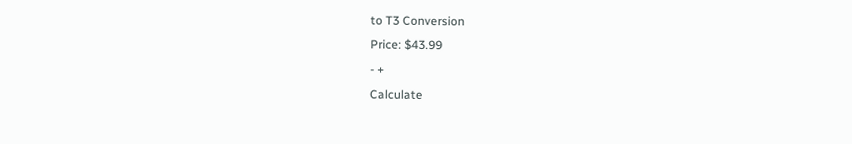to T3 Conversion
Price: $43.99
- +
Calculate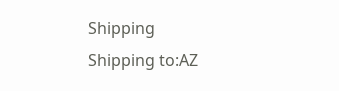Shipping
Shipping to:AZ